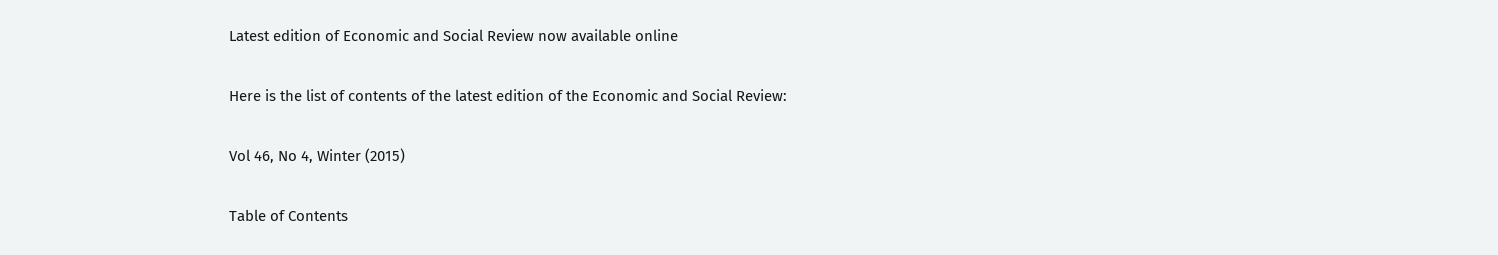Latest edition of Economic and Social Review now available online

Here is the list of contents of the latest edition of the Economic and Social Review:

Vol 46, No 4, Winter (2015)

Table of Contents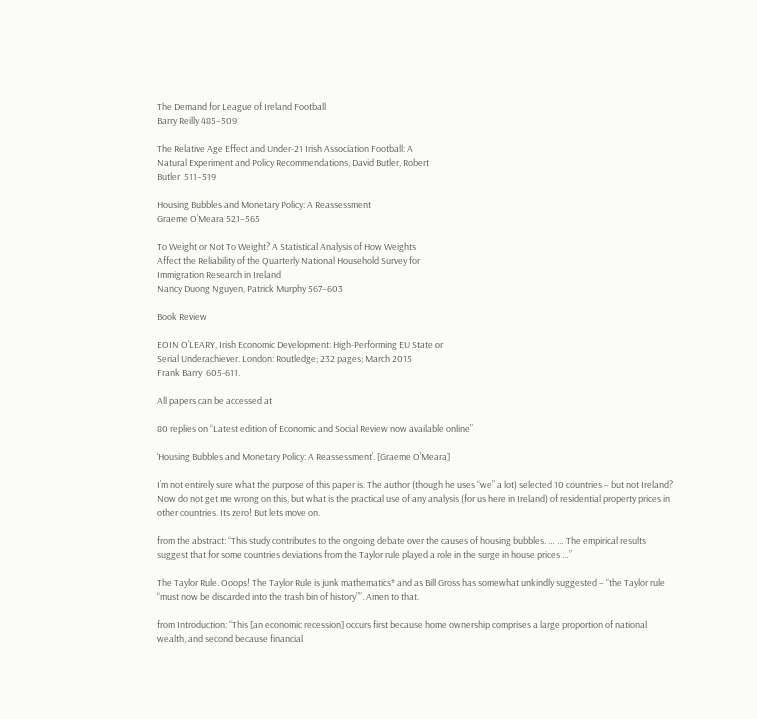The Demand for League of Ireland Football
Barry Reilly 485–509

The Relative Age Effect and Under-21 Irish Association Football: A
Natural Experiment and Policy Recommendations, David Butler, Robert
Butler  511–519

Housing Bubbles and Monetary Policy: A Reassessment
Graeme O’Meara 521–565

To Weight or Not To Weight? A Statistical Analysis of How Weights
Affect the Reliability of the Quarterly National Household Survey for
Immigration Research in Ireland
Nancy Duong Nguyen, Patrick Murphy 567–603

Book Review

EOIN O’LEARY, Irish Economic Development: High-Performing EU State or
Serial Underachiever. London: Routledge; 232 pages; March 2015
Frank Barry  605-611.

All papers can be accessed at

80 replies on “Latest edition of Economic and Social Review now available online”

‘Housing Bubbles and Monetary Policy: A Reassessment’. [Graeme O’Meara]

I’m not entirely sure what the purpose of this paper is. The author (though he uses “we” a lot) selected 10 countries – but not Ireland? Now do not get me wrong on this, but what is the practical use of any analysis (for us here in Ireland) of residential property prices in other countries. Its zero! But lets move on.

from the abstract: “This study contributes to the ongoing debate over the causes of housing bubbles. … … The empirical results suggest that for some countries deviations from the Taylor rule played a role in the surge in house prices …”

The Taylor Rule. Ooops! The Taylor Rule is junk mathematics* and as Bill Gross has somewhat unkindly suggested – “the Taylor rule “must now be discarded into the trash bin of history””. Amen to that.

from Introduction: “This [an economic recession] occurs first because home ownership comprises a large proportion of national wealth, and second because financial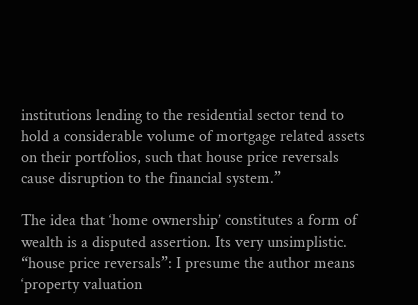institutions lending to the residential sector tend to hold a considerable volume of mortgage related assets on their portfolios, such that house price reversals cause disruption to the financial system.”

The idea that ‘home ownership’ constitutes a form of wealth is a disputed assertion. Its very unsimplistic. “house price reversals”: I presume the author means ‘property valuation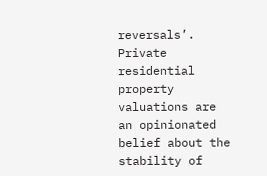reversals’. Private residential property valuations are an opinionated belief about the stability of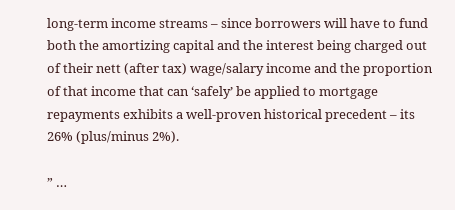long-term income streams – since borrowers will have to fund both the amortizing capital and the interest being charged out of their nett (after tax) wage/salary income and the proportion of that income that can ‘safely’ be applied to mortgage repayments exhibits a well-proven historical precedent – its 26% (plus/minus 2%).

” …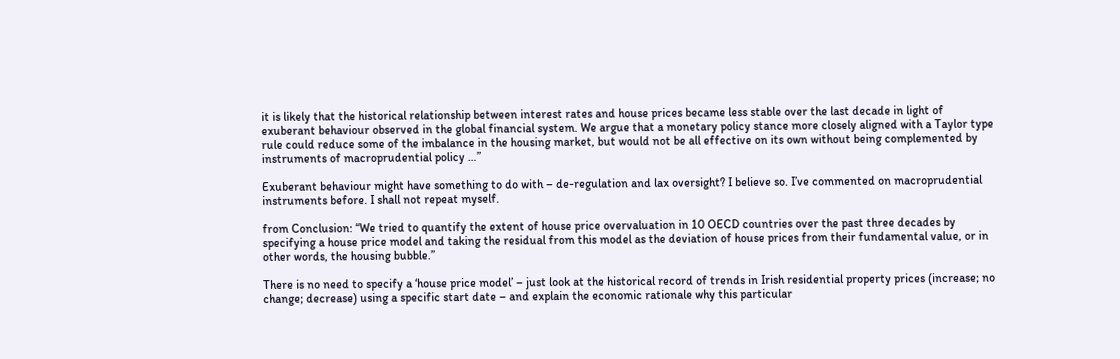it is likely that the historical relationship between interest rates and house prices became less stable over the last decade in light of exuberant behaviour observed in the global financial system. We argue that a monetary policy stance more closely aligned with a Taylor type rule could reduce some of the imbalance in the housing market, but would not be all effective on its own without being complemented by instruments of macroprudential policy …”

Exuberant behaviour might have something to do with – de-regulation and lax oversight? I believe so. I’ve commented on macroprudential instruments before. I shall not repeat myself.

from Conclusion: “We tried to quantify the extent of house price overvaluation in 10 OECD countries over the past three decades by specifying a house price model and taking the residual from this model as the deviation of house prices from their fundamental value, or in other words, the housing bubble.”

There is no need to specify a ‘house price model’ – just look at the historical record of trends in Irish residential property prices (increase; no change; decrease) using a specific start date – and explain the economic rationale why this particular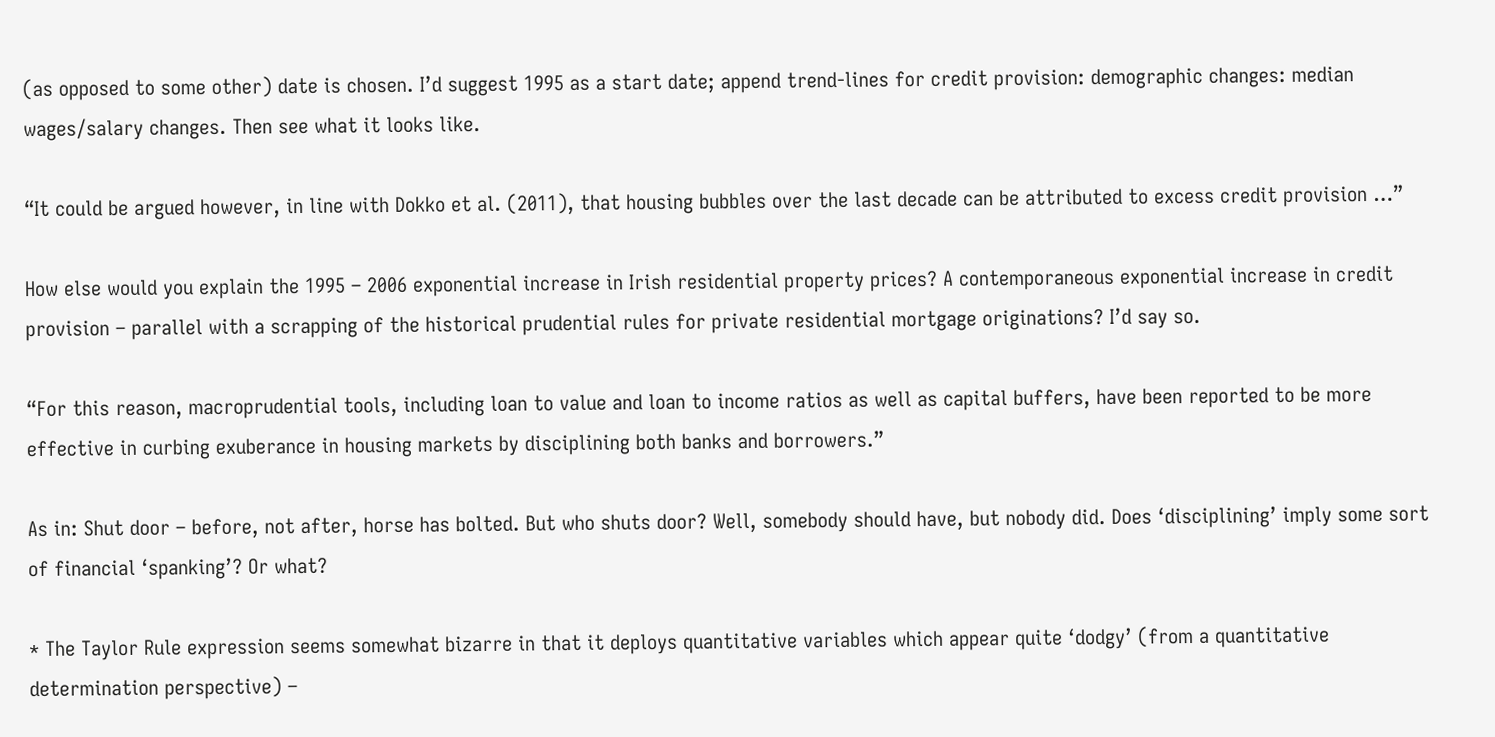(as opposed to some other) date is chosen. I’d suggest 1995 as a start date; append trend-lines for credit provision: demographic changes: median wages/salary changes. Then see what it looks like.

“It could be argued however, in line with Dokko et al. (2011), that housing bubbles over the last decade can be attributed to excess credit provision …”

How else would you explain the 1995 – 2006 exponential increase in Irish residential property prices? A contemporaneous exponential increase in credit provision – parallel with a scrapping of the historical prudential rules for private residential mortgage originations? I’d say so.

“For this reason, macroprudential tools, including loan to value and loan to income ratios as well as capital buffers, have been reported to be more effective in curbing exuberance in housing markets by disciplining both banks and borrowers.”

As in: Shut door – before, not after, horse has bolted. But who shuts door? Well, somebody should have, but nobody did. Does ‘disciplining’ imply some sort of financial ‘spanking’? Or what?

* The Taylor Rule expression seems somewhat bizarre in that it deploys quantitative variables which appear quite ‘dodgy’ (from a quantitative determination perspective) –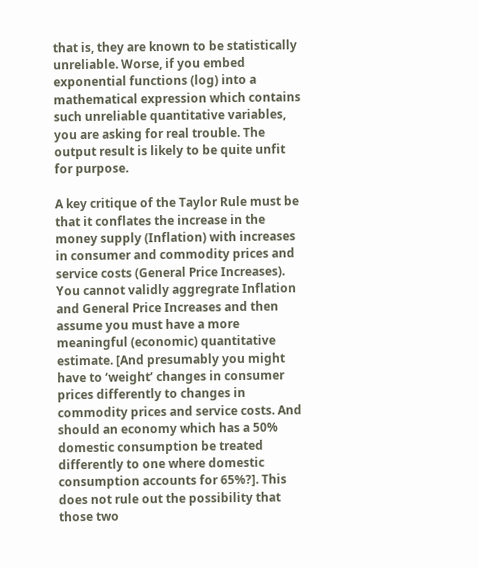that is, they are known to be statistically unreliable. Worse, if you embed exponential functions (log) into a mathematical expression which contains such unreliable quantitative variables, you are asking for real trouble. The output result is likely to be quite unfit for purpose.

A key critique of the Taylor Rule must be that it conflates the increase in the money supply (Inflation) with increases in consumer and commodity prices and service costs (General Price Increases). You cannot validly aggregrate Inflation and General Price Increases and then assume you must have a more meaningful (economic) quantitative estimate. [And presumably you might have to ‘weight’ changes in consumer prices differently to changes in commodity prices and service costs. And should an economy which has a 50% domestic consumption be treated differently to one where domestic consumption accounts for 65%?]. This does not rule out the possibility that those two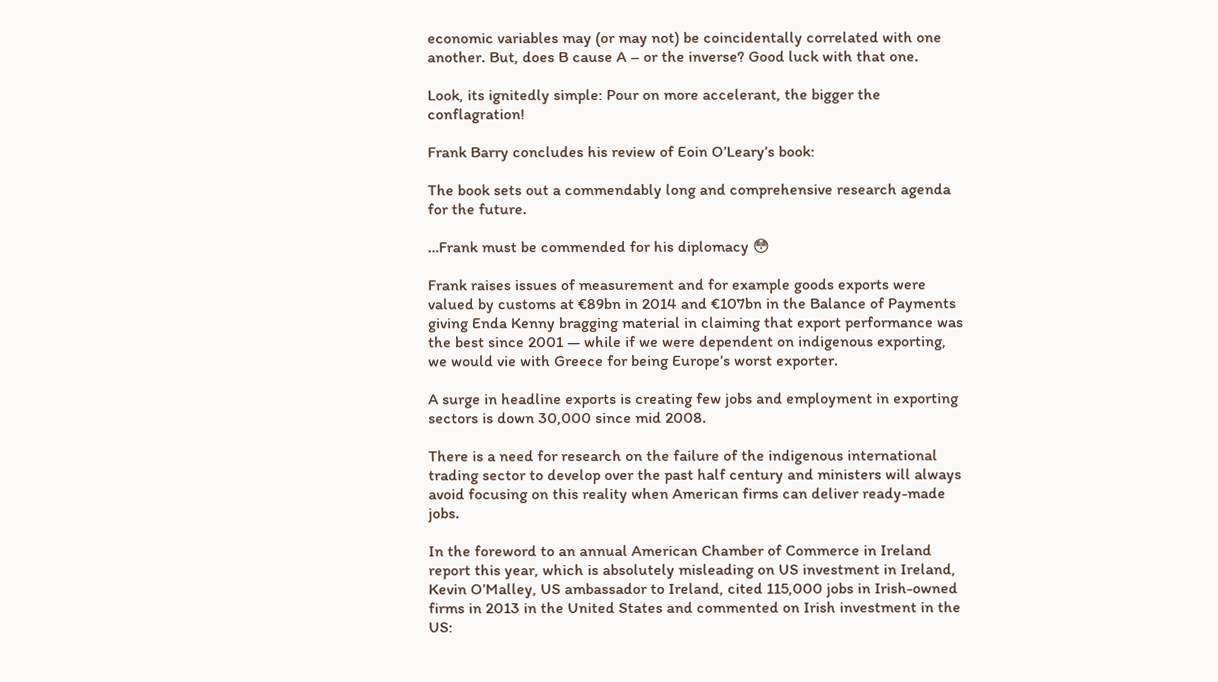economic variables may (or may not) be coincidentally correlated with one another. But, does B cause A – or the inverse? Good luck with that one.

Look, its ignitedly simple: Pour on more accelerant, the bigger the conflagration!

Frank Barry concludes his review of Eoin O’Leary’s book:

The book sets out a commendably long and comprehensive research agenda for the future.

…Frank must be commended for his diplomacy 😳

Frank raises issues of measurement and for example goods exports were valued by customs at €89bn in 2014 and €107bn in the Balance of Payments giving Enda Kenny bragging material in claiming that export performance was the best since 2001 — while if we were dependent on indigenous exporting, we would vie with Greece for being Europe’s worst exporter.

A surge in headline exports is creating few jobs and employment in exporting sectors is down 30,000 since mid 2008.

There is a need for research on the failure of the indigenous international trading sector to develop over the past half century and ministers will always avoid focusing on this reality when American firms can deliver ready-made jobs.

In the foreword to an annual American Chamber of Commerce in Ireland report this year, which is absolutely misleading on US investment in Ireland, Kevin O’Malley, US ambassador to Ireland, cited 115,000 jobs in Irish-owned firms in 2013 in the United States and commented on Irish investment in the US: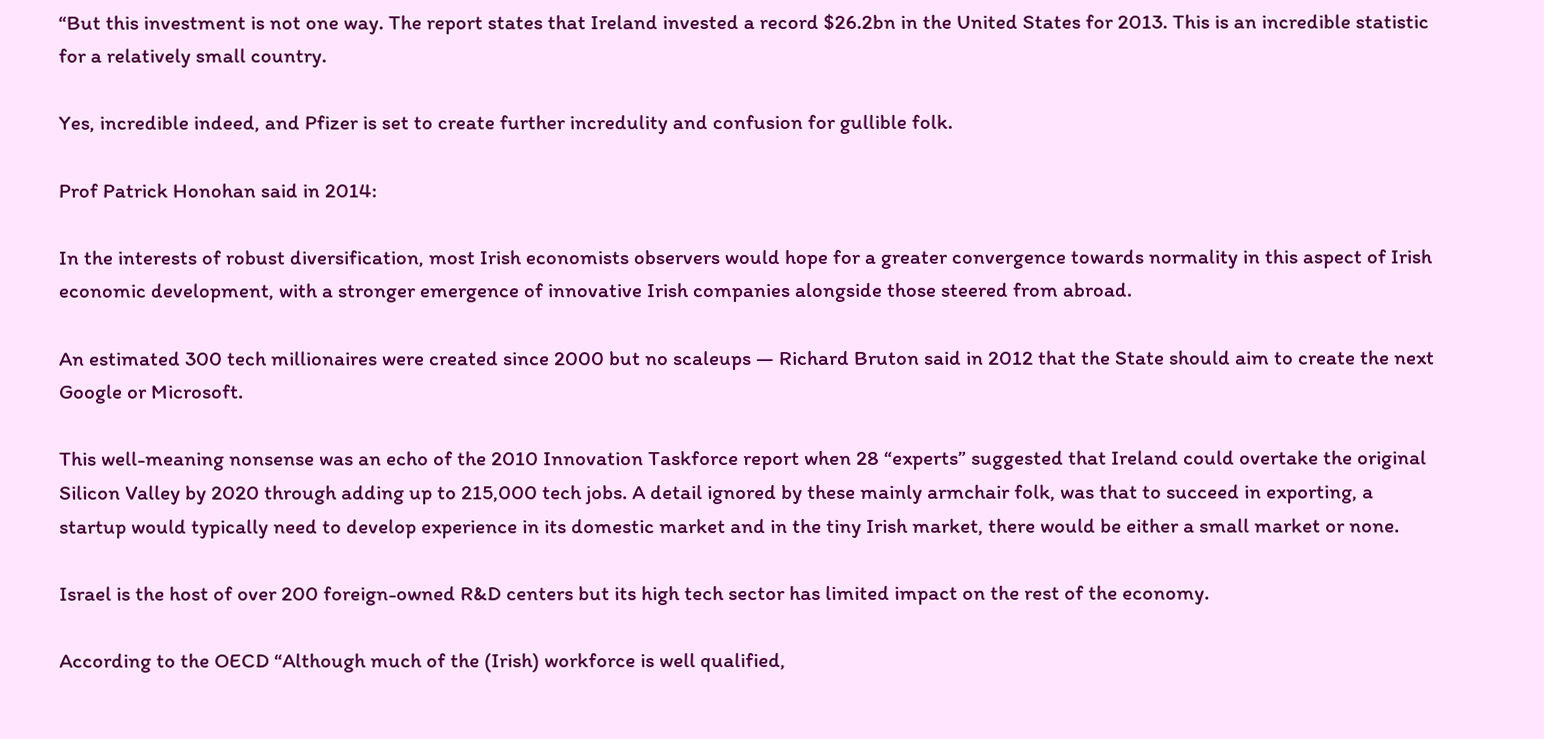“But this investment is not one way. The report states that Ireland invested a record $26.2bn in the United States for 2013. This is an incredible statistic for a relatively small country.

Yes, incredible indeed, and Pfizer is set to create further incredulity and confusion for gullible folk.

Prof Patrick Honohan said in 2014:

In the interests of robust diversification, most Irish economists observers would hope for a greater convergence towards normality in this aspect of Irish economic development, with a stronger emergence of innovative Irish companies alongside those steered from abroad.

An estimated 300 tech millionaires were created since 2000 but no scaleups — Richard Bruton said in 2012 that the State should aim to create the next Google or Microsoft.

This well-meaning nonsense was an echo of the 2010 Innovation Taskforce report when 28 “experts” suggested that Ireland could overtake the original Silicon Valley by 2020 through adding up to 215,000 tech jobs. A detail ignored by these mainly armchair folk, was that to succeed in exporting, a startup would typically need to develop experience in its domestic market and in the tiny Irish market, there would be either a small market or none.

Israel is the host of over 200 foreign-owned R&D centers but its high tech sector has limited impact on the rest of the economy.

According to the OECD “Although much of the (Irish) workforce is well qualified,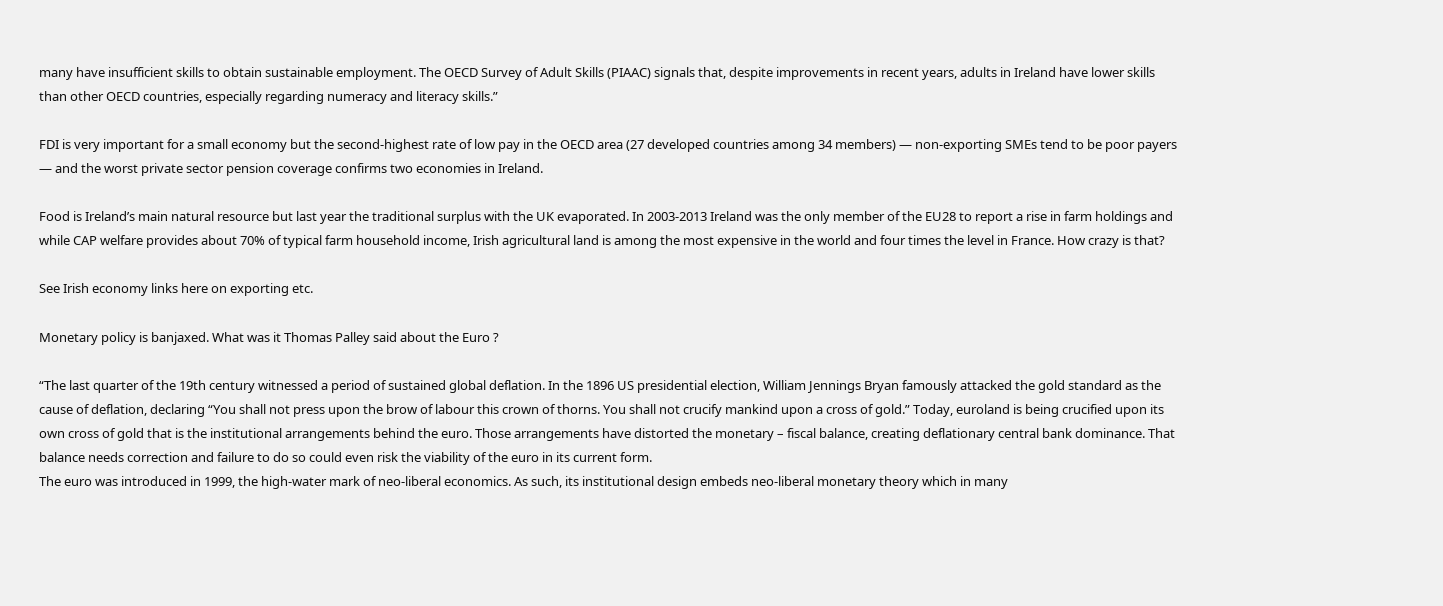many have insufficient skills to obtain sustainable employment. The OECD Survey of Adult Skills (PIAAC) signals that, despite improvements in recent years, adults in Ireland have lower skills than other OECD countries, especially regarding numeracy and literacy skills.”

FDI is very important for a small economy but the second-highest rate of low pay in the OECD area (27 developed countries among 34 members) — non-exporting SMEs tend to be poor payers — and the worst private sector pension coverage confirms two economies in Ireland.

Food is Ireland’s main natural resource but last year the traditional surplus with the UK evaporated. In 2003-2013 Ireland was the only member of the EU28 to report a rise in farm holdings and while CAP welfare provides about 70% of typical farm household income, Irish agricultural land is among the most expensive in the world and four times the level in France. How crazy is that?

See Irish economy links here on exporting etc.

Monetary policy is banjaxed. What was it Thomas Palley said about the Euro ?

“The last quarter of the 19th century witnessed a period of sustained global deflation. In the 1896 US presidential election, William Jennings Bryan famously attacked the gold standard as the cause of deflation, declaring “You shall not press upon the brow of labour this crown of thorns. You shall not crucify mankind upon a cross of gold.” Today, euroland is being crucified upon its own cross of gold that is the institutional arrangements behind the euro. Those arrangements have distorted the monetary – fiscal balance, creating deflationary central bank dominance. That balance needs correction and failure to do so could even risk the viability of the euro in its current form.
The euro was introduced in 1999, the high-water mark of neo-liberal economics. As such, its institutional design embeds neo-liberal monetary theory which in many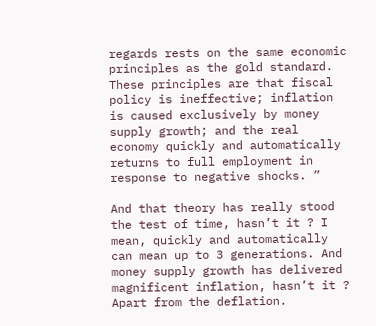regards rests on the same economic principles as the gold standard. These principles are that fiscal policy is ineffective; inflation is caused exclusively by money supply growth; and the real economy quickly and automatically returns to full employment in response to negative shocks. ”

And that theory has really stood the test of time, hasn’t it ? I mean, quickly and automatically can mean up to 3 generations. And money supply growth has delivered magnificent inflation, hasn’t it ? Apart from the deflation.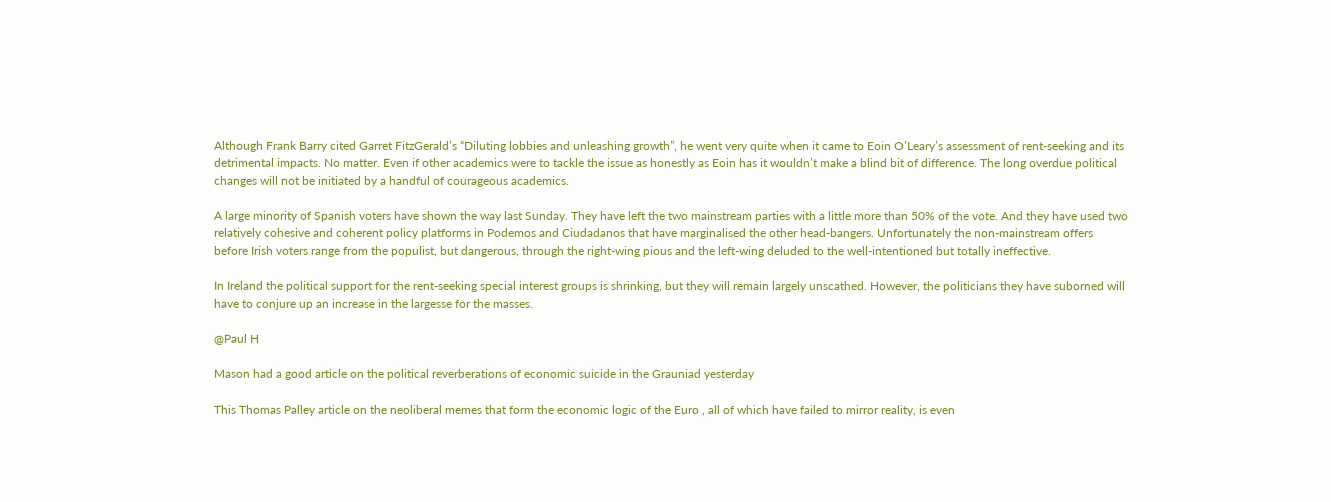Although Frank Barry cited Garret FitzGerald’s “Diluting lobbies and unleashing growth”, he went very quite when it came to Eoin O’Leary’s assessment of rent-seeking and its detrimental impacts. No matter. Even if other academics were to tackle the issue as honestly as Eoin has it wouldn’t make a blind bit of difference. The long overdue political changes will not be initiated by a handful of courageous academics.

A large minority of Spanish voters have shown the way last Sunday. They have left the two mainstream parties with a little more than 50% of the vote. And they have used two relatively cohesive and coherent policy platforms in Podemos and Ciudadanos that have marginalised the other head-bangers. Unfortunately the non-mainstream offers before Irish voters range from the populist, but dangerous, through the right-wing pious and the left-wing deluded to the well-intentioned but totally ineffective.

In Ireland the political support for the rent-seeking special interest groups is shrinking, but they will remain largely unscathed. However, the politicians they have suborned will have to conjure up an increase in the largesse for the masses.

@Paul H

Mason had a good article on the political reverberations of economic suicide in the Grauniad yesterday

This Thomas Palley article on the neoliberal memes that form the economic logic of the Euro , all of which have failed to mirror reality, is even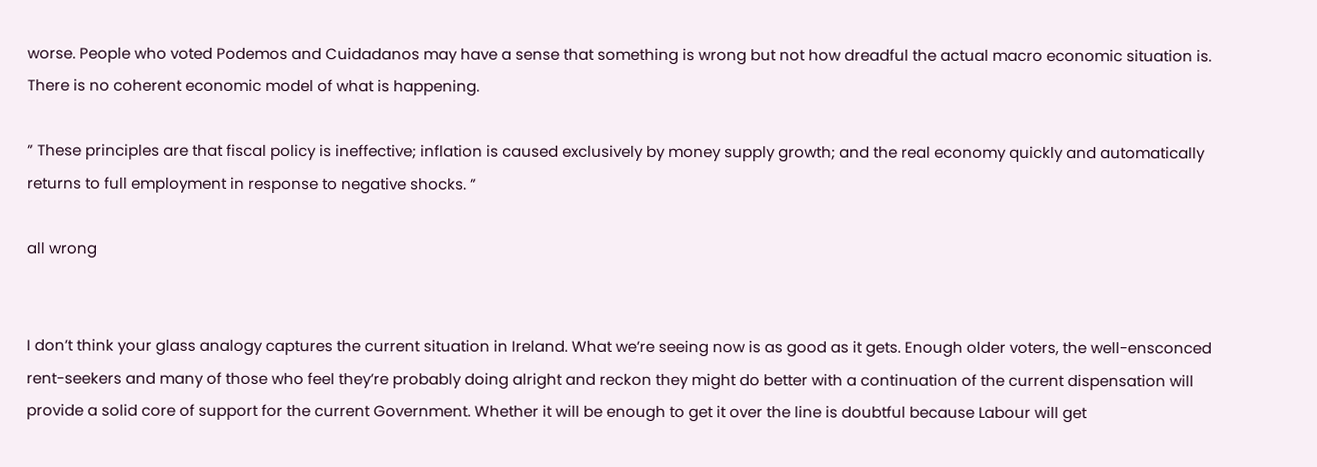worse. People who voted Podemos and Cuidadanos may have a sense that something is wrong but not how dreadful the actual macro economic situation is. There is no coherent economic model of what is happening.

” These principles are that fiscal policy is ineffective; inflation is caused exclusively by money supply growth; and the real economy quickly and automatically returns to full employment in response to negative shocks. ”

all wrong


I don’t think your glass analogy captures the current situation in Ireland. What we’re seeing now is as good as it gets. Enough older voters, the well-ensconced rent-seekers and many of those who feel they’re probably doing alright and reckon they might do better with a continuation of the current dispensation will provide a solid core of support for the current Government. Whether it will be enough to get it over the line is doubtful because Labour will get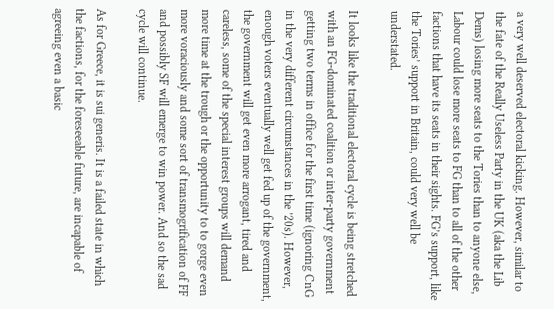a very well deserved electoral kicking. However, similar to the fate of the Really Useless Party in the UK (aka the Lib Dems) losing more seats to the Tories than to anyone else, Labour could lose more seats to FG than to all of the other factions that have its seats in their sights. FG’s support, like the Tories’ support in Britain, could very well be understated.

It looks like the traditional electoral cycle is being stretched with an FG-dominated coalition or inter-party government getting two terms in office for the first time (ignoring CnG in the very different circumstances in the ’20s). However, enough voters eventually well get fed up of the government, the government will get even more arrogant, tired and careless, some of the special interest groups will demand more time at the trough or the opportunity to to gorge even more voraciously and some sort of transmogrification of FF and possibly SF will emerge to win power. And so the sad cycle will continue.

As for Greece, it is sui generis. It is a failed state in which the factions, for the foreseeable future, are incapable of agreeing even a basic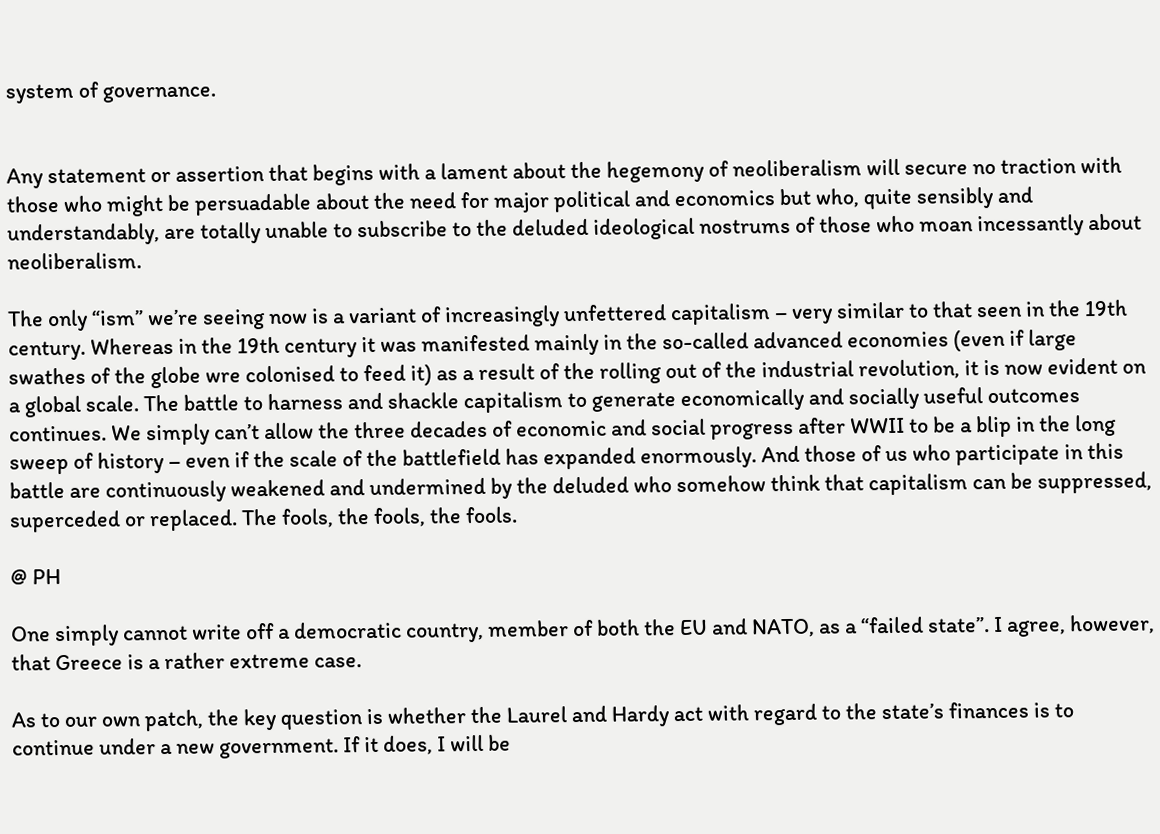system of governance.


Any statement or assertion that begins with a lament about the hegemony of neoliberalism will secure no traction with those who might be persuadable about the need for major political and economics but who, quite sensibly and understandably, are totally unable to subscribe to the deluded ideological nostrums of those who moan incessantly about neoliberalism.

The only “ism” we’re seeing now is a variant of increasingly unfettered capitalism – very similar to that seen in the 19th century. Whereas in the 19th century it was manifested mainly in the so-called advanced economies (even if large swathes of the globe wre colonised to feed it) as a result of the rolling out of the industrial revolution, it is now evident on a global scale. The battle to harness and shackle capitalism to generate economically and socially useful outcomes continues. We simply can’t allow the three decades of economic and social progress after WWII to be a blip in the long sweep of history – even if the scale of the battlefield has expanded enormously. And those of us who participate in this battle are continuously weakened and undermined by the deluded who somehow think that capitalism can be suppressed, superceded or replaced. The fools, the fools, the fools.

@ PH

One simply cannot write off a democratic country, member of both the EU and NATO, as a “failed state”. I agree, however, that Greece is a rather extreme case.

As to our own patch, the key question is whether the Laurel and Hardy act with regard to the state’s finances is to continue under a new government. If it does, I will be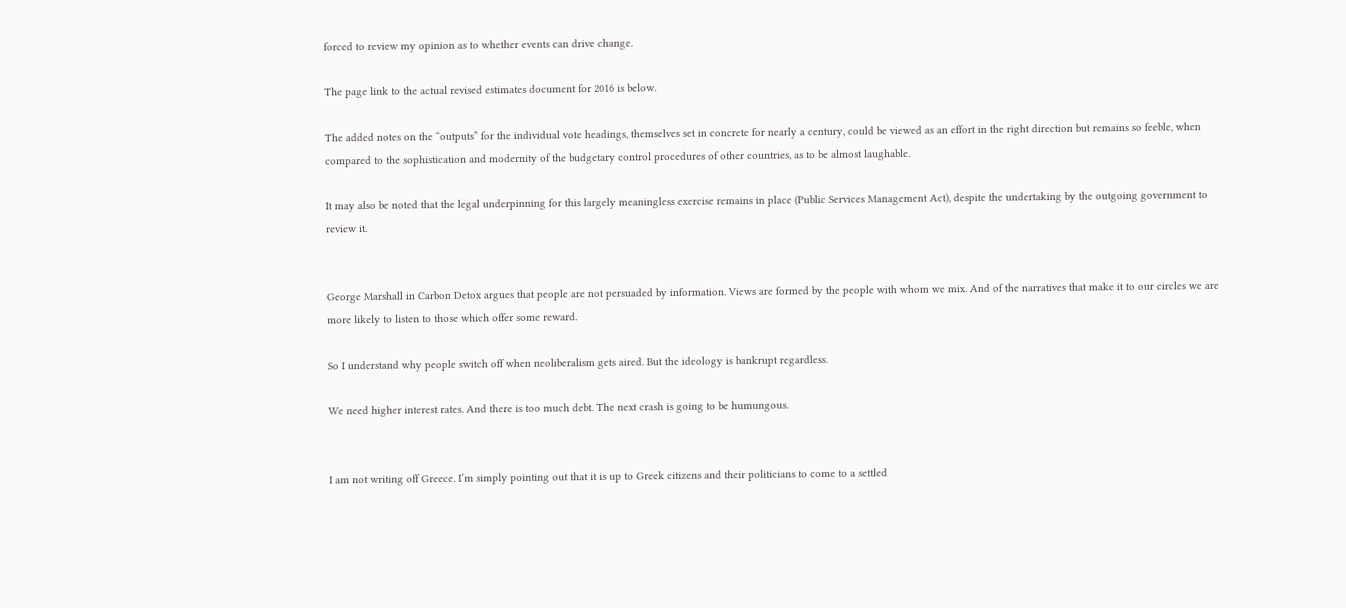forced to review my opinion as to whether events can drive change.

The page link to the actual revised estimates document for 2016 is below.

The added notes on the “outputs” for the individual vote headings, themselves set in concrete for nearly a century, could be viewed as an effort in the right direction but remains so feeble, when compared to the sophistication and modernity of the budgetary control procedures of other countries, as to be almost laughable.

It may also be noted that the legal underpinning for this largely meaningless exercise remains in place (Public Services Management Act), despite the undertaking by the outgoing government to review it.


George Marshall in Carbon Detox argues that people are not persuaded by information. Views are formed by the people with whom we mix. And of the narratives that make it to our circles we are more likely to listen to those which offer some reward.

So I understand why people switch off when neoliberalism gets aired. But the ideology is bankrupt regardless.

We need higher interest rates. And there is too much debt. The next crash is going to be humungous.


I am not writing off Greece. I’m simply pointing out that it is up to Greek citizens and their politicians to come to a settled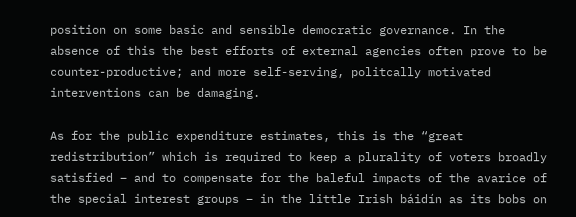position on some basic and sensible democratic governance. In the absence of this the best efforts of external agencies often prove to be counter-productive; and more self-serving, politcally motivated interventions can be damaging.

As for the public expenditure estimates, this is the “great redistribution” which is required to keep a plurality of voters broadly satisfied – and to compensate for the baleful impacts of the avarice of the special interest groups – in the little Irish báidín as its bobs on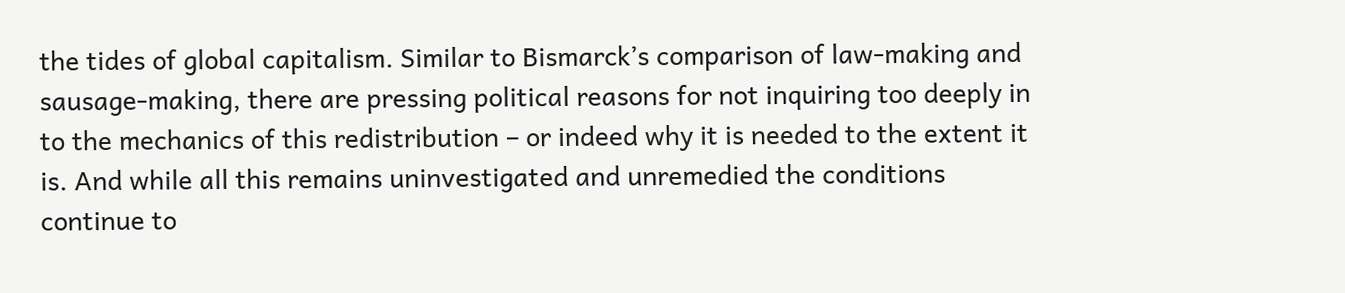the tides of global capitalism. Similar to Bismarck’s comparison of law-making and sausage-making, there are pressing political reasons for not inquiring too deeply in to the mechanics of this redistribution – or indeed why it is needed to the extent it is. And while all this remains uninvestigated and unremedied the conditions continue to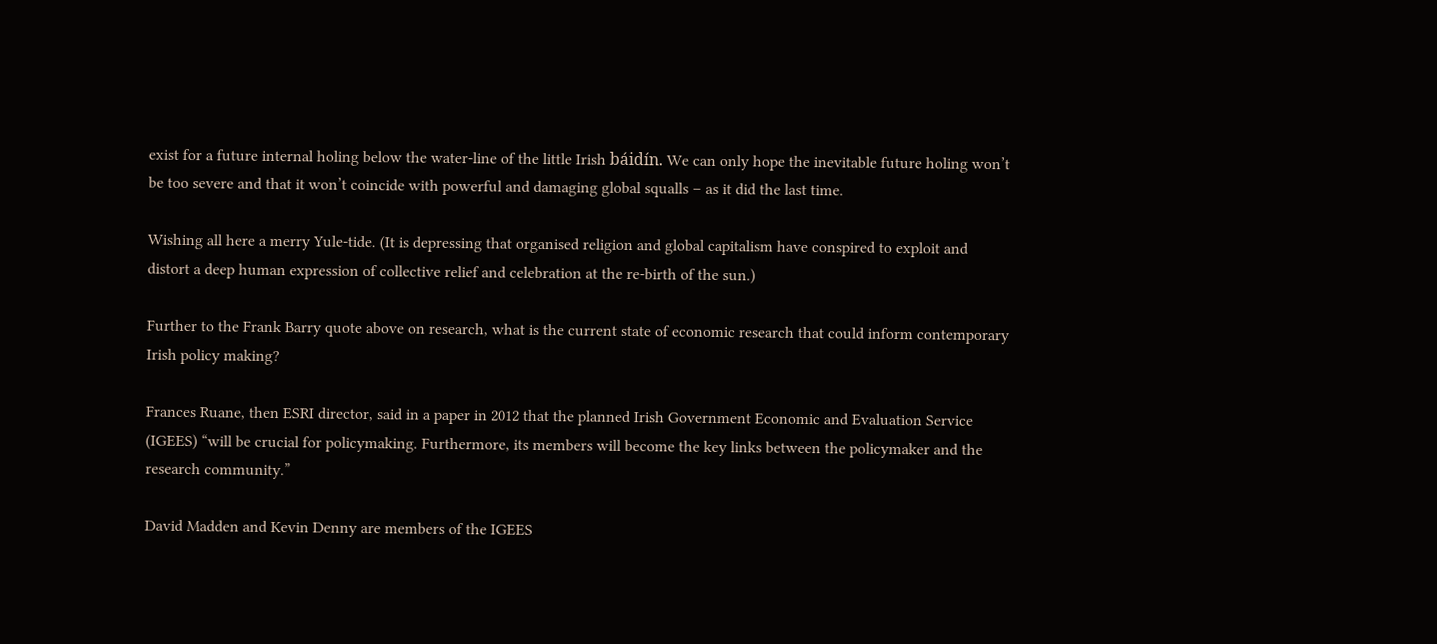exist for a future internal holing below the water-line of the little Irish báidín. We can only hope the inevitable future holing won’t be too severe and that it won’t coincide with powerful and damaging global squalls – as it did the last time.

Wishing all here a merry Yule-tide. (It is depressing that organised religion and global capitalism have conspired to exploit and distort a deep human expression of collective relief and celebration at the re-birth of the sun.)

Further to the Frank Barry quote above on research, what is the current state of economic research that could inform contemporary Irish policy making?

Frances Ruane, then ESRI director, said in a paper in 2012 that the planned Irish Government Economic and Evaluation Service (IGEES) “will be crucial for policymaking. Furthermore, its members will become the key links between the policymaker and the research community.”

David Madden and Kevin Denny are members of the IGEES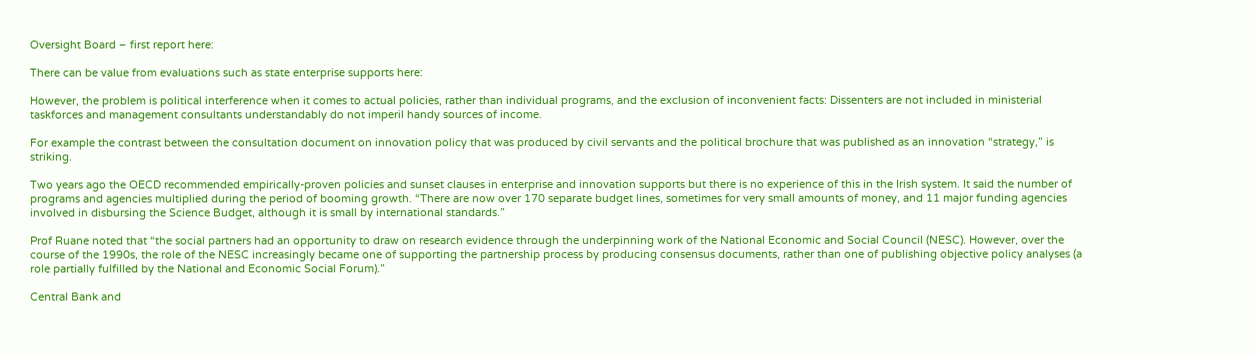Oversight Board – first report here:

There can be value from evaluations such as state enterprise supports here:

However, the problem is political interference when it comes to actual policies, rather than individual programs, and the exclusion of inconvenient facts: Dissenters are not included in ministerial taskforces and management consultants understandably do not imperil handy sources of income.

For example the contrast between the consultation document on innovation policy that was produced by civil servants and the political brochure that was published as an innovation “strategy,” is striking.

Two years ago the OECD recommended empirically-proven policies and sunset clauses in enterprise and innovation supports but there is no experience of this in the Irish system. It said the number of programs and agencies multiplied during the period of booming growth. “There are now over 170 separate budget lines, sometimes for very small amounts of money, and 11 major funding agencies involved in disbursing the Science Budget, although it is small by international standards.”

Prof Ruane noted that “the social partners had an opportunity to draw on research evidence through the underpinning work of the National Economic and Social Council (NESC). However, over the course of the 1990s, the role of the NESC increasingly became one of supporting the partnership process by producing consensus documents, rather than one of publishing objective policy analyses (a role partially fulfilled by the National and Economic Social Forum).”

Central Bank and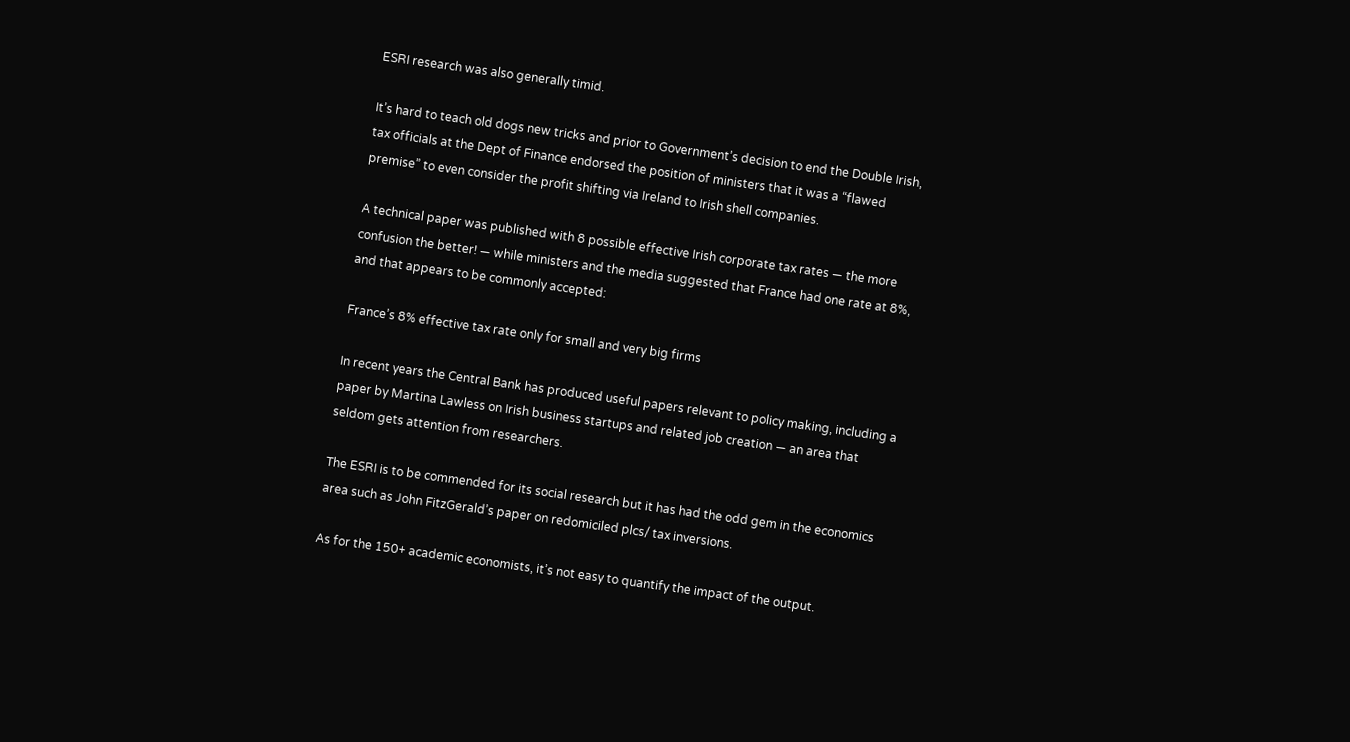ESRI research was also generally timid.

It’s hard to teach old dogs new tricks and prior to Government’s decision to end the Double Irish, tax officials at the Dept of Finance endorsed the position of ministers that it was a “flawed premise” to even consider the profit shifting via Ireland to Irish shell companies.

A technical paper was published with 8 possible effective Irish corporate tax rates — the more confusion the better! — while ministers and the media suggested that France had one rate at 8%, and that appears to be commonly accepted:

France’s 8% effective tax rate only for small and very big firms

In recent years the Central Bank has produced useful papers relevant to policy making, including a paper by Martina Lawless on Irish business startups and related job creation — an area that seldom gets attention from researchers.

The ESRI is to be commended for its social research but it has had the odd gem in the economics area such as John FitzGerald’s paper on redomiciled plcs/ tax inversions.

As for the 150+ academic economists, it’s not easy to quantify the impact of the output.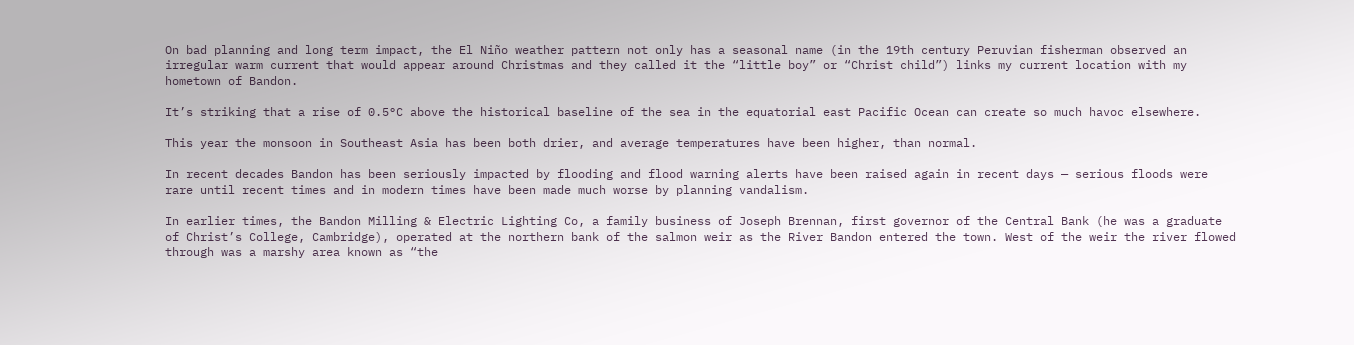On bad planning and long term impact, the El Niño weather pattern not only has a seasonal name (in the 19th century Peruvian fisherman observed an irregular warm current that would appear around Christmas and they called it the “little boy” or “Christ child”) links my current location with my hometown of Bandon.

It’s striking that a rise of 0.5°C above the historical baseline of the sea in the equatorial east Pacific Ocean can create so much havoc elsewhere.

This year the monsoon in Southeast Asia has been both drier, and average temperatures have been higher, than normal.

In recent decades Bandon has been seriously impacted by flooding and flood warning alerts have been raised again in recent days — serious floods were rare until recent times and in modern times have been made much worse by planning vandalism.

In earlier times, the Bandon Milling & Electric Lighting Co, a family business of Joseph Brennan, first governor of the Central Bank (he was a graduate of Christ’s College, Cambridge), operated at the northern bank of the salmon weir as the River Bandon entered the town. West of the weir the river flowed through was a marshy area known as “the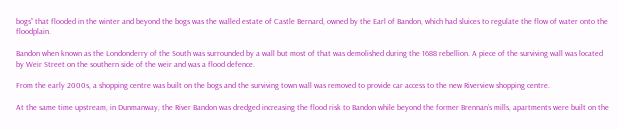bogs” that flooded in the winter and beyond the bogs was the walled estate of Castle Bernard, owned by the Earl of Bandon, which had sluices to regulate the flow of water onto the floodplain.

Bandon when known as the Londonderry of the South was surrounded by a wall but most of that was demolished during the 1688 rebellion. A piece of the surviving wall was located by Weir Street on the southern side of the weir and was a flood defence.

From the early 2000s, a shopping centre was built on the bogs and the surviving town wall was removed to provide car access to the new Riverview shopping centre.

At the same time upstream, in Dunmanway, the River Bandon was dredged increasing the flood risk to Bandon while beyond the former Brennan’s mills, apartments were built on the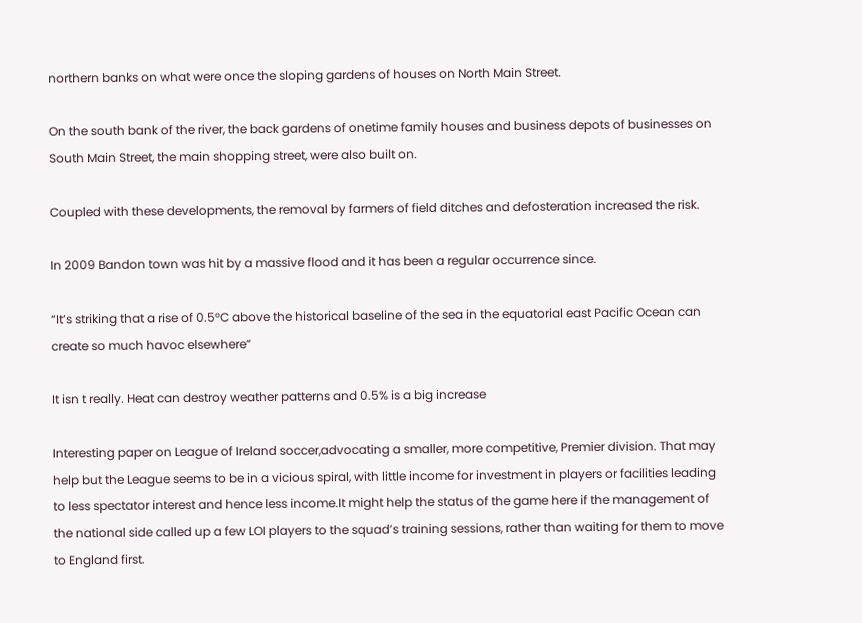northern banks on what were once the sloping gardens of houses on North Main Street.

On the south bank of the river, the back gardens of onetime family houses and business depots of businesses on South Main Street, the main shopping street, were also built on.

Coupled with these developments, the removal by farmers of field ditches and defosteration increased the risk.

In 2009 Bandon town was hit by a massive flood and it has been a regular occurrence since.

“It’s striking that a rise of 0.5°C above the historical baseline of the sea in the equatorial east Pacific Ocean can create so much havoc elsewhere”

It isn t really. Heat can destroy weather patterns and 0.5% is a big increase

Interesting paper on League of Ireland soccer,advocating a smaller, more competitive, Premier division. That may help but the League seems to be in a vicious spiral, with little income for investment in players or facilities leading to less spectator interest and hence less income.It might help the status of the game here if the management of the national side called up a few LOI players to the squad’s training sessions, rather than waiting for them to move to England first.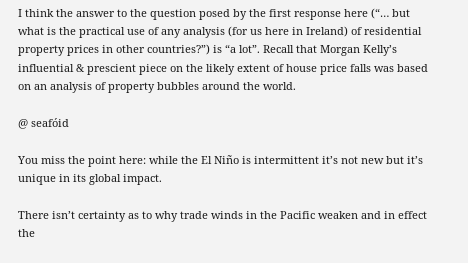I think the answer to the question posed by the first response here (“… but what is the practical use of any analysis (for us here in Ireland) of residential property prices in other countries?”) is “a lot”. Recall that Morgan Kelly’s influential & prescient piece on the likely extent of house price falls was based on an analysis of property bubbles around the world.

@ seafóid

You miss the point here: while the El Niño is intermittent it’s not new but it’s unique in its global impact.

There isn’t certainty as to why trade winds in the Pacific weaken and in effect the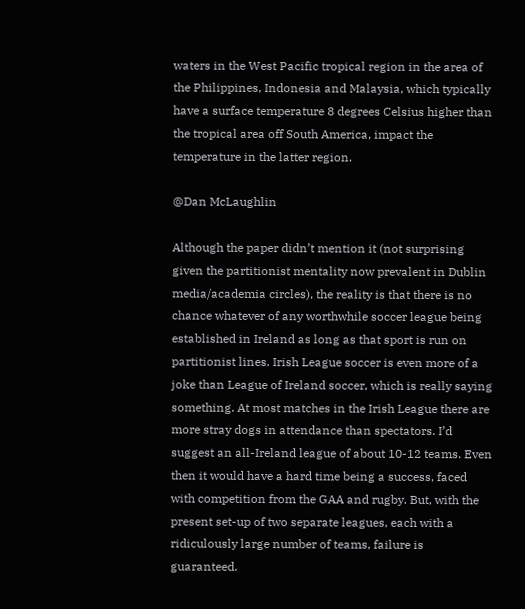waters in the West Pacific tropical region in the area of the Philippines, Indonesia and Malaysia, which typically have a surface temperature 8 degrees Celsius higher than the tropical area off South America, impact the temperature in the latter region.

@Dan McLaughlin

Although the paper didn’t mention it (not surprising given the partitionist mentality now prevalent in Dublin media/academia circles), the reality is that there is no chance whatever of any worthwhile soccer league being established in Ireland as long as that sport is run on partitionist lines. Irish League soccer is even more of a joke than League of Ireland soccer, which is really saying something. At most matches in the Irish League there are more stray dogs in attendance than spectators. I’d suggest an all-Ireland league of about 10-12 teams. Even then it would have a hard time being a success, faced with competition from the GAA and rugby. But, with the present set-up of two separate leagues, each with a ridiculously large number of teams, failure is guaranteed.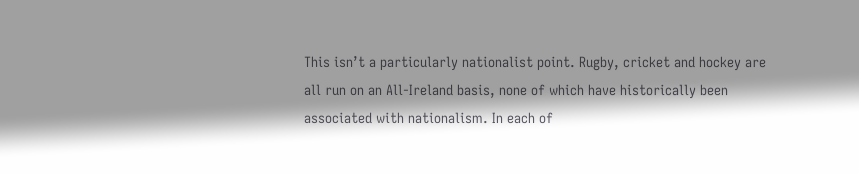This isn’t a particularly nationalist point. Rugby, cricket and hockey are all run on an All-Ireland basis, none of which have historically been associated with nationalism. In each of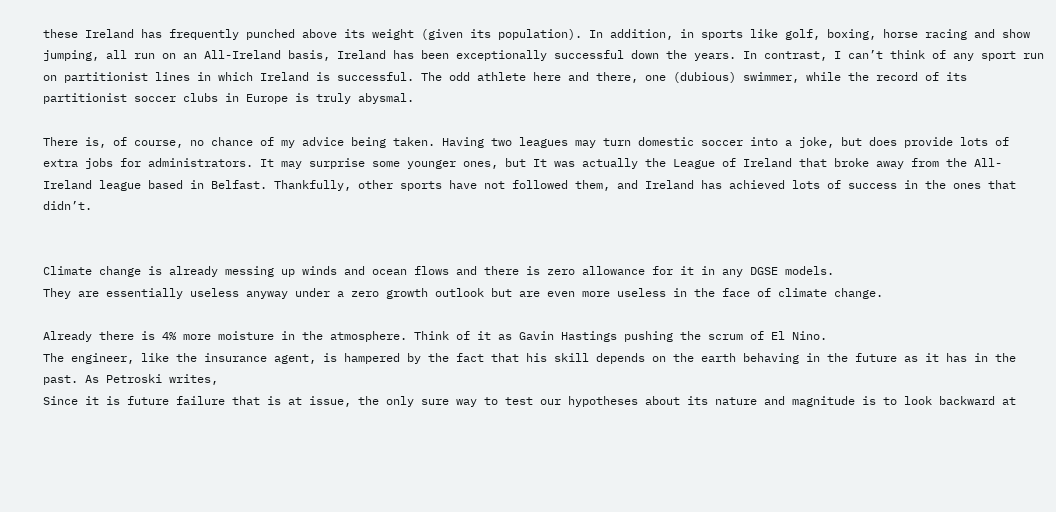these Ireland has frequently punched above its weight (given its population). In addition, in sports like golf, boxing, horse racing and show jumping, all run on an All-Ireland basis, Ireland has been exceptionally successful down the years. In contrast, I can’t think of any sport run on partitionist lines in which Ireland is successful. The odd athlete here and there, one (dubious) swimmer, while the record of its partitionist soccer clubs in Europe is truly abysmal.

There is, of course, no chance of my advice being taken. Having two leagues may turn domestic soccer into a joke, but does provide lots of extra jobs for administrators. It may surprise some younger ones, but It was actually the League of Ireland that broke away from the All-Ireland league based in Belfast. Thankfully, other sports have not followed them, and Ireland has achieved lots of success in the ones that didn’t.


Climate change is already messing up winds and ocean flows and there is zero allowance for it in any DGSE models.
They are essentially useless anyway under a zero growth outlook but are even more useless in the face of climate change.

Already there is 4% more moisture in the atmosphere. Think of it as Gavin Hastings pushing the scrum of El Nino.
The engineer, like the insurance agent, is hampered by the fact that his skill depends on the earth behaving in the future as it has in the past. As Petroski writes,
Since it is future failure that is at issue, the only sure way to test our hypotheses about its nature and magnitude is to look backward at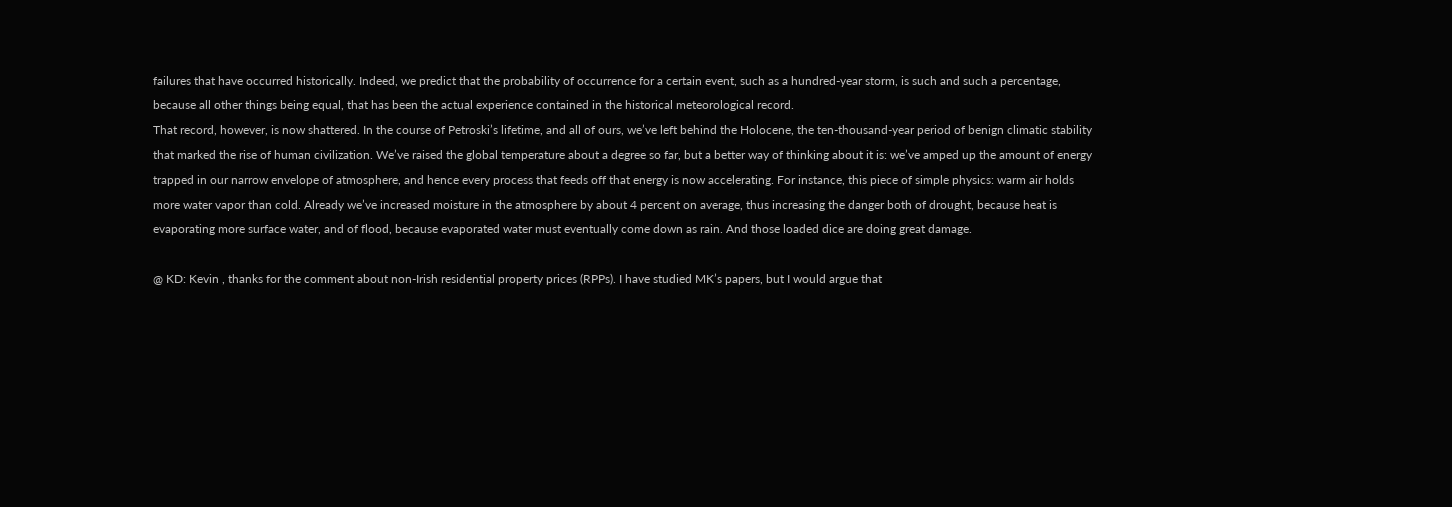failures that have occurred historically. Indeed, we predict that the probability of occurrence for a certain event, such as a hundred-year storm, is such and such a percentage, because all other things being equal, that has been the actual experience contained in the historical meteorological record.
That record, however, is now shattered. In the course of Petroski’s lifetime, and all of ours, we’ve left behind the Holocene, the ten-thousand-year period of benign climatic stability that marked the rise of human civilization. We’ve raised the global temperature about a degree so far, but a better way of thinking about it is: we’ve amped up the amount of energy trapped in our narrow envelope of atmosphere, and hence every process that feeds off that energy is now accelerating. For instance, this piece of simple physics: warm air holds more water vapor than cold. Already we’ve increased moisture in the atmosphere by about 4 percent on average, thus increasing the danger both of drought, because heat is evaporating more surface water, and of flood, because evaporated water must eventually come down as rain. And those loaded dice are doing great damage.

@ KD: Kevin , thanks for the comment about non-Irish residential property prices (RPPs). I have studied MK’s papers, but I would argue that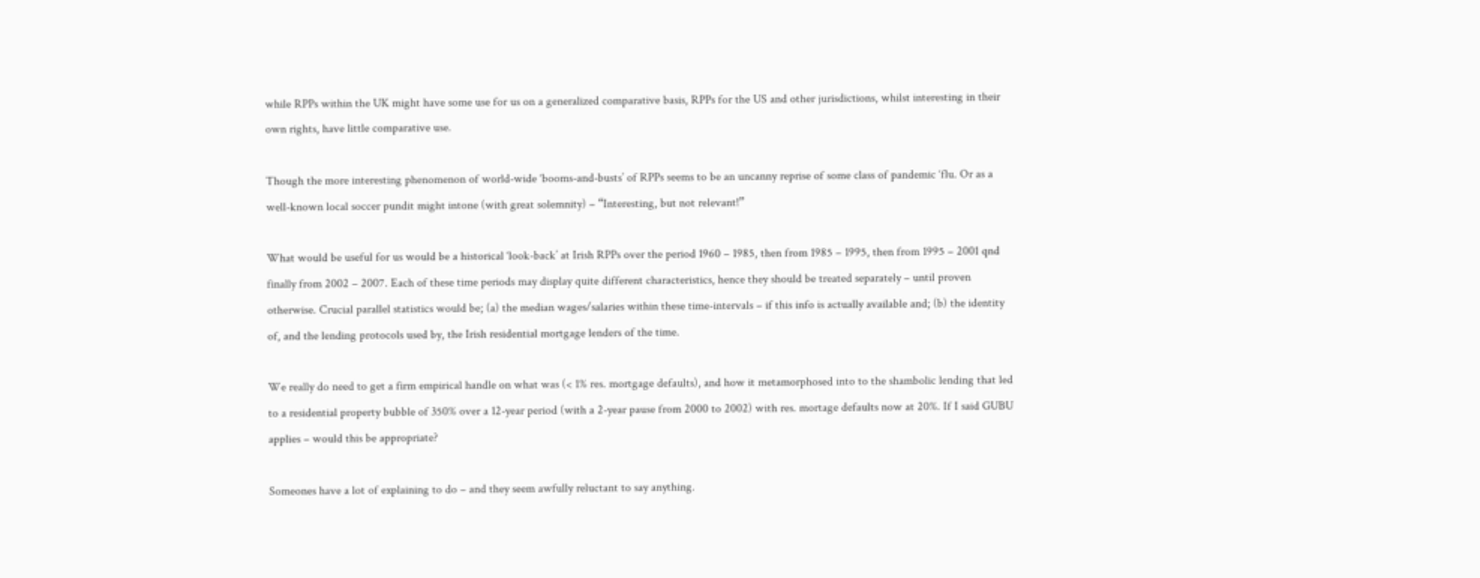while RPPs within the UK might have some use for us on a generalized comparative basis, RPPs for the US and other jurisdictions, whilst interesting in their own rights, have little comparative use.

Though the more interesting phenomenon of world-wide ‘booms-and-busts’ of RPPs seems to be an uncanny reprise of some class of pandemic ‘flu. Or as a well-known local soccer pundit might intone (with great solemnity) – “Interesting, but not relevant!”

What would be useful for us would be a historical ‘look-back’ at Irish RPPs over the period 1960 – 1985, then from 1985 – 1995, then from 1995 – 2001 qnd finally from 2002 – 2007. Each of these time periods may display quite different characteristics, hence they should be treated separately – until proven otherwise. Crucial parallel statistics would be; (a) the median wages/salaries within these time-intervals – if this info is actually available and; (b) the identity of, and the lending protocols used by, the Irish residential mortgage lenders of the time.

We really do need to get a firm empirical handle on what was (< 1% res. mortgage defaults), and how it metamorphosed into to the shambolic lending that led to a residential property bubble of 350% over a 12-year period (with a 2-year pause from 2000 to 2002) with res. mortage defaults now at 20%. If I said GUBU applies – would this be appropriate?

Someones have a lot of explaining to do – and they seem awfully reluctant to say anything.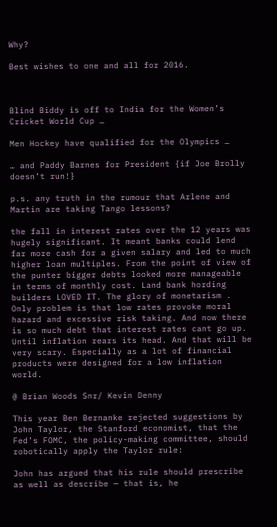Why?

Best wishes to one and all for 2016.



Blind Biddy is off to India for the Women’s Cricket World Cup …

Men Hockey have qualified for the Olympics …

… and Paddy Barnes for President {if Joe Brolly doesn’t run!}

p.s. any truth in the rumour that Arlene and Martin are taking Tango lessons?

the fall in interest rates over the 12 years was hugely significant. It meant banks could lend far more cash for a given salary and led to much higher loan multiples. From the point of view of the punter bigger debts looked more manageable in terms of monthly cost. Land bank hording builders LOVED IT. The glory of monetarism . Only problem is that low rates provoke moral hazard and excessive risk taking. And now there is so much debt that interest rates cant go up. Until inflation rears its head. And that will be very scary. Especially as a lot of financial products were designed for a low inflation world.

@ Brian Woods Snr/ Kevin Denny

This year Ben Bernanke rejected suggestions by John Taylor, the Stanford economist, that the Fed’s FOMC, the policy-making committee, should robotically apply the Taylor rule:

John has argued that his rule should prescribe as well as describe — that is, he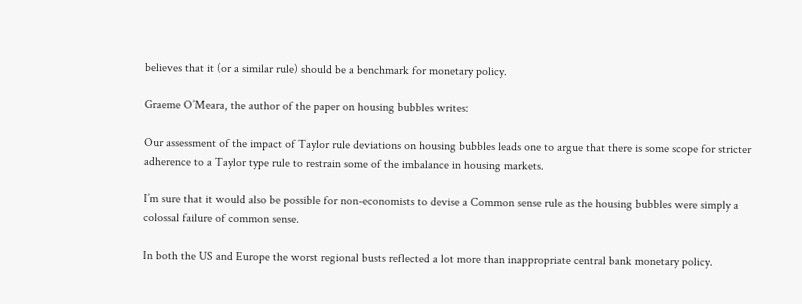believes that it (or a similar rule) should be a benchmark for monetary policy.

Graeme O’Meara, the author of the paper on housing bubbles writes:

Our assessment of the impact of Taylor rule deviations on housing bubbles leads one to argue that there is some scope for stricter adherence to a Taylor type rule to restrain some of the imbalance in housing markets.

I’m sure that it would also be possible for non-economists to devise a Common sense rule as the housing bubbles were simply a colossal failure of common sense.

In both the US and Europe the worst regional busts reflected a lot more than inappropriate central bank monetary policy.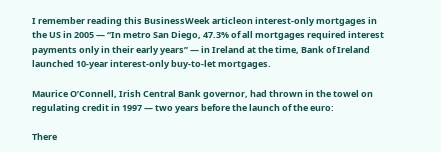I remember reading this BusinessWeek articleon interest-only mortgages in the US in 2005 — “In metro San Diego, 47.3% of all mortgages required interest payments only in their early years” — in Ireland at the time, Bank of Ireland launched 10-year interest-only buy-to-let mortgages.

Maurice O’Connell, Irish Central Bank governor, had thrown in the towel on regulating credit in 1997 — two years before the launch of the euro:

There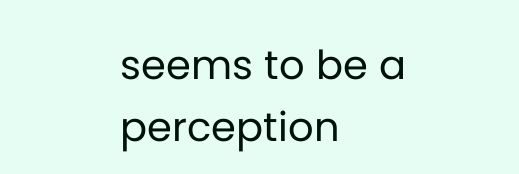seems to be a perception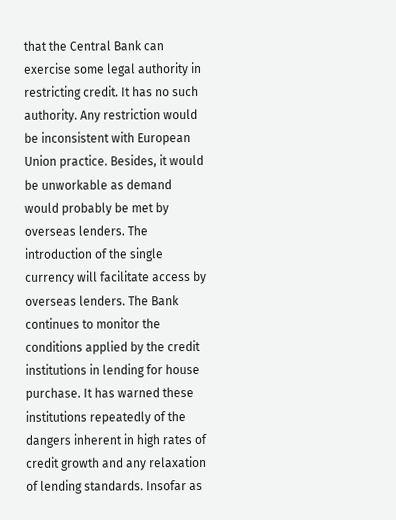that the Central Bank can exercise some legal authority in restricting credit. It has no such authority. Any restriction would be inconsistent with European Union practice. Besides, it would be unworkable as demand would probably be met by overseas lenders. The introduction of the single currency will facilitate access by overseas lenders. The Bank continues to monitor the conditions applied by the credit institutions in lending for house purchase. It has warned these institutions repeatedly of the dangers inherent in high rates of credit growth and any relaxation of lending standards. Insofar as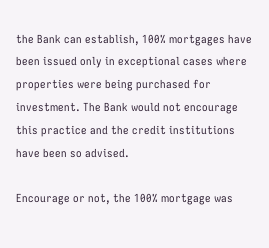the Bank can establish, 100% mortgages have been issued only in exceptional cases where properties were being purchased for investment. The Bank would not encourage this practice and the credit institutions have been so advised.

Encourage or not, the 100% mortgage was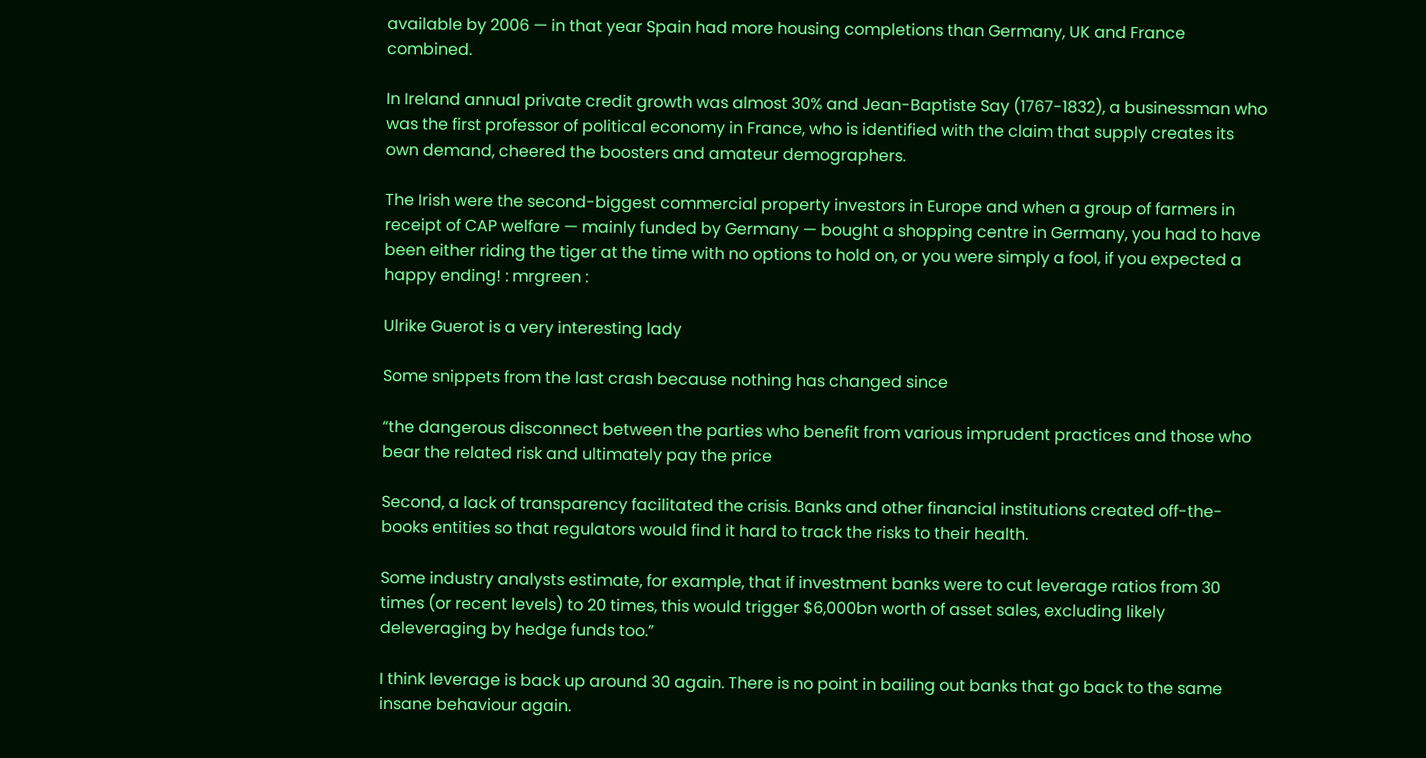available by 2006 — in that year Spain had more housing completions than Germany, UK and France combined.

In Ireland annual private credit growth was almost 30% and Jean-Baptiste Say (1767-1832), a businessman who was the first professor of political economy in France, who is identified with the claim that supply creates its own demand, cheered the boosters and amateur demographers.

The Irish were the second-biggest commercial property investors in Europe and when a group of farmers in receipt of CAP welfare — mainly funded by Germany — bought a shopping centre in Germany, you had to have been either riding the tiger at the time with no options to hold on, or you were simply a fool, if you expected a happy ending! : mrgreen :

Ulrike Guerot is a very interesting lady

Some snippets from the last crash because nothing has changed since

“the dangerous disconnect between the parties who benefit from various imprudent practices and those who bear the related risk and ultimately pay the price

Second, a lack of transparency facilitated the crisis. Banks and other financial institutions created off-the-books entities so that regulators would find it hard to track the risks to their health.

Some industry analysts estimate, for example, that if investment banks were to cut leverage ratios from 30 times (or recent levels) to 20 times, this would trigger $6,000bn worth of asset sales, excluding likely deleveraging by hedge funds too.”

I think leverage is back up around 30 again. There is no point in bailing out banks that go back to the same insane behaviour again.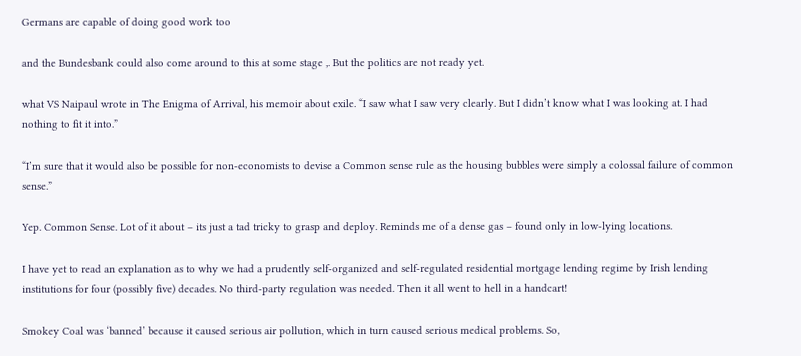Germans are capable of doing good work too

and the Bundesbank could also come around to this at some stage ,. But the politics are not ready yet.

what VS Naipaul wrote in The Enigma of Arrival, his memoir about exile. “I saw what I saw very clearly. But I didn’t know what I was looking at. I had nothing to fit it into.”

“I’m sure that it would also be possible for non-economists to devise a Common sense rule as the housing bubbles were simply a colossal failure of common sense.”

Yep. Common Sense. Lot of it about – its just a tad tricky to grasp and deploy. Reminds me of a dense gas – found only in low-lying locations.

I have yet to read an explanation as to why we had a prudently self-organized and self-regulated residential mortgage lending regime by Irish lending institutions for four (possibly five) decades. No third-party regulation was needed. Then it all went to hell in a handcart!

Smokey Coal was ‘banned’ because it caused serious air pollution, which in turn caused serious medical problems. So,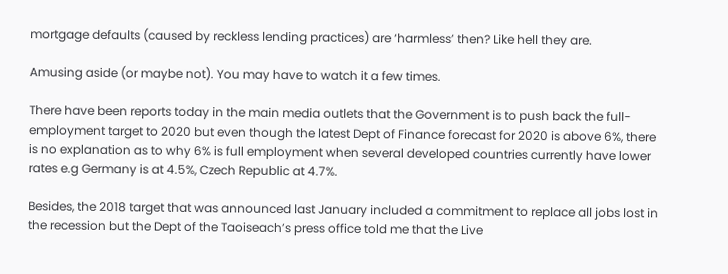mortgage defaults (caused by reckless lending practices) are ‘harmless’ then? Like hell they are.

Amusing aside (or maybe not). You may have to watch it a few times.

There have been reports today in the main media outlets that the Government is to push back the full-employment target to 2020 but even though the latest Dept of Finance forecast for 2020 is above 6%, there is no explanation as to why 6% is full employment when several developed countries currently have lower rates e.g Germany is at 4.5%, Czech Republic at 4.7%.

Besides, the 2018 target that was announced last January included a commitment to replace all jobs lost in the recession but the Dept of the Taoiseach’s press office told me that the Live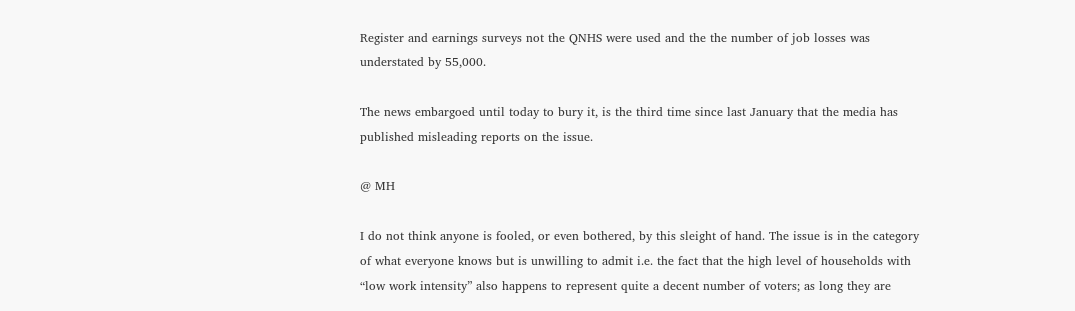Register and earnings surveys not the QNHS were used and the the number of job losses was understated by 55,000.

The news embargoed until today to bury it, is the third time since last January that the media has published misleading reports on the issue.

@ MH

I do not think anyone is fooled, or even bothered, by this sleight of hand. The issue is in the category of what everyone knows but is unwilling to admit i.e. the fact that the high level of households with “low work intensity” also happens to represent quite a decent number of voters; as long they are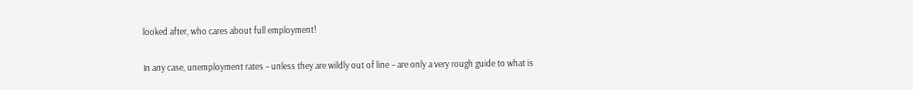looked after, who cares about full employment!

In any case, unemployment rates – unless they are wildly out of line – are only a very rough guide to what is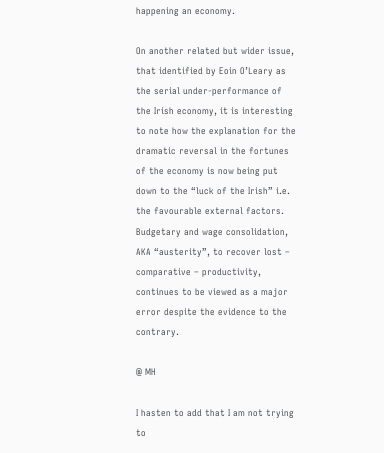happening an economy.

On another related but wider issue, that identified by Eoin O’Leary as the serial under-performance of the Irish economy, it is interesting to note how the explanation for the dramatic reversal in the fortunes of the economy is now being put down to the “luck of the Irish” i.e. the favourable external factors. Budgetary and wage consolidation, AKA “austerity”, to recover lost – comparative – productivity, continues to be viewed as a major error despite the evidence to the contrary.

@ MH

I hasten to add that I am not trying to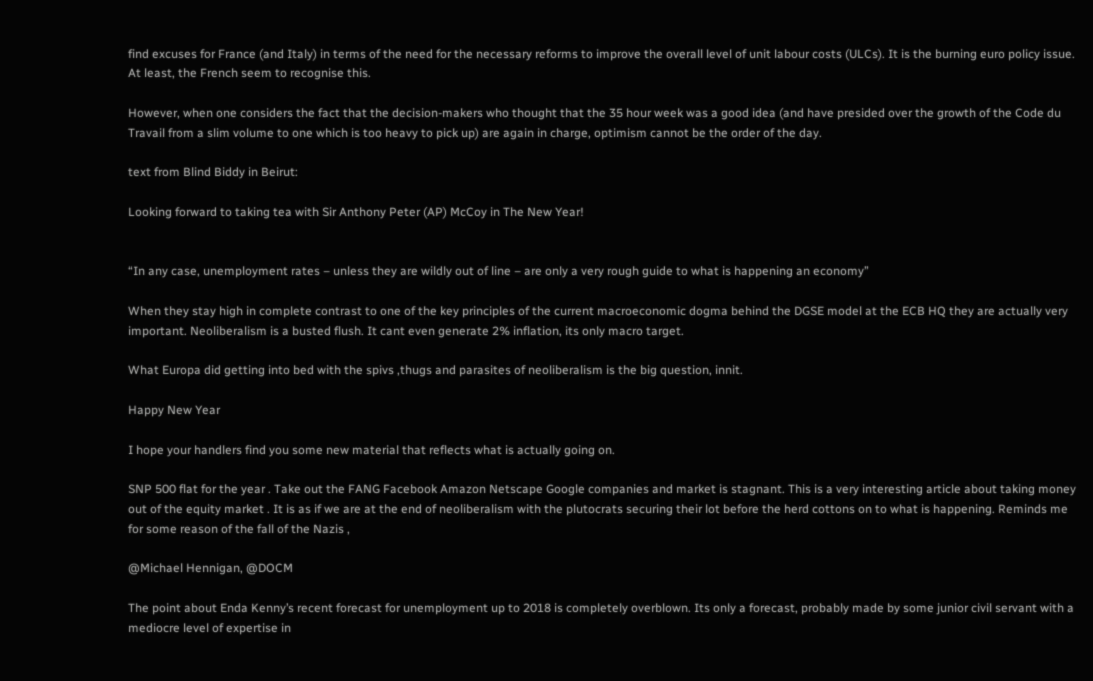find excuses for France (and Italy) in terms of the need for the necessary reforms to improve the overall level of unit labour costs (ULCs). It is the burning euro policy issue. At least, the French seem to recognise this.

However, when one considers the fact that the decision-makers who thought that the 35 hour week was a good idea (and have presided over the growth of the Code du Travail from a slim volume to one which is too heavy to pick up) are again in charge, optimism cannot be the order of the day.

text from Blind Biddy in Beirut:

Looking forward to taking tea with Sir Anthony Peter (AP) McCoy in The New Year!


“In any case, unemployment rates – unless they are wildly out of line – are only a very rough guide to what is happening an economy”

When they stay high in complete contrast to one of the key principles of the current macroeconomic dogma behind the DGSE model at the ECB HQ they are actually very important. Neoliberalism is a busted flush. It cant even generate 2% inflation, its only macro target.

What Europa did getting into bed with the spivs ,thugs and parasites of neoliberalism is the big question, innit.

Happy New Year

I hope your handlers find you some new material that reflects what is actually going on.

SNP 500 flat for the year . Take out the FANG Facebook Amazon Netscape Google companies and market is stagnant. This is a very interesting article about taking money out of the equity market . It is as if we are at the end of neoliberalism with the plutocrats securing their lot before the herd cottons on to what is happening. Reminds me for some reason of the fall of the Nazis ,

@Michael Hennigan, @DOCM

The point about Enda Kenny’s recent forecast for unemployment up to 2018 is completely overblown. Its only a forecast, probably made by some junior civil servant with a mediocre level of expertise in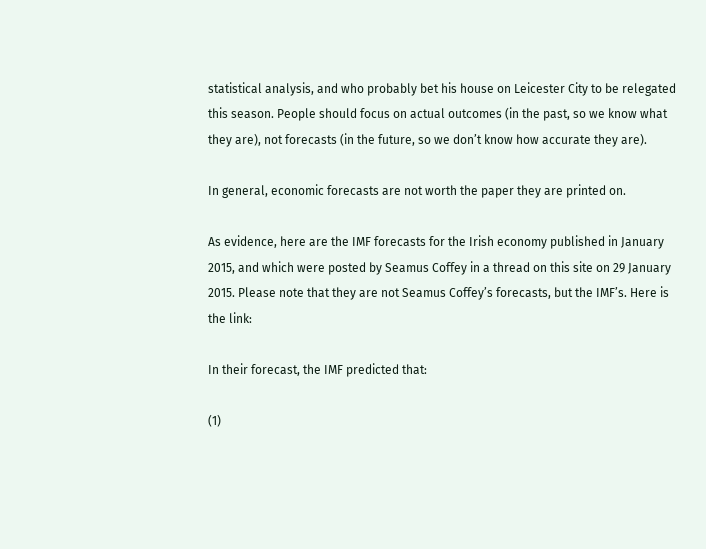statistical analysis, and who probably bet his house on Leicester City to be relegated this season. People should focus on actual outcomes (in the past, so we know what they are), not forecasts (in the future, so we don’t know how accurate they are).

In general, economic forecasts are not worth the paper they are printed on.

As evidence, here are the IMF forecasts for the Irish economy published in January 2015, and which were posted by Seamus Coffey in a thread on this site on 29 January 2015. Please note that they are not Seamus Coffey’s forecasts, but the IMF’s. Here is the link:

In their forecast, the IMF predicted that:

(1)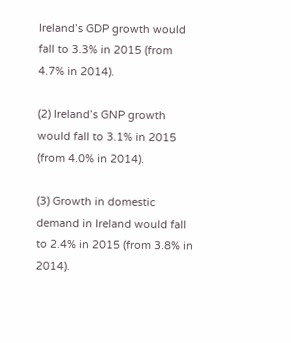Ireland’s GDP growth would fall to 3.3% in 2015 (from 4.7% in 2014).

(2) Ireland’s GNP growth would fall to 3.1% in 2015 (from 4.0% in 2014).

(3) Growth in domestic demand in Ireland would fall to 2.4% in 2015 (from 3.8% in 2014).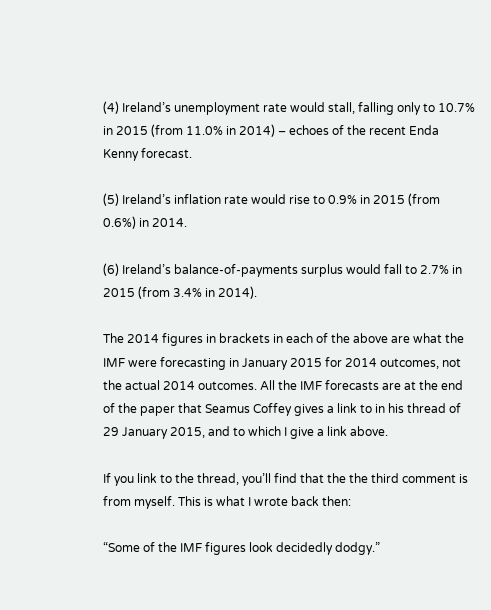(4) Ireland’s unemployment rate would stall, falling only to 10.7% in 2015 (from 11.0% in 2014) – echoes of the recent Enda Kenny forecast.

(5) Ireland’s inflation rate would rise to 0.9% in 2015 (from 0.6%) in 2014.

(6) Ireland’s balance-of-payments surplus would fall to 2.7% in 2015 (from 3.4% in 2014).

The 2014 figures in brackets in each of the above are what the IMF were forecasting in January 2015 for 2014 outcomes, not the actual 2014 outcomes. All the IMF forecasts are at the end of the paper that Seamus Coffey gives a link to in his thread of 29 January 2015, and to which I give a link above.

If you link to the thread, you’ll find that the the third comment is from myself. This is what I wrote back then:

“Some of the IMF figures look decidedly dodgy.”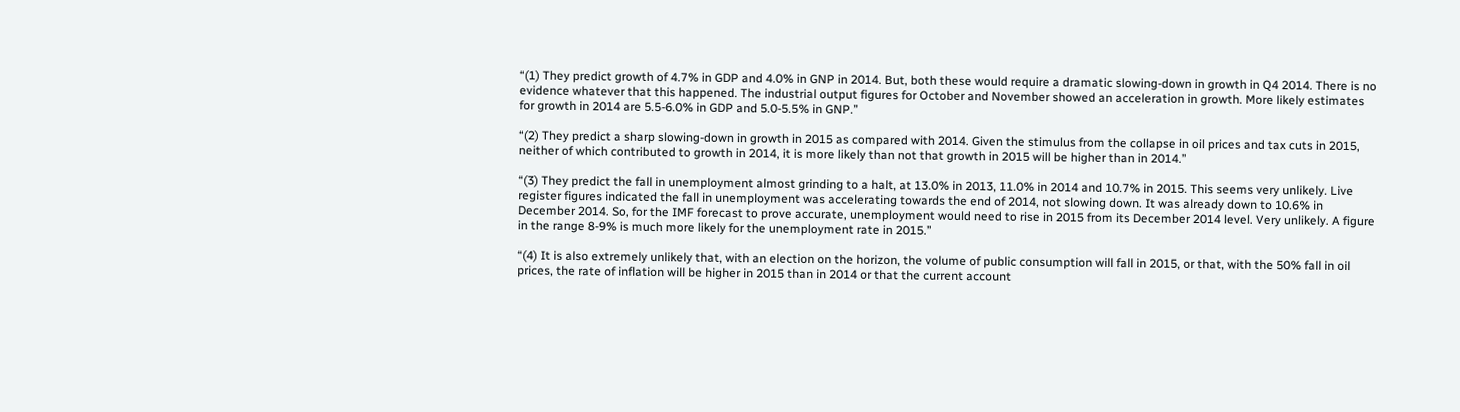“(1) They predict growth of 4.7% in GDP and 4.0% in GNP in 2014. But, both these would require a dramatic slowing-down in growth in Q4 2014. There is no evidence whatever that this happened. The industrial output figures for October and November showed an acceleration in growth. More likely estimates for growth in 2014 are 5.5-6.0% in GDP and 5.0-5.5% in GNP.”

“(2) They predict a sharp slowing-down in growth in 2015 as compared with 2014. Given the stimulus from the collapse in oil prices and tax cuts in 2015, neither of which contributed to growth in 2014, it is more likely than not that growth in 2015 will be higher than in 2014.”

“(3) They predict the fall in unemployment almost grinding to a halt, at 13.0% in 2013, 11.0% in 2014 and 10.7% in 2015. This seems very unlikely. Live register figures indicated the fall in unemployment was accelerating towards the end of 2014, not slowing down. It was already down to 10.6% in December 2014. So, for the IMF forecast to prove accurate, unemployment would need to rise in 2015 from its December 2014 level. Very unlikely. A figure in the range 8-9% is much more likely for the unemployment rate in 2015.”

“(4) It is also extremely unlikely that, with an election on the horizon, the volume of public consumption will fall in 2015, or that, with the 50% fall in oil prices, the rate of inflation will be higher in 2015 than in 2014 or that the current account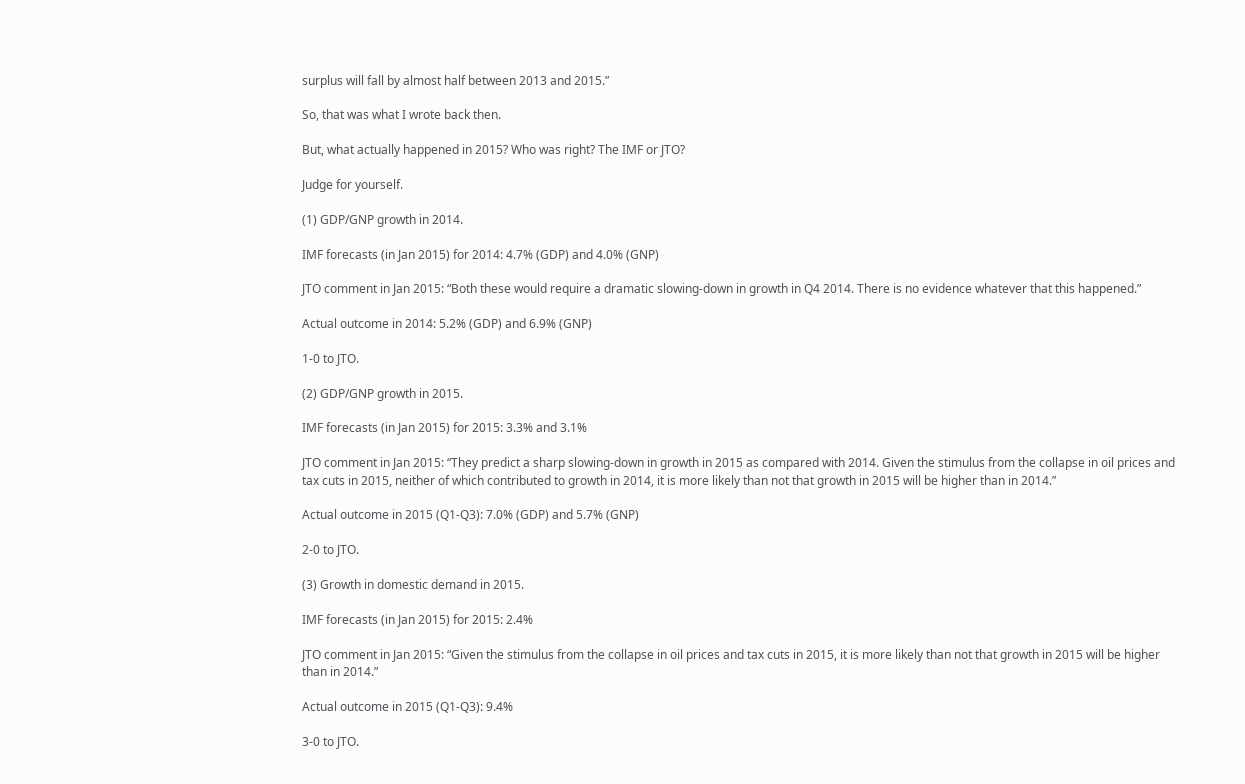surplus will fall by almost half between 2013 and 2015.”

So, that was what I wrote back then.

But, what actually happened in 2015? Who was right? The IMF or JTO?

Judge for yourself.

(1) GDP/GNP growth in 2014.

IMF forecasts (in Jan 2015) for 2014: 4.7% (GDP) and 4.0% (GNP)

JTO comment in Jan 2015: “Both these would require a dramatic slowing-down in growth in Q4 2014. There is no evidence whatever that this happened.”

Actual outcome in 2014: 5.2% (GDP) and 6.9% (GNP)

1-0 to JTO.

(2) GDP/GNP growth in 2015.

IMF forecasts (in Jan 2015) for 2015: 3.3% and 3.1%

JTO comment in Jan 2015: “They predict a sharp slowing-down in growth in 2015 as compared with 2014. Given the stimulus from the collapse in oil prices and tax cuts in 2015, neither of which contributed to growth in 2014, it is more likely than not that growth in 2015 will be higher than in 2014.”

Actual outcome in 2015 (Q1-Q3): 7.0% (GDP) and 5.7% (GNP)

2-0 to JTO.

(3) Growth in domestic demand in 2015.

IMF forecasts (in Jan 2015) for 2015: 2.4%

JTO comment in Jan 2015: “Given the stimulus from the collapse in oil prices and tax cuts in 2015, it is more likely than not that growth in 2015 will be higher than in 2014.”

Actual outcome in 2015 (Q1-Q3): 9.4%

3-0 to JTO.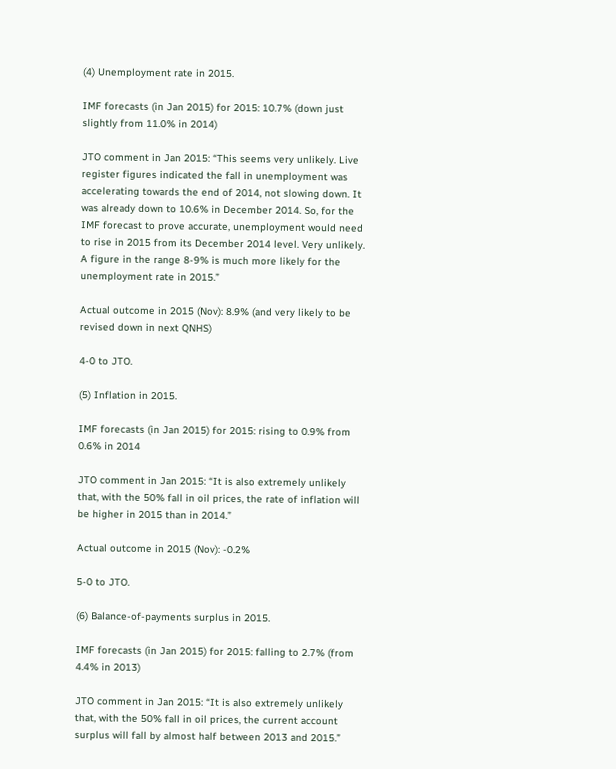(4) Unemployment rate in 2015.

IMF forecasts (in Jan 2015) for 2015: 10.7% (down just slightly from 11.0% in 2014)

JTO comment in Jan 2015: “This seems very unlikely. Live register figures indicated the fall in unemployment was accelerating towards the end of 2014, not slowing down. It was already down to 10.6% in December 2014. So, for the IMF forecast to prove accurate, unemployment would need to rise in 2015 from its December 2014 level. Very unlikely. A figure in the range 8-9% is much more likely for the unemployment rate in 2015.”

Actual outcome in 2015 (Nov): 8.9% (and very likely to be revised down in next QNHS)

4-0 to JTO.

(5) Inflation in 2015.

IMF forecasts (in Jan 2015) for 2015: rising to 0.9% from 0.6% in 2014

JTO comment in Jan 2015: “It is also extremely unlikely that, with the 50% fall in oil prices, the rate of inflation will be higher in 2015 than in 2014.”

Actual outcome in 2015 (Nov): -0.2%

5-0 to JTO.

(6) Balance-of-payments surplus in 2015.

IMF forecasts (in Jan 2015) for 2015: falling to 2.7% (from 4.4% in 2013)

JTO comment in Jan 2015: “It is also extremely unlikely that, with the 50% fall in oil prices, the current account surplus will fall by almost half between 2013 and 2015.”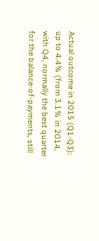Actual outcome in 2015 (Q1-Q3): up to 4.4% (from 3.1% in 2014, with Q4, normally the best quarter for the balance-of-payments, still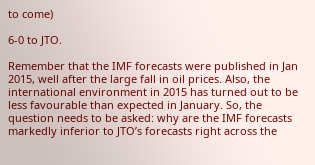to come)

6-0 to JTO.

Remember that the IMF forecasts were published in Jan 2015, well after the large fall in oil prices. Also, the international environment in 2015 has turned out to be less favourable than expected in January. So, the question needs to be asked: why are the IMF forecasts markedly inferior to JTO’s forecasts right across the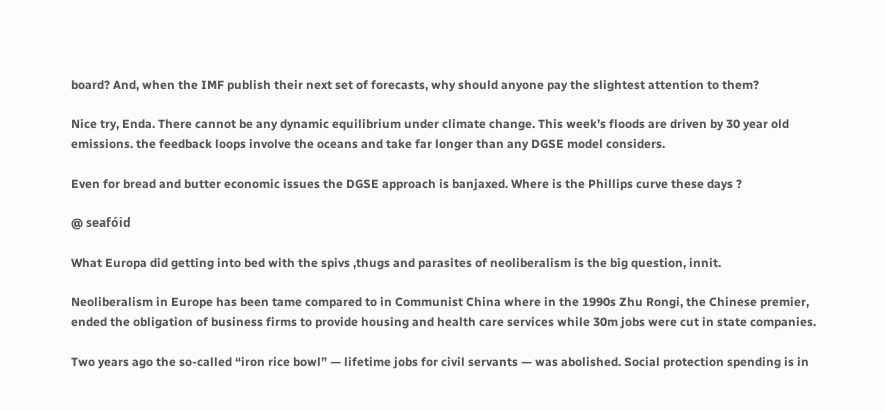board? And, when the IMF publish their next set of forecasts, why should anyone pay the slightest attention to them?

Nice try, Enda. There cannot be any dynamic equilibrium under climate change. This week’s floods are driven by 30 year old emissions. the feedback loops involve the oceans and take far longer than any DGSE model considers.

Even for bread and butter economic issues the DGSE approach is banjaxed. Where is the Phillips curve these days ?

@ seafóid

What Europa did getting into bed with the spivs ,thugs and parasites of neoliberalism is the big question, innit.

Neoliberalism in Europe has been tame compared to in Communist China where in the 1990s Zhu Rongi, the Chinese premier, ended the obligation of business firms to provide housing and health care services while 30m jobs were cut in state companies.

Two years ago the so-called “iron rice bowl” — lifetime jobs for civil servants — was abolished. Social protection spending is in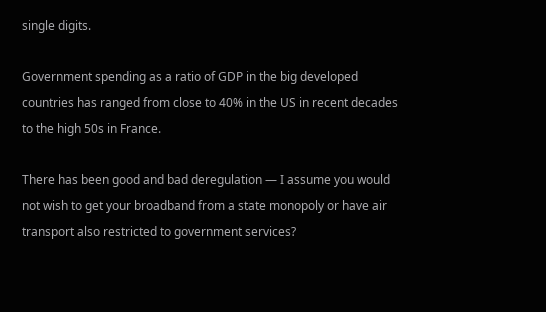single digits.

Government spending as a ratio of GDP in the big developed countries has ranged from close to 40% in the US in recent decades to the high 50s in France.

There has been good and bad deregulation — I assume you would not wish to get your broadband from a state monopoly or have air transport also restricted to government services?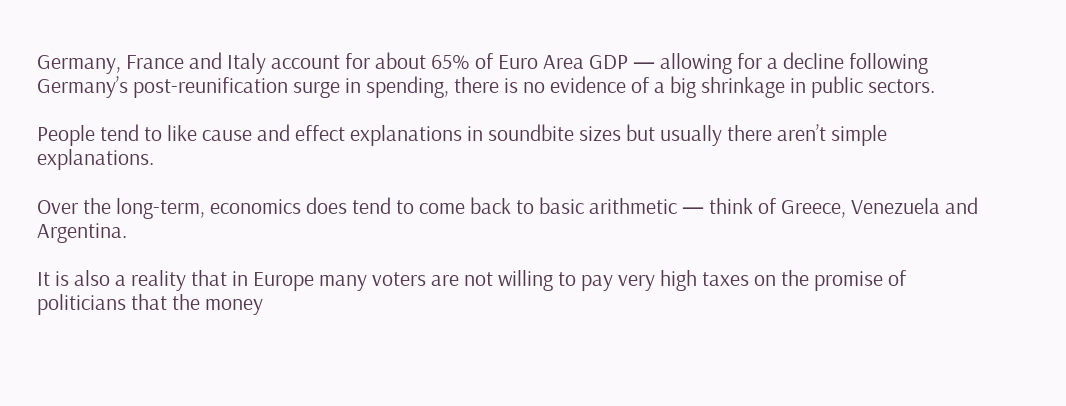Germany, France and Italy account for about 65% of Euro Area GDP — allowing for a decline following Germany’s post-reunification surge in spending, there is no evidence of a big shrinkage in public sectors.

People tend to like cause and effect explanations in soundbite sizes but usually there aren’t simple explanations.

Over the long-term, economics does tend to come back to basic arithmetic — think of Greece, Venezuela and Argentina.

It is also a reality that in Europe many voters are not willing to pay very high taxes on the promise of politicians that the money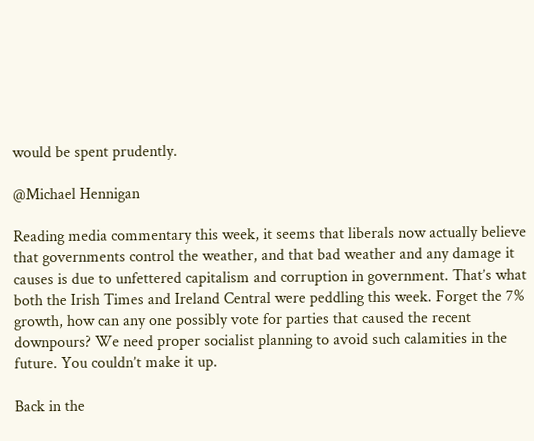would be spent prudently.

@Michael Hennigan

Reading media commentary this week, it seems that liberals now actually believe that governments control the weather, and that bad weather and any damage it causes is due to unfettered capitalism and corruption in government. That’s what both the Irish Times and Ireland Central were peddling this week. Forget the 7% growth, how can any one possibly vote for parties that caused the recent downpours? We need proper socialist planning to avoid such calamities in the future. You couldn’t make it up.

Back in the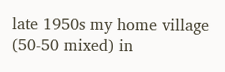late 1950s my home village (50-50 mixed) in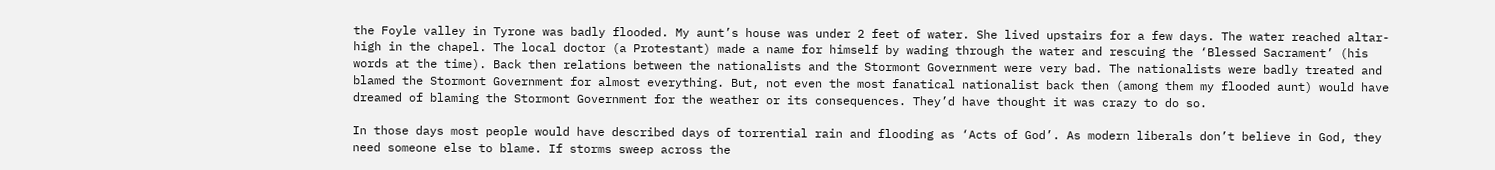the Foyle valley in Tyrone was badly flooded. My aunt’s house was under 2 feet of water. She lived upstairs for a few days. The water reached altar-high in the chapel. The local doctor (a Protestant) made a name for himself by wading through the water and rescuing the ‘Blessed Sacrament’ (his words at the time). Back then relations between the nationalists and the Stormont Government were very bad. The nationalists were badly treated and blamed the Stormont Government for almost everything. But, not even the most fanatical nationalist back then (among them my flooded aunt) would have dreamed of blaming the Stormont Government for the weather or its consequences. They’d have thought it was crazy to do so.

In those days most people would have described days of torrential rain and flooding as ‘Acts of God’. As modern liberals don’t believe in God, they need someone else to blame. If storms sweep across the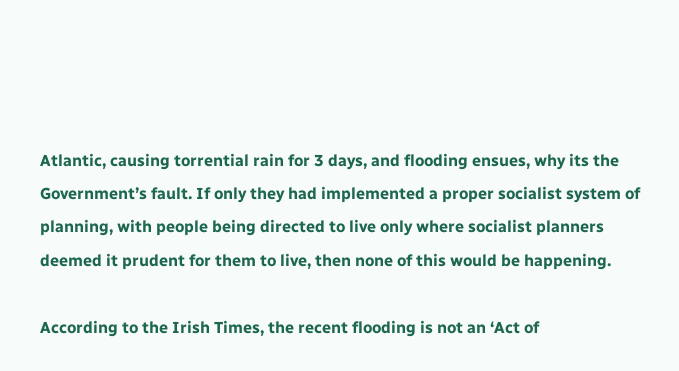Atlantic, causing torrential rain for 3 days, and flooding ensues, why its the Government’s fault. If only they had implemented a proper socialist system of planning, with people being directed to live only where socialist planners deemed it prudent for them to live, then none of this would be happening.

According to the Irish Times, the recent flooding is not an ‘Act of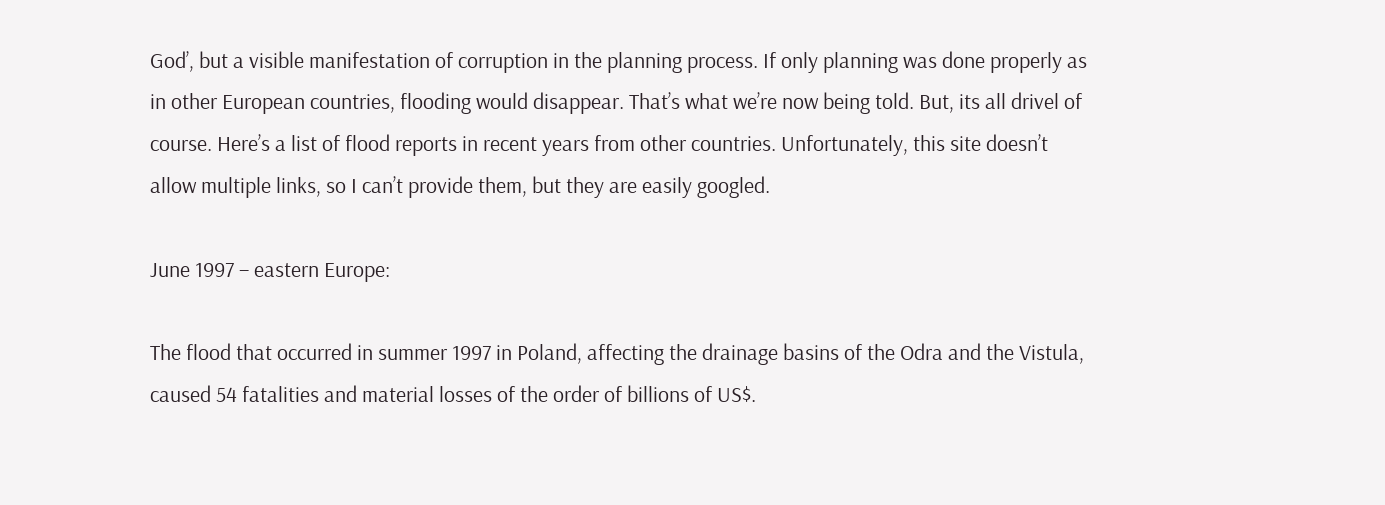God’, but a visible manifestation of corruption in the planning process. If only planning was done properly as in other European countries, flooding would disappear. That’s what we’re now being told. But, its all drivel of course. Here’s a list of flood reports in recent years from other countries. Unfortunately, this site doesn’t allow multiple links, so I can’t provide them, but they are easily googled.

June 1997 – eastern Europe:

The flood that occurred in summer 1997 in Poland, affecting the drainage basins of the Odra and the Vistula, caused 54 fatalities and material losses of the order of billions of US$.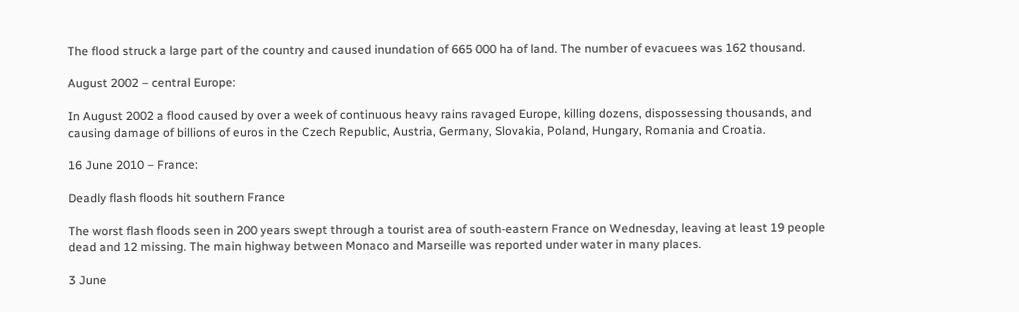The flood struck a large part of the country and caused inundation of 665 000 ha of land. The number of evacuees was 162 thousand.

August 2002 – central Europe:

In August 2002 a flood caused by over a week of continuous heavy rains ravaged Europe, killing dozens, dispossessing thousands, and causing damage of billions of euros in the Czech Republic, Austria, Germany, Slovakia, Poland, Hungary, Romania and Croatia.

16 June 2010 – France:

Deadly flash floods hit southern France

The worst flash floods seen in 200 years swept through a tourist area of south-eastern France on Wednesday, leaving at least 19 people dead and 12 missing. The main highway between Monaco and Marseille was reported under water in many places.

3 June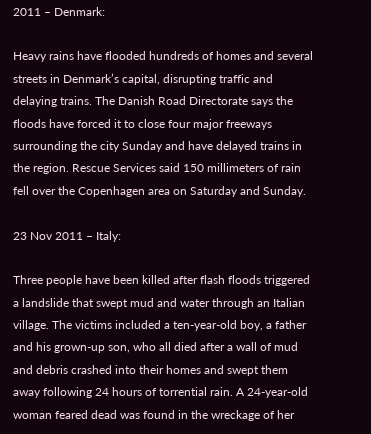2011 – Denmark:

Heavy rains have flooded hundreds of homes and several streets in Denmark’s capital, disrupting traffic and delaying trains. The Danish Road Directorate says the floods have forced it to close four major freeways surrounding the city Sunday and have delayed trains in the region. Rescue Services said 150 millimeters of rain fell over the Copenhagen area on Saturday and Sunday.

23 Nov 2011 – Italy:

Three people have been killed after flash floods triggered a landslide that swept mud and water through an Italian village. The victims included a ten-year-old boy, a father and his grown-up son, who all died after a wall of mud and debris crashed into their homes and swept them away following 24 hours of torrential rain. A 24-year-old woman feared dead was found in the wreckage of her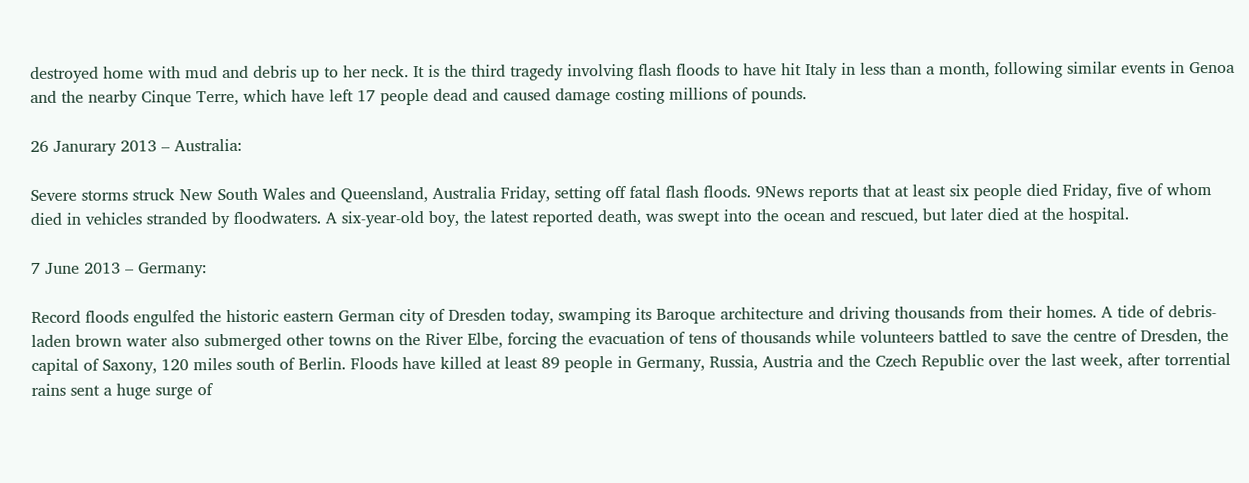destroyed home with mud and debris up to her neck. It is the third tragedy involving flash floods to have hit Italy in less than a month, following similar events in Genoa and the nearby Cinque Terre, which have left 17 people dead and caused damage costing millions of pounds.

26 Janurary 2013 – Australia:

Severe storms struck New South Wales and Queensland, Australia Friday, setting off fatal flash floods. 9News reports that at least six people died Friday, five of whom died in vehicles stranded by floodwaters. A six-year-old boy, the latest reported death, was swept into the ocean and rescued, but later died at the hospital.

7 June 2013 – Germany:

Record floods engulfed the historic eastern German city of Dresden today, swamping its Baroque architecture and driving thousands from their homes. A tide of debris-laden brown water also submerged other towns on the River Elbe, forcing the evacuation of tens of thousands while volunteers battled to save the centre of Dresden, the capital of Saxony, 120 miles south of Berlin. Floods have killed at least 89 people in Germany, Russia, Austria and the Czech Republic over the last week, after torrential rains sent a huge surge of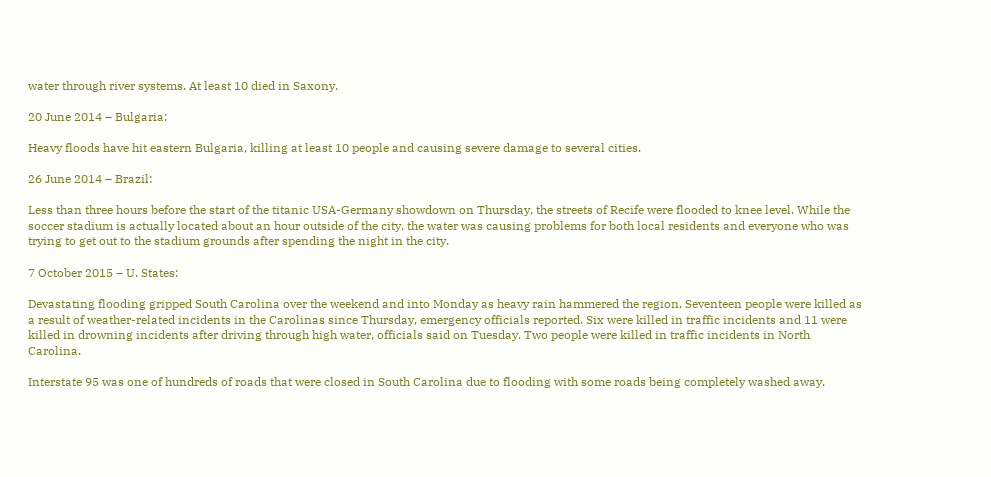water through river systems. At least 10 died in Saxony.

20 June 2014 – Bulgaria:

Heavy floods have hit eastern Bulgaria, killing at least 10 people and causing severe damage to several cities.

26 June 2014 – Brazil:

Less than three hours before the start of the titanic USA-Germany showdown on Thursday, the streets of Recife were flooded to knee level. While the soccer stadium is actually located about an hour outside of the city, the water was causing problems for both local residents and everyone who was trying to get out to the stadium grounds after spending the night in the city.

7 October 2015 – U. States:

Devastating flooding gripped South Carolina over the weekend and into Monday as heavy rain hammered the region. Seventeen people were killed as a result of weather-related incidents in the Carolinas since Thursday, emergency officials reported. Six were killed in traffic incidents and 11 were killed in drowning incidents after driving through high water, officials said on Tuesday. Two people were killed in traffic incidents in North Carolina.

Interstate 95 was one of hundreds of roads that were closed in South Carolina due to flooding with some roads being completely washed away.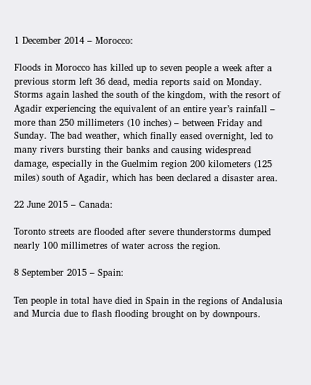1 December 2014 – Morocco:

Floods in Morocco has killed up to seven people a week after a previous storm left 36 dead, media reports said on Monday. Storms again lashed the south of the kingdom, with the resort of Agadir experiencing the equivalent of an entire year’s rainfall – more than 250 millimeters (10 inches) – between Friday and Sunday. The bad weather, which finally eased overnight, led to many rivers bursting their banks and causing widespread damage, especially in the Guelmim region 200 kilometers (125 miles) south of Agadir, which has been declared a disaster area.

22 June 2015 – Canada:

Toronto streets are flooded after severe thunderstorms dumped nearly 100 millimetres of water across the region.

8 September 2015 – Spain:

Ten people in total have died in Spain in the regions of Andalusia and Murcia due to flash flooding brought on by downpours.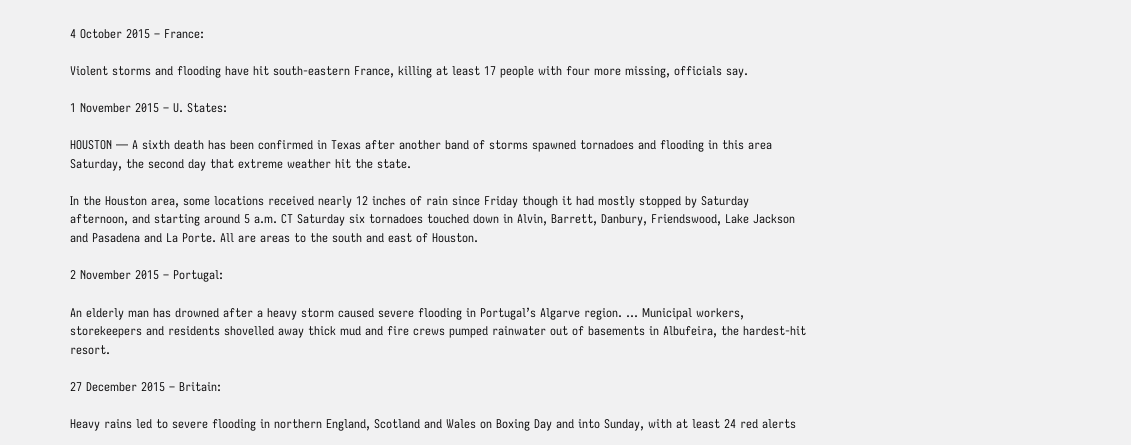4 October 2015 – France:

Violent storms and flooding have hit south-eastern France, killing at least 17 people with four more missing, officials say.

1 November 2015 – U. States:

HOUSTON — A sixth death has been confirmed in Texas after another band of storms spawned tornadoes and flooding in this area Saturday, the second day that extreme weather hit the state.

In the Houston area, some locations received nearly 12 inches of rain since Friday though it had mostly stopped by Saturday afternoon, and starting around 5 a.m. CT Saturday six tornadoes touched down in Alvin, Barrett, Danbury, Friendswood, Lake Jackson and Pasadena and La Porte. All are areas to the south and east of Houston.

2 November 2015 – Portugal:

An elderly man has drowned after a heavy storm caused severe flooding in Portugal’s Algarve region. … Municipal workers, storekeepers and residents shovelled away thick mud and fire crews pumped rainwater out of basements in Albufeira, the hardest-hit resort.

27 December 2015 – Britain:

Heavy rains led to severe flooding in northern England, Scotland and Wales on Boxing Day and into Sunday, with at least 24 red alerts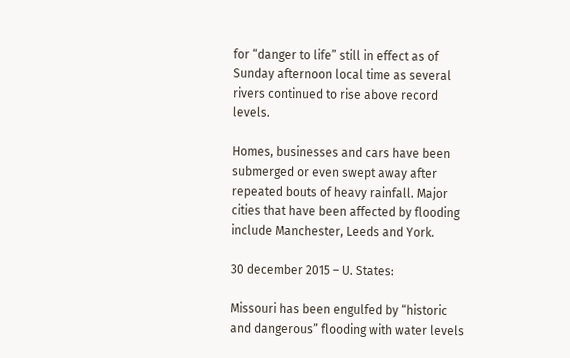for “danger to life” still in effect as of Sunday afternoon local time as several rivers continued to rise above record levels.

Homes, businesses and cars have been submerged or even swept away after repeated bouts of heavy rainfall. Major cities that have been affected by flooding include Manchester, Leeds and York.

30 december 2015 – U. States:

Missouri has been engulfed by “historic and dangerous” flooding with water levels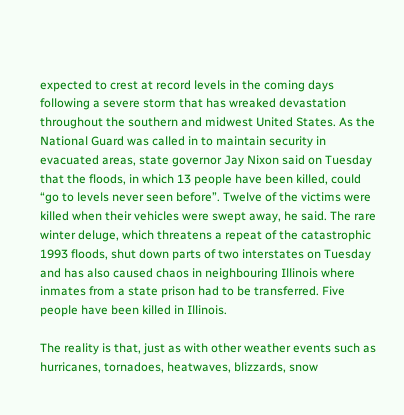expected to crest at record levels in the coming days following a severe storm that has wreaked devastation throughout the southern and midwest United States. As the National Guard was called in to maintain security in evacuated areas, state governor Jay Nixon said on Tuesday that the floods, in which 13 people have been killed, could “go to levels never seen before”. Twelve of the victims were killed when their vehicles were swept away, he said. The rare winter deluge, which threatens a repeat of the catastrophic 1993 floods, shut down parts of two interstates on Tuesday and has also caused chaos in neighbouring Illinois where inmates from a state prison had to be transferred. Five people have been killed in Illinois.

The reality is that, just as with other weather events such as hurricanes, tornadoes, heatwaves, blizzards, snow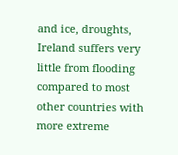and ice, droughts, Ireland suffers very little from flooding compared to most other countries with more extreme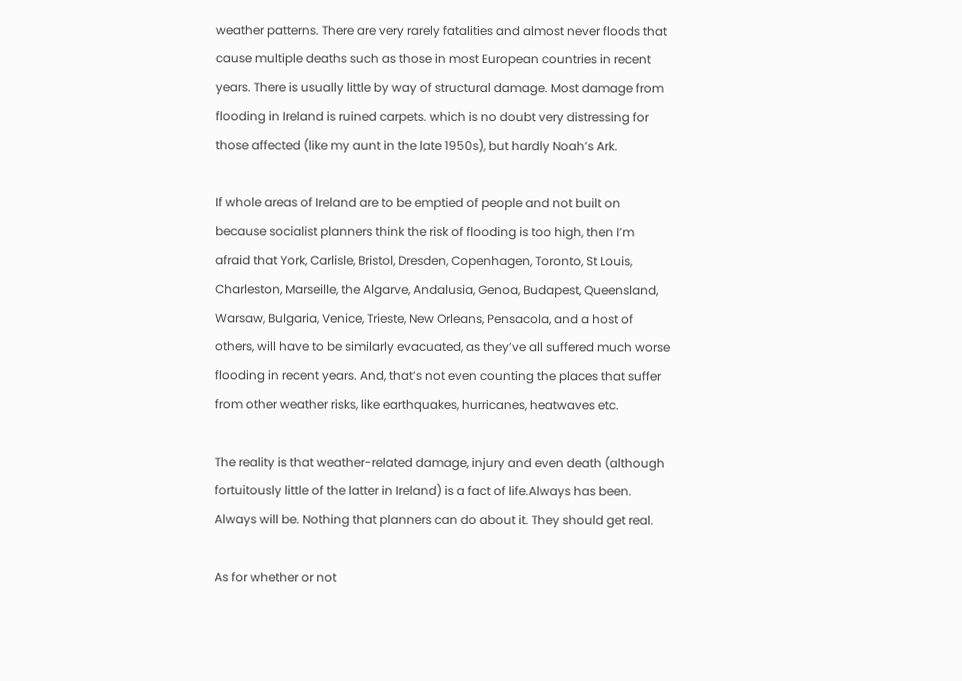weather patterns. There are very rarely fatalities and almost never floods that cause multiple deaths such as those in most European countries in recent years. There is usually little by way of structural damage. Most damage from flooding in Ireland is ruined carpets. which is no doubt very distressing for those affected (like my aunt in the late 1950s), but hardly Noah’s Ark.

If whole areas of Ireland are to be emptied of people and not built on because socialist planners think the risk of flooding is too high, then I’m afraid that York, Carlisle, Bristol, Dresden, Copenhagen, Toronto, St Louis, Charleston, Marseille, the Algarve, Andalusia, Genoa, Budapest, Queensland, Warsaw, Bulgaria, Venice, Trieste, New Orleans, Pensacola, and a host of others, will have to be similarly evacuated, as they’ve all suffered much worse flooding in recent years. And, that’s not even counting the places that suffer from other weather risks, like earthquakes, hurricanes, heatwaves etc.

The reality is that weather-related damage, injury and even death (although fortuitously little of the latter in Ireland) is a fact of life.Always has been. Always will be. Nothing that planners can do about it. They should get real.

As for whether or not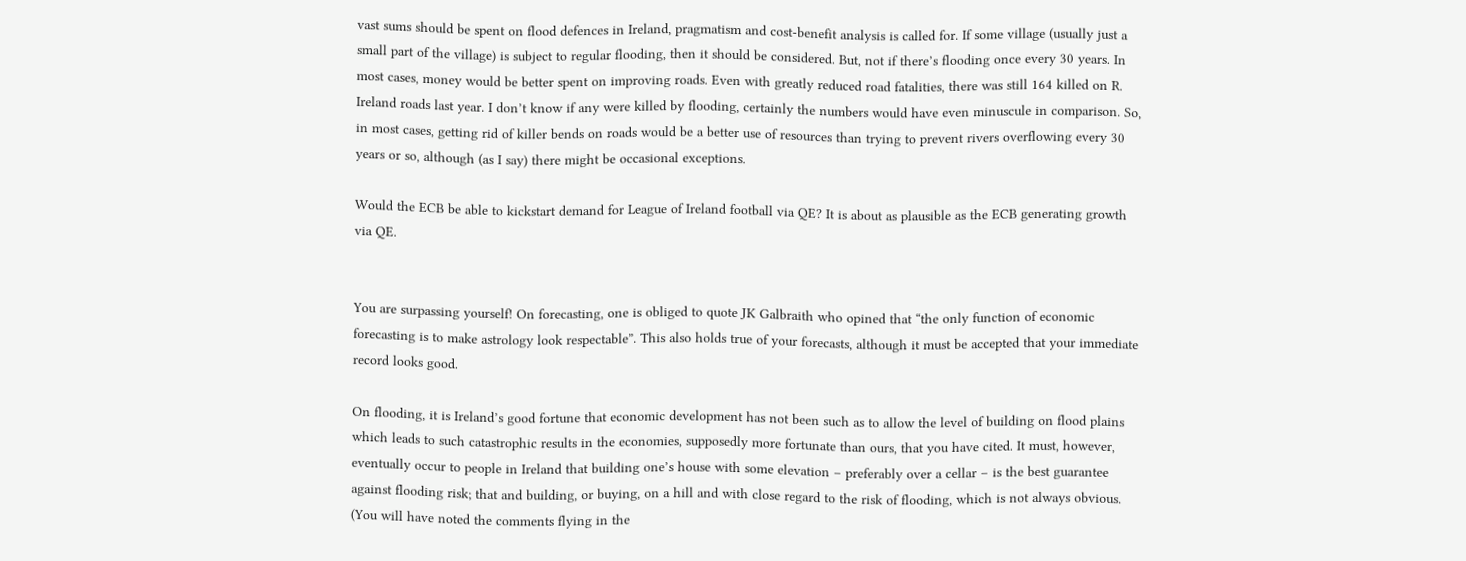vast sums should be spent on flood defences in Ireland, pragmatism and cost-benefit analysis is called for. If some village (usually just a small part of the village) is subject to regular flooding, then it should be considered. But, not if there’s flooding once every 30 years. In most cases, money would be better spent on improving roads. Even with greatly reduced road fatalities, there was still 164 killed on R. Ireland roads last year. I don’t know if any were killed by flooding, certainly the numbers would have even minuscule in comparison. So, in most cases, getting rid of killer bends on roads would be a better use of resources than trying to prevent rivers overflowing every 30 years or so, although (as I say) there might be occasional exceptions.

Would the ECB be able to kickstart demand for League of Ireland football via QE? It is about as plausible as the ECB generating growth via QE.


You are surpassing yourself! On forecasting, one is obliged to quote JK Galbraith who opined that “the only function of economic forecasting is to make astrology look respectable”. This also holds true of your forecasts, although it must be accepted that your immediate record looks good.

On flooding, it is Ireland’s good fortune that economic development has not been such as to allow the level of building on flood plains which leads to such catastrophic results in the economies, supposedly more fortunate than ours, that you have cited. It must, however, eventually occur to people in Ireland that building one’s house with some elevation – preferably over a cellar – is the best guarantee against flooding risk; that and building, or buying, on a hill and with close regard to the risk of flooding, which is not always obvious. (You will have noted the comments flying in the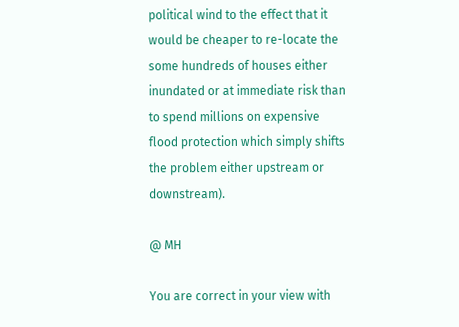political wind to the effect that it would be cheaper to re-locate the some hundreds of houses either inundated or at immediate risk than to spend millions on expensive flood protection which simply shifts the problem either upstream or downstream).

@ MH

You are correct in your view with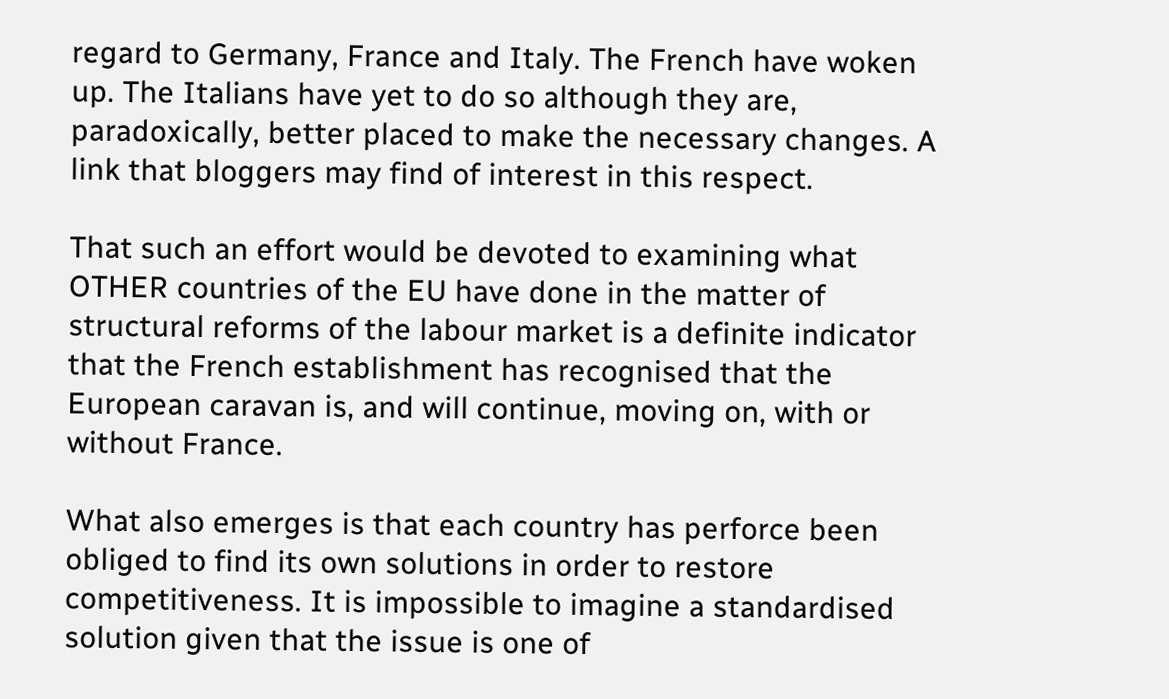regard to Germany, France and Italy. The French have woken up. The Italians have yet to do so although they are, paradoxically, better placed to make the necessary changes. A link that bloggers may find of interest in this respect.

That such an effort would be devoted to examining what OTHER countries of the EU have done in the matter of structural reforms of the labour market is a definite indicator that the French establishment has recognised that the European caravan is, and will continue, moving on, with or without France.

What also emerges is that each country has perforce been obliged to find its own solutions in order to restore competitiveness. It is impossible to imagine a standardised solution given that the issue is one of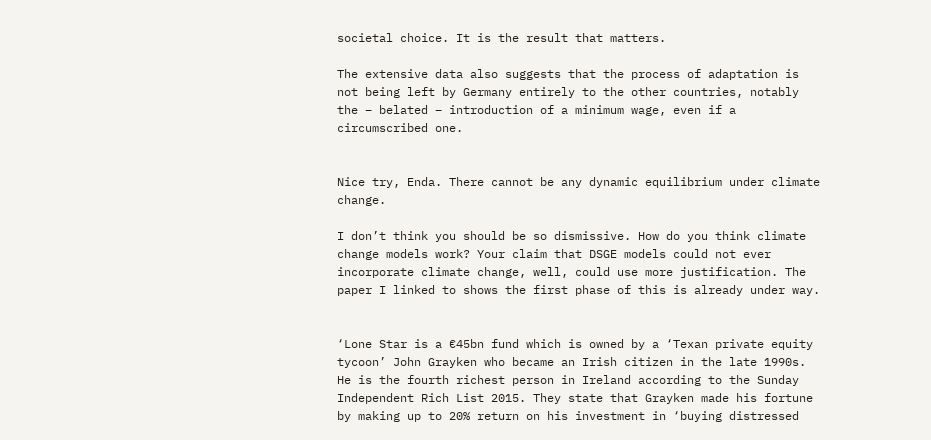societal choice. It is the result that matters.

The extensive data also suggests that the process of adaptation is not being left by Germany entirely to the other countries, notably the – belated – introduction of a minimum wage, even if a circumscribed one.


Nice try, Enda. There cannot be any dynamic equilibrium under climate change.

I don’t think you should be so dismissive. How do you think climate change models work? Your claim that DSGE models could not ever incorporate climate change, well, could use more justification. The paper I linked to shows the first phase of this is already under way.


‘Lone Star is a €45bn fund which is owned by a ‘Texan private equity tycoon’ John Grayken who became an Irish citizen in the late 1990s. He is the fourth richest person in Ireland according to the Sunday Independent Rich List 2015. They state that Grayken made his fortune by making up to 20% return on his investment in ‘buying distressed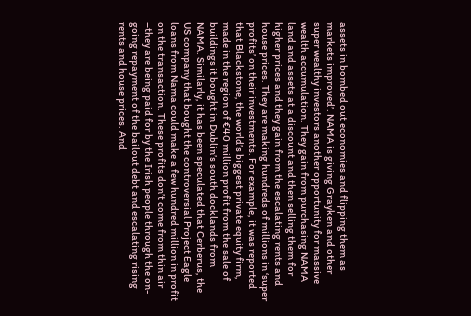assets in bombed out economies and flipping them as markets improved’. NAMA is giving Grayken and other super wealthy investors another opportunity for massive wealth accumulation. They gain from purchasing NAMA land and assets at a discount and then selling them for higher prices and they gain from the escalating rents and house prices. They are making hundreds of millions in ‘super profits’ on their investments. For example, it was reported that Blackstone, the world’s biggest private equity firm, made in the region of €40 million profit from the sale of buildings it bought in Dublin’s south docklands from NAMA. Similarly, it has been speculated that Cerberus, the US company that bought the controversial Project Eagle loans from Nama could make a few hundred million in profit on the transaction. These profits don’t come from thin air –they are being paid for by the Irish people through the on-going repayment of the bailout debt and escalating rising rents and house prices. And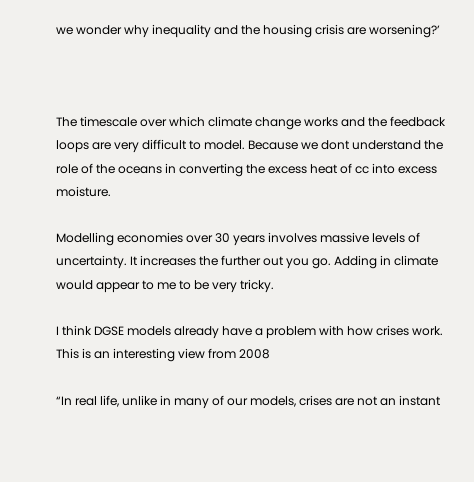we wonder why inequality and the housing crisis are worsening?’



The timescale over which climate change works and the feedback loops are very difficult to model. Because we dont understand the role of the oceans in converting the excess heat of cc into excess moisture.

Modelling economies over 30 years involves massive levels of uncertainty. It increases the further out you go. Adding in climate would appear to me to be very tricky.

I think DGSE models already have a problem with how crises work.
This is an interesting view from 2008

“In real life, unlike in many of our models, crises are not an instant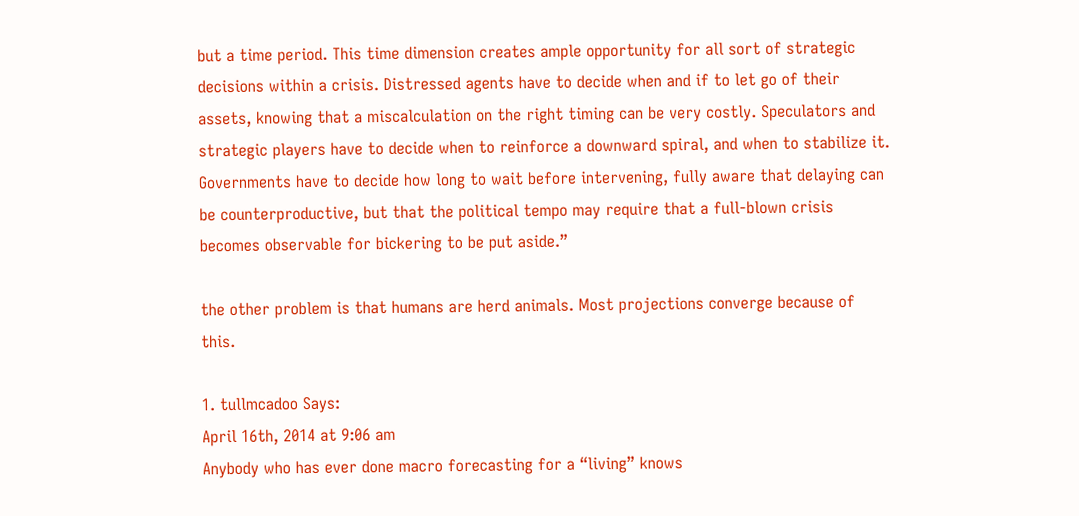but a time period. This time dimension creates ample opportunity for all sort of strategic decisions within a crisis. Distressed agents have to decide when and if to let go of their assets, knowing that a miscalculation on the right timing can be very costly. Speculators and strategic players have to decide when to reinforce a downward spiral, and when to stabilize it. Governments have to decide how long to wait before intervening, fully aware that delaying can be counterproductive, but that the political tempo may require that a full-blown crisis becomes observable for bickering to be put aside.”

the other problem is that humans are herd animals. Most projections converge because of this.

1. tullmcadoo Says:
April 16th, 2014 at 9:06 am
Anybody who has ever done macro forecasting for a “living” knows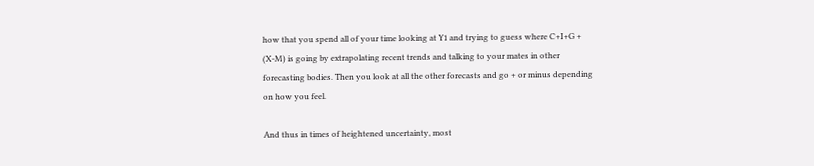how that you spend all of your time looking at Y1 and trying to guess where C+I+G + (X-M) is going by extrapolating recent trends and talking to your mates in other forecasting bodies. Then you look at all the other forecasts and go + or minus depending on how you feel.

And thus in times of heightened uncertainty, most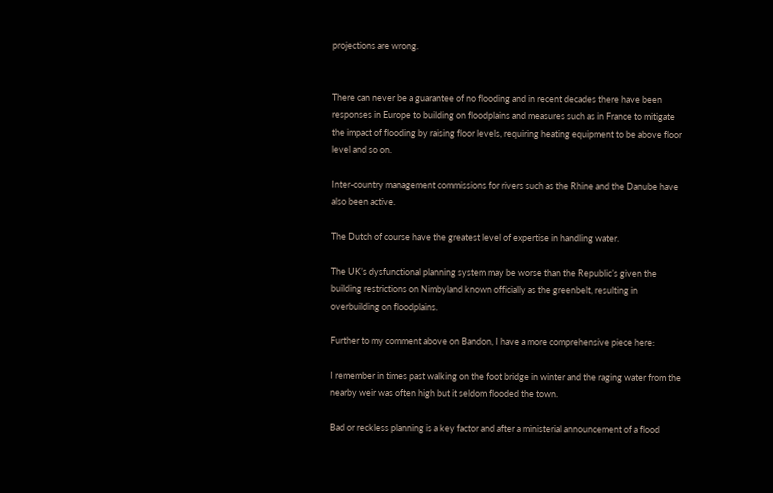projections are wrong.


There can never be a guarantee of no flooding and in recent decades there have been responses in Europe to building on floodplains and measures such as in France to mitigate the impact of flooding by raising floor levels, requiring heating equipment to be above floor level and so on.

Inter-country management commissions for rivers such as the Rhine and the Danube have also been active.

The Dutch of course have the greatest level of expertise in handling water.

The UK’s dysfunctional planning system may be worse than the Republic’s given the building restrictions on Nimbyland known officially as the greenbelt, resulting in overbuilding on floodplains.

Further to my comment above on Bandon, I have a more comprehensive piece here:

I remember in times past walking on the foot bridge in winter and the raging water from the nearby weir was often high but it seldom flooded the town.

Bad or reckless planning is a key factor and after a ministerial announcement of a flood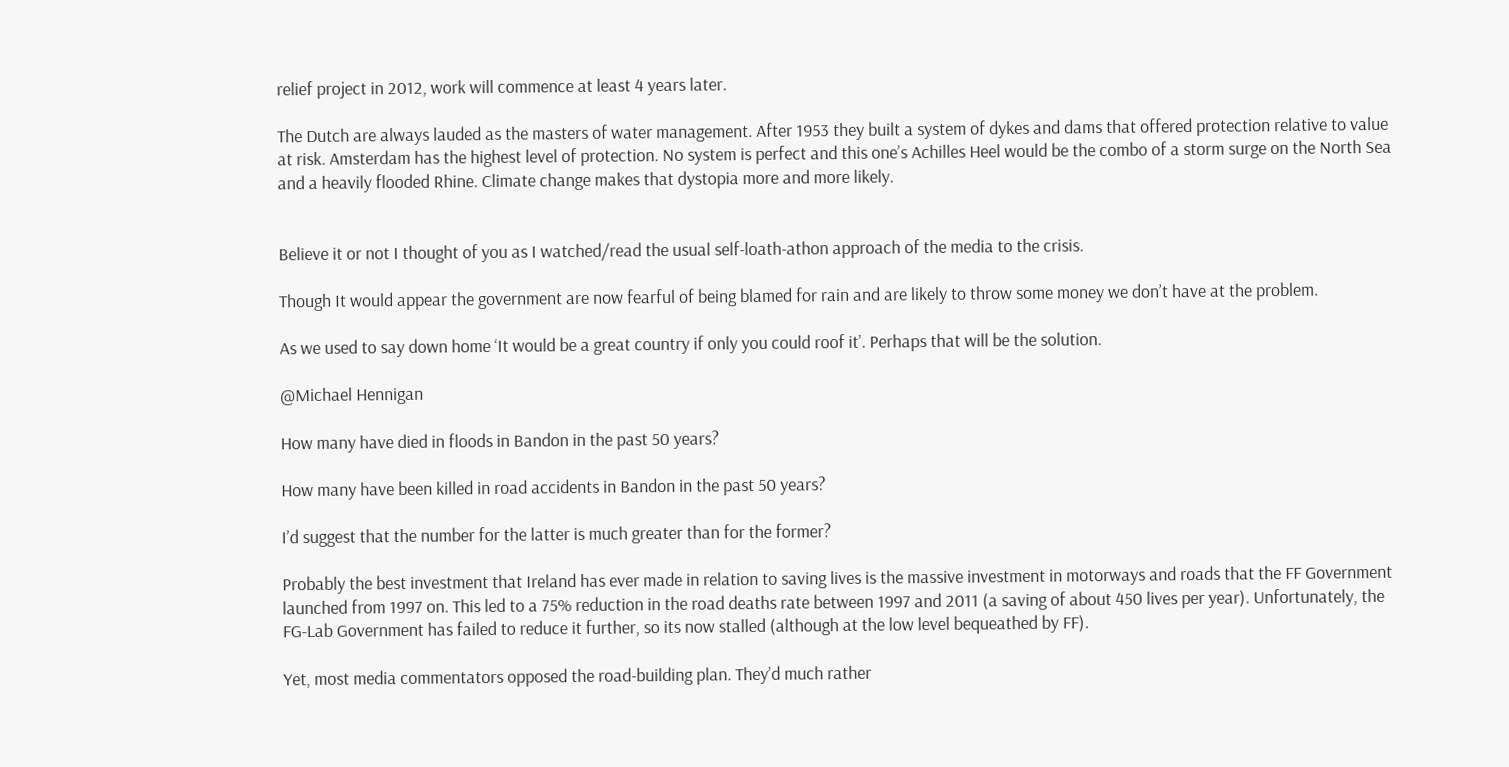relief project in 2012, work will commence at least 4 years later.

The Dutch are always lauded as the masters of water management. After 1953 they built a system of dykes and dams that offered protection relative to value at risk. Amsterdam has the highest level of protection. No system is perfect and this one’s Achilles Heel would be the combo of a storm surge on the North Sea and a heavily flooded Rhine. Climate change makes that dystopia more and more likely.


Believe it or not I thought of you as I watched/read the usual self-loath-athon approach of the media to the crisis.

Though It would appear the government are now fearful of being blamed for rain and are likely to throw some money we don’t have at the problem.

As we used to say down home ‘It would be a great country if only you could roof it’. Perhaps that will be the solution.

@Michael Hennigan

How many have died in floods in Bandon in the past 50 years?

How many have been killed in road accidents in Bandon in the past 50 years?

I’d suggest that the number for the latter is much greater than for the former?

Probably the best investment that Ireland has ever made in relation to saving lives is the massive investment in motorways and roads that the FF Government launched from 1997 on. This led to a 75% reduction in the road deaths rate between 1997 and 2011 (a saving of about 450 lives per year). Unfortunately, the FG-Lab Government has failed to reduce it further, so its now stalled (although at the low level bequeathed by FF).

Yet, most media commentators opposed the road-building plan. They’d much rather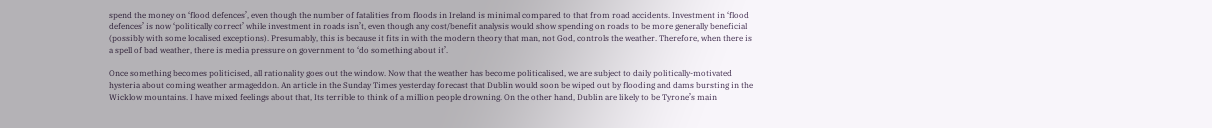spend the money on ‘flood defences’, even though the number of fatalities from floods in Ireland is minimal compared to that from road accidents. Investment in ‘flood defences’ is now ‘politically correct’ while investment in roads isn’t, even though any cost/benefit analysis would show spending on roads to be more generally beneficial (possibly with some localised exceptions). Presumably, this is because it fits in with the modern theory that man, not God, controls the weather. Therefore, when there is a spell of bad weather, there is media pressure on government to ‘do something about it’.

Once something becomes politicised, all rationality goes out the window. Now that the weather has become politicalised, we are subject to daily politically-motivated hysteria about coming weather armageddon. An article in the Sunday Times yesterday forecast that Dublin would soon be wiped out by flooding and dams bursting in the Wicklow mountains. I have mixed feelings about that, Its terrible to think of a million people drowning. On the other hand, Dublin are likely to be Tyrone’s main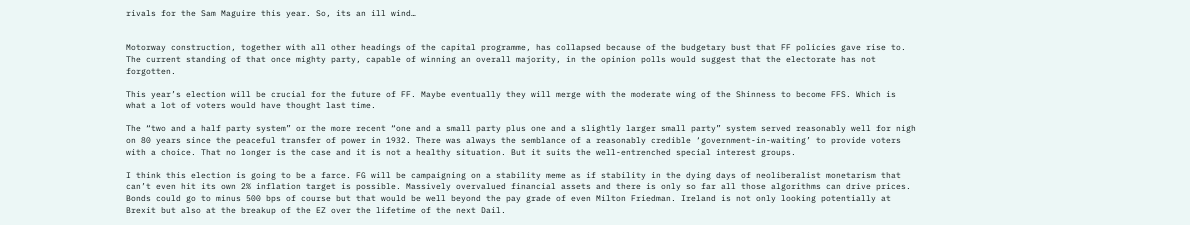rivals for the Sam Maguire this year. So, its an ill wind…


Motorway construction, together with all other headings of the capital programme, has collapsed because of the budgetary bust that FF policies gave rise to. The current standing of that once mighty party, capable of winning an overall majority, in the opinion polls would suggest that the electorate has not forgotten.

This year’s election will be crucial for the future of FF. Maybe eventually they will merge with the moderate wing of the Shinness to become FFS. Which is what a lot of voters would have thought last time.

The “two and a half party system” or the more recent “one and a small party plus one and a slightly larger small party” system served reasonably well for nigh on 80 years since the peaceful transfer of power in 1932. There was always the semblance of a reasonably credible ‘government-in-waiting’ to provide voters with a choice. That no longer is the case and it is not a healthy situation. But it suits the well-entrenched special interest groups.

I think this election is going to be a farce. FG will be campaigning on a stability meme as if stability in the dying days of neoliberalist monetarism that can’t even hit its own 2% inflation target is possible. Massively overvalued financial assets and there is only so far all those algorithms can drive prices. Bonds could go to minus 500 bps of course but that would be well beyond the pay grade of even Milton Friedman. Ireland is not only looking potentially at Brexit but also at the breakup of the EZ over the lifetime of the next Dail.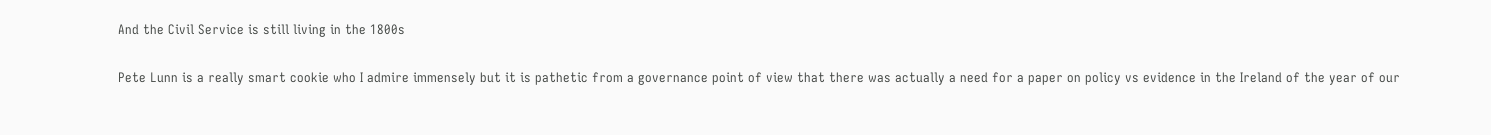And the Civil Service is still living in the 1800s

Pete Lunn is a really smart cookie who I admire immensely but it is pathetic from a governance point of view that there was actually a need for a paper on policy vs evidence in the Ireland of the year of our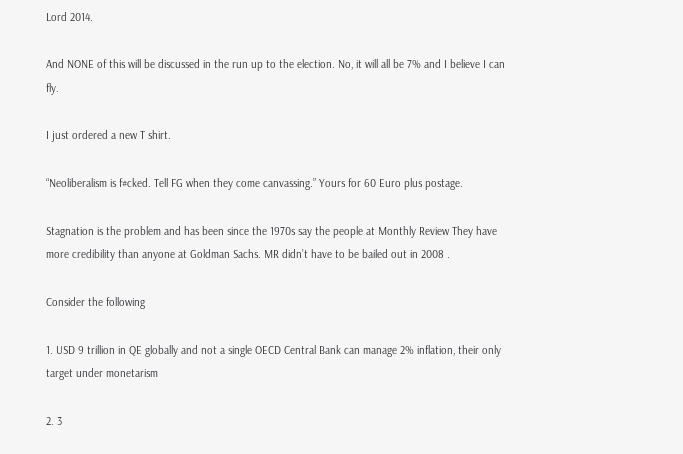Lord 2014.

And NONE of this will be discussed in the run up to the election. No, it will all be 7% and I believe I can fly.

I just ordered a new T shirt.

“Neoliberalism is f#cked. Tell FG when they come canvassing.” Yours for 60 Euro plus postage.

Stagnation is the problem and has been since the 1970s say the people at Monthly Review They have more credibility than anyone at Goldman Sachs. MR didn’t have to be bailed out in 2008 .

Consider the following

1. USD 9 trillion in QE globally and not a single OECD Central Bank can manage 2% inflation, their only target under monetarism

2. 3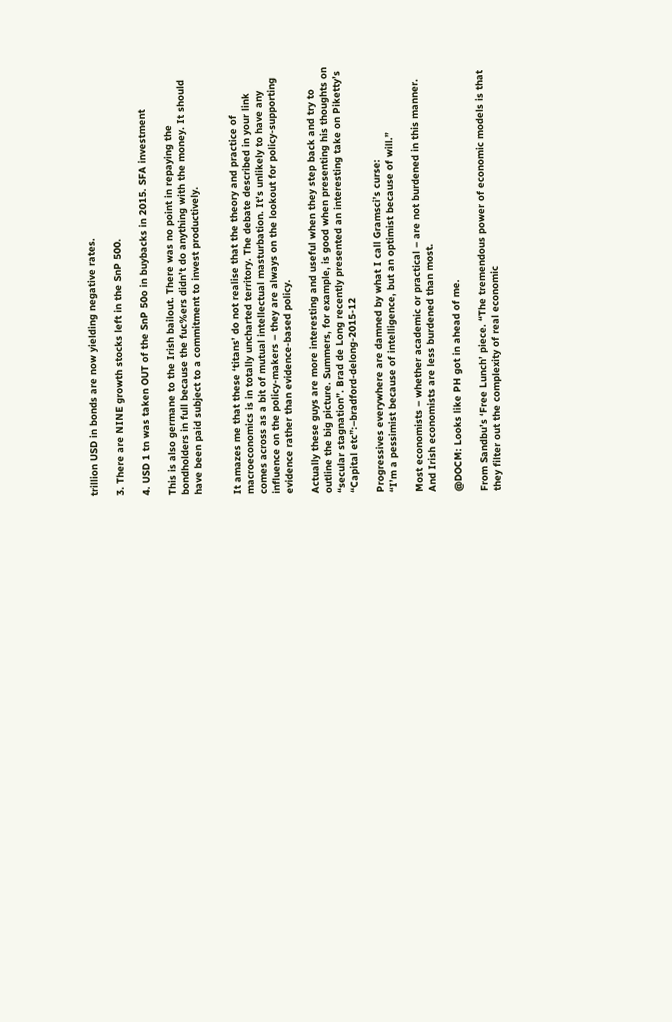trillion USD in bonds are now yielding negative rates.

3. There are NINE growth stocks left in the SnP 500.

4. USD 1 tn was taken OUT of the SnP 50o in buybacks in 2015. SFA investment

This is also germane to the Irish bailout. There was no point in repaying the bondholders in full because the fuc%ers didn’t do anything with the money. It should have been paid subject to a commitment to invest productively.


It amazes me that these ‘titans’ do not realise that the theory and practice of macroeconomics is in totally uncharted territory. The debate described in your link comes across as a bit of mutual intellectual masturbation. It’s unlikely to have any influence on the policy-makers – they are always on the lookout for policy-supporting evidence rather than evidence-based policy.

Actually these guys are more interesting and useful when they step back and try to outline the big picture. Summers, for example, is good when presenting his thoughts on “secular stagnation”. Brad de Long recently presented an interesting take on Piketty’s “Capital etc”:–bradford-delong-2015-12

Progressives everywhere are damned by what I call Gramsci’s curse:
“I’m a pessimist because of intelligence, but an optimist because of will.”

Most economists – whether academic or practical – are not burdened in this manner. And Irish economists are less burdened than most.

@DOCM: Looks like PH got in ahead of me.

From Sandbu’s ‘Free Lunch’ piece. “The tremendous power of economic models is that they filter out the complexity of real economic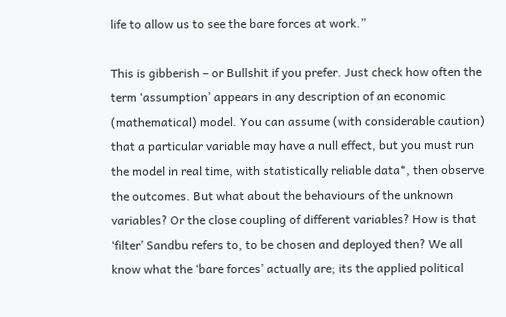life to allow us to see the bare forces at work.”

This is gibberish – or Bullshit if you prefer. Just check how often the term ‘assumption’ appears in any description of an economic (mathematical) model. You can assume (with considerable caution) that a particular variable may have a null effect, but you must run the model in real time, with statistically reliable data*, then observe the outcomes. But what about the behaviours of the unknown variables? Or the close coupling of different variables? How is that ‘filter’ Sandbu refers to, to be chosen and deployed then? We all know what the ‘bare forces’ actually are; its the applied political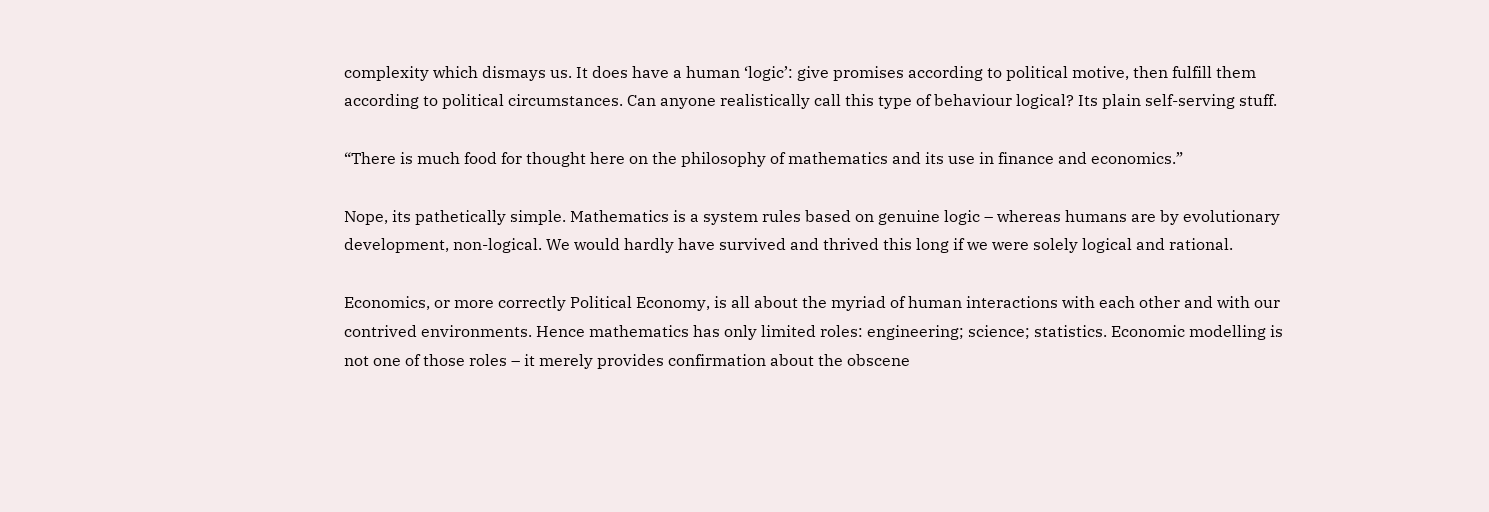complexity which dismays us. It does have a human ‘logic’: give promises according to political motive, then fulfill them according to political circumstances. Can anyone realistically call this type of behaviour logical? Its plain self-serving stuff.

“There is much food for thought here on the philosophy of mathematics and its use in finance and economics.”

Nope, its pathetically simple. Mathematics is a system rules based on genuine logic – whereas humans are by evolutionary development, non-logical. We would hardly have survived and thrived this long if we were solely logical and rational.

Economics, or more correctly Political Economy, is all about the myriad of human interactions with each other and with our contrived environments. Hence mathematics has only limited roles: engineering; science; statistics. Economic modelling is not one of those roles – it merely provides confirmation about the obscene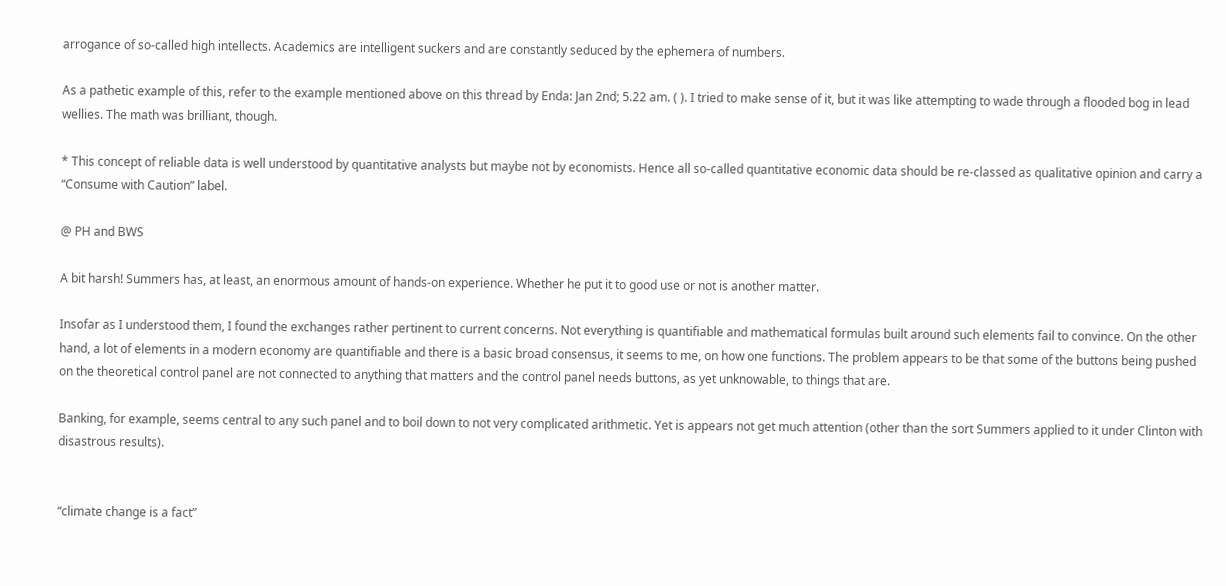arrogance of so-called high intellects. Academics are intelligent suckers and are constantly seduced by the ephemera of numbers.

As a pathetic example of this, refer to the example mentioned above on this thread by Enda: Jan 2nd; 5.22 am. ( ). I tried to make sense of it, but it was like attempting to wade through a flooded bog in lead wellies. The math was brilliant, though.

* This concept of reliable data is well understood by quantitative analysts but maybe not by economists. Hence all so-called quantitative economic data should be re-classed as qualitative opinion and carry a “Consume with Caution” label.

@ PH and BWS

A bit harsh! Summers has, at least, an enormous amount of hands-on experience. Whether he put it to good use or not is another matter.

Insofar as I understood them, I found the exchanges rather pertinent to current concerns. Not everything is quantifiable and mathematical formulas built around such elements fail to convince. On the other hand, a lot of elements in a modern economy are quantifiable and there is a basic broad consensus, it seems to me, on how one functions. The problem appears to be that some of the buttons being pushed on the theoretical control panel are not connected to anything that matters and the control panel needs buttons, as yet unknowable, to things that are.

Banking, for example, seems central to any such panel and to boil down to not very complicated arithmetic. Yet is appears not get much attention (other than the sort Summers applied to it under Clinton with disastrous results).


“climate change is a fact”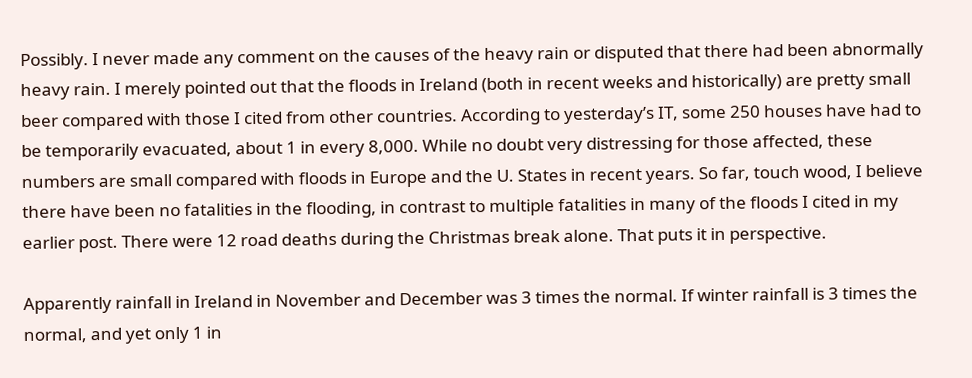Possibly. I never made any comment on the causes of the heavy rain or disputed that there had been abnormally heavy rain. I merely pointed out that the floods in Ireland (both in recent weeks and historically) are pretty small beer compared with those I cited from other countries. According to yesterday’s IT, some 250 houses have had to be temporarily evacuated, about 1 in every 8,000. While no doubt very distressing for those affected, these numbers are small compared with floods in Europe and the U. States in recent years. So far, touch wood, I believe there have been no fatalities in the flooding, in contrast to multiple fatalities in many of the floods I cited in my earlier post. There were 12 road deaths during the Christmas break alone. That puts it in perspective.

Apparently rainfall in Ireland in November and December was 3 times the normal. If winter rainfall is 3 times the normal, and yet only 1 in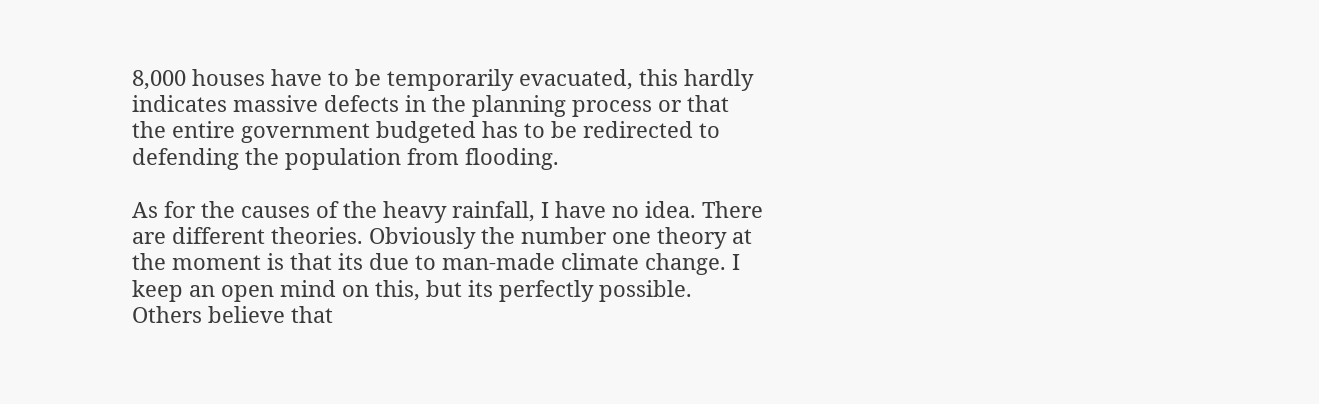8,000 houses have to be temporarily evacuated, this hardly indicates massive defects in the planning process or that the entire government budgeted has to be redirected to defending the population from flooding.

As for the causes of the heavy rainfall, I have no idea. There are different theories. Obviously the number one theory at the moment is that its due to man-made climate change. I keep an open mind on this, but its perfectly possible. Others believe that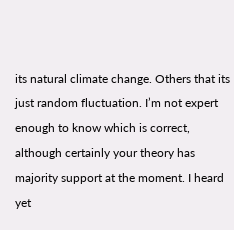its natural climate change. Others that its just random fluctuation. I’m not expert enough to know which is correct, although certainly your theory has majority support at the moment. I heard yet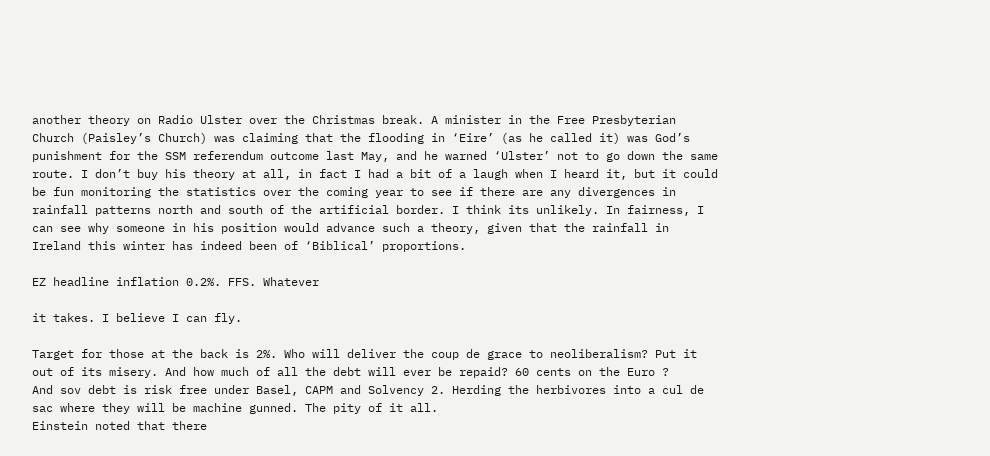another theory on Radio Ulster over the Christmas break. A minister in the Free Presbyterian Church (Paisley’s Church) was claiming that the flooding in ‘Eire’ (as he called it) was God’s punishment for the SSM referendum outcome last May, and he warned ‘Ulster’ not to go down the same route. I don’t buy his theory at all, in fact I had a bit of a laugh when I heard it, but it could be fun monitoring the statistics over the coming year to see if there are any divergences in rainfall patterns north and south of the artificial border. I think its unlikely. In fairness, I can see why someone in his position would advance such a theory, given that the rainfall in Ireland this winter has indeed been of ‘Biblical’ proportions.

EZ headline inflation 0.2%. FFS. Whatever

it takes. I believe I can fly.

Target for those at the back is 2%. Who will deliver the coup de grace to neoliberalism? Put it out of its misery. And how much of all the debt will ever be repaid? 60 cents on the Euro ?
And sov debt is risk free under Basel, CAPM and Solvency 2. Herding the herbivores into a cul de sac where they will be machine gunned. The pity of it all.
Einstein noted that there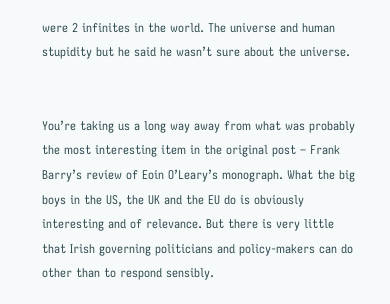were 2 infinites in the world. The universe and human stupidity but he said he wasn’t sure about the universe.


You’re taking us a long way away from what was probably the most interesting item in the original post – Frank Barry’s review of Eoin O’Leary’s monograph. What the big boys in the US, the UK and the EU do is obviously interesting and of relevance. But there is very little that Irish governing politicians and policy-makers can do other than to respond sensibly.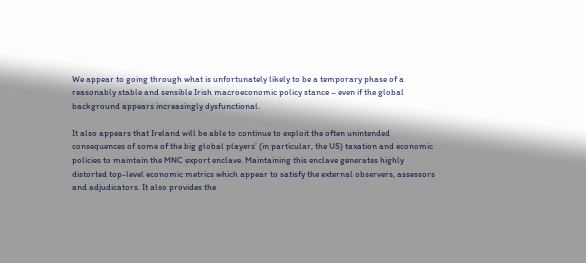We appear to going through what is unfortunately likely to be a temporary phase of a reasonably stable and sensible Irish macroeconomic policy stance – even if the global background appears increasingly dysfunctional.

It also appears that Ireland will be able to continue to exploit the often unintended consequences of some of the big global players’ (in particular, the US) taxation and economic policies to maintain the MNC export enclave. Maintaining this enclave generates highly distorted top-level economic metrics which appear to satisfy the external observers, assessors and adjudicators. It also provides the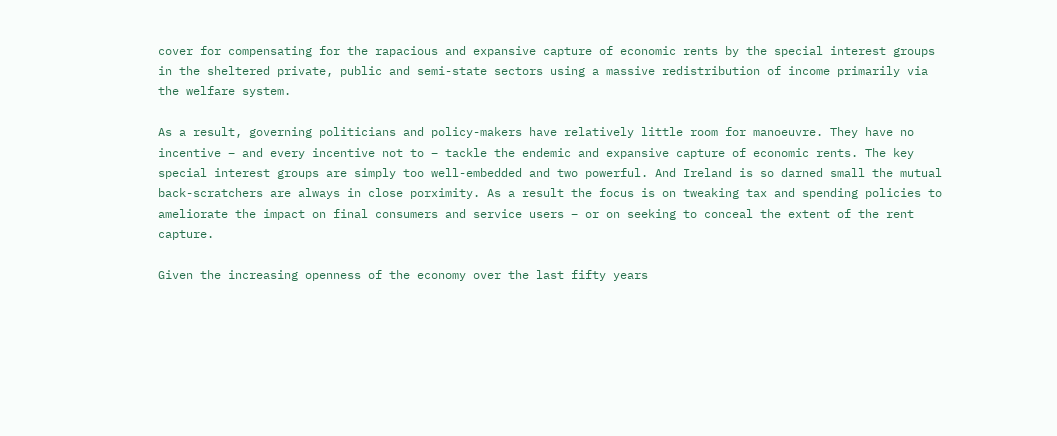cover for compensating for the rapacious and expansive capture of economic rents by the special interest groups in the sheltered private, public and semi-state sectors using a massive redistribution of income primarily via the welfare system.

As a result, governing politicians and policy-makers have relatively little room for manoeuvre. They have no incentive – and every incentive not to – tackle the endemic and expansive capture of economic rents. The key special interest groups are simply too well-embedded and two powerful. And Ireland is so darned small the mutual back-scratchers are always in close porximity. As a result the focus is on tweaking tax and spending policies to ameliorate the impact on final consumers and service users – or on seeking to conceal the extent of the rent capture.

Given the increasing openness of the economy over the last fifty years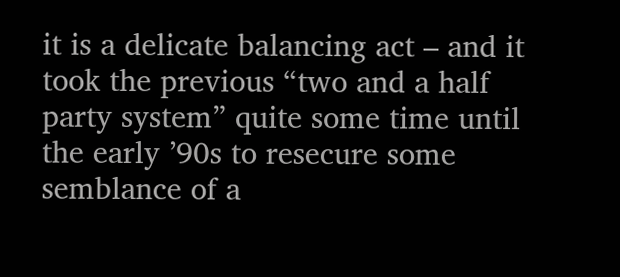it is a delicate balancing act – and it took the previous “two and a half party system” quite some time until the early ’90s to resecure some semblance of a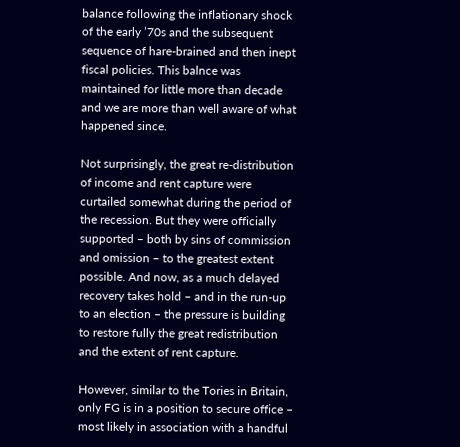balance following the inflationary shock of the early ’70s and the subsequent sequence of hare-brained and then inept fiscal policies. This balnce was maintained for little more than decade and we are more than well aware of what happened since.

Not surprisingly, the great re-distribution of income and rent capture were curtailed somewhat during the period of the recession. But they were officially supported – both by sins of commission and omission – to the greatest extent possible. And now, as a much delayed recovery takes hold – and in the run-up to an election – the pressure is building to restore fully the great redistribution and the extent of rent capture.

However, similar to the Tories in Britain, only FG is in a position to secure office – most likely in association with a handful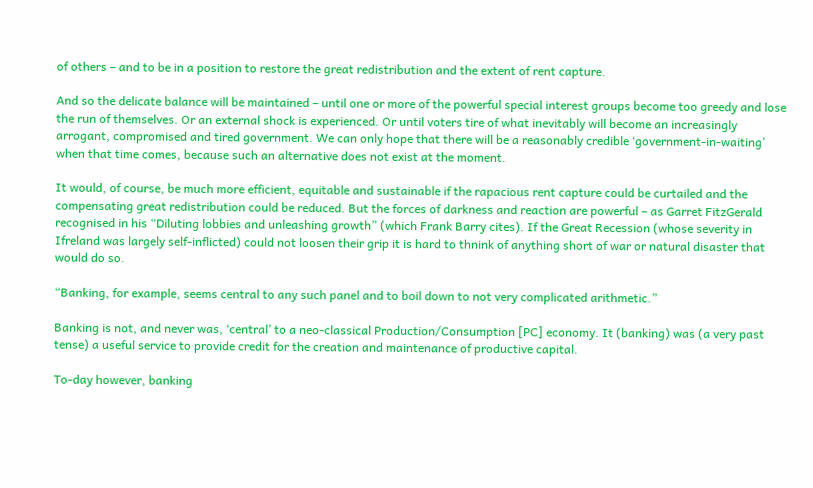of others – and to be in a position to restore the great redistribution and the extent of rent capture.

And so the delicate balance will be maintained – until one or more of the powerful special interest groups become too greedy and lose the run of themselves. Or an external shock is experienced. Or until voters tire of what inevitably will become an increasingly arrogant, compromised and tired government. We can only hope that there will be a reasonably credible ‘government-in-waiting’ when that time comes, because such an alternative does not exist at the moment.

It would, of course, be much more efficient, equitable and sustainable if the rapacious rent capture could be curtailed and the compensating great redistribution could be reduced. But the forces of darkness and reaction are powerful – as Garret FitzGerald recognised in his “Diluting lobbies and unleashing growth” (which Frank Barry cites). If the Great Recession (whose severity in Ifreland was largely self-inflicted) could not loosen their grip it is hard to thnink of anything short of war or natural disaster that would do so.

“Banking, for example, seems central to any such panel and to boil down to not very complicated arithmetic.”

Banking is not, and never was, ‘central’ to a neo-classical Production/Consumption [PC] economy. It (banking) was (a very past tense) a useful service to provide credit for the creation and maintenance of productive capital.

To-day however, banking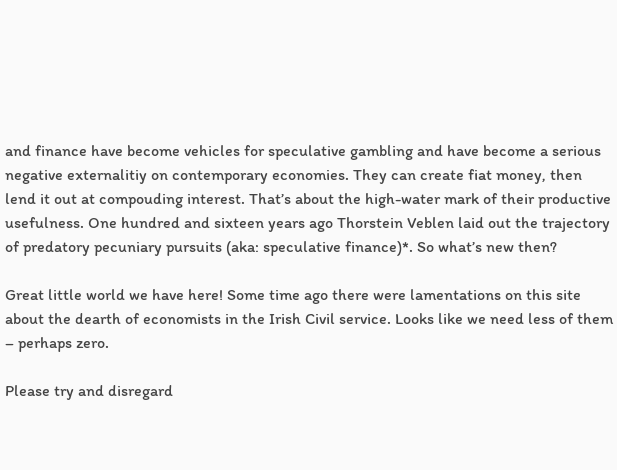and finance have become vehicles for speculative gambling and have become a serious negative externalitiy on contemporary economies. They can create fiat money, then lend it out at compouding interest. That’s about the high-water mark of their productive usefulness. One hundred and sixteen years ago Thorstein Veblen laid out the trajectory of predatory pecuniary pursuits (aka: speculative finance)*. So what’s new then?

Great little world we have here! Some time ago there were lamentations on this site about the dearth of economists in the Irish Civil service. Looks like we need less of them – perhaps zero.

Please try and disregard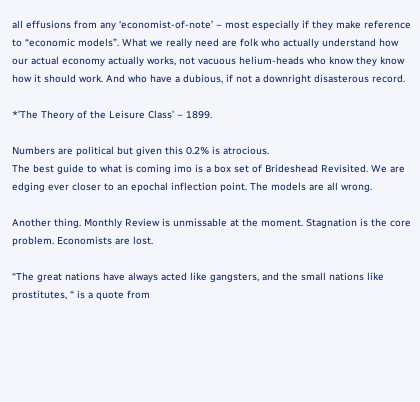all effusions from any ‘economist-of-note’ – most especially if they make reference to “economic models”. What we really need are folk who actually understand how our actual economy actually works, not vacuous helium-heads who know they know how it should work. And who have a dubious, if not a downright disasterous record.

*’The Theory of the Leisure Class’ – 1899.

Numbers are political but given this 0.2% is atrocious.
The best guide to what is coming imo is a box set of Brideshead Revisited. We are edging ever closer to an epochal inflection point. The models are all wrong.

Another thing. Monthly Review is unmissable at the moment. Stagnation is the core problem. Economists are lost.

“The great nations have always acted like gangsters, and the small nations like prostitutes, “ is a quote from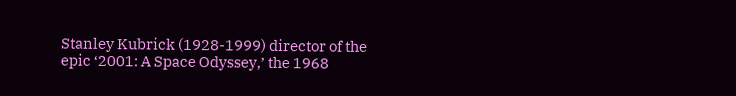Stanley Kubrick (1928-1999) director of the epic ‘2001: A Space Odyssey,’ the 1968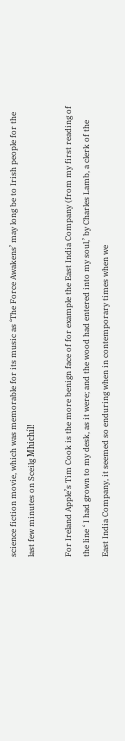science fiction movie, which was memorable for its music as ‘The Force Awakens’ may long be to Irish people for the last few minutes on Sceilg Mhichíl!

For Ireland Apple’s Tim Cook is the more benign face of for example the East India Company (from my first reading of the line ‘ I had grown to my desk, as it were; and the wood had entered into my soul,’ by Charles Lamb, a clerk of the East India Company, it seemed so enduring when in contemporary times when we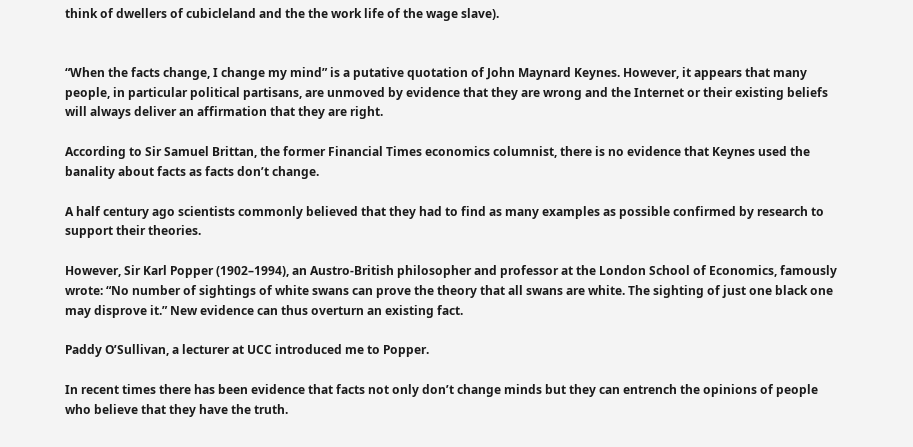think of dwellers of cubicleland and the the work life of the wage slave).


“When the facts change, I change my mind” is a putative quotation of John Maynard Keynes. However, it appears that many people, in particular political partisans, are unmoved by evidence that they are wrong and the Internet or their existing beliefs will always deliver an affirmation that they are right.

According to Sir Samuel Brittan, the former Financial Times economics columnist, there is no evidence that Keynes used the banality about facts as facts don’t change.

A half century ago scientists commonly believed that they had to find as many examples as possible confirmed by research to support their theories.

However, Sir Karl Popper (1902–1994), an Austro-British philosopher and professor at the London School of Economics, famously wrote: “No number of sightings of white swans can prove the theory that all swans are white. The sighting of just one black one may disprove it.” New evidence can thus overturn an existing fact.

Paddy O’Sullivan, a lecturer at UCC introduced me to Popper.

In recent times there has been evidence that facts not only don’t change minds but they can entrench the opinions of people who believe that they have the truth.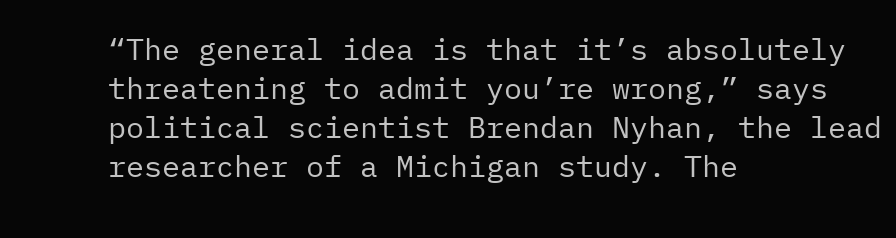“The general idea is that it’s absolutely threatening to admit you’re wrong,” says political scientist Brendan Nyhan, the lead researcher of a Michigan study. The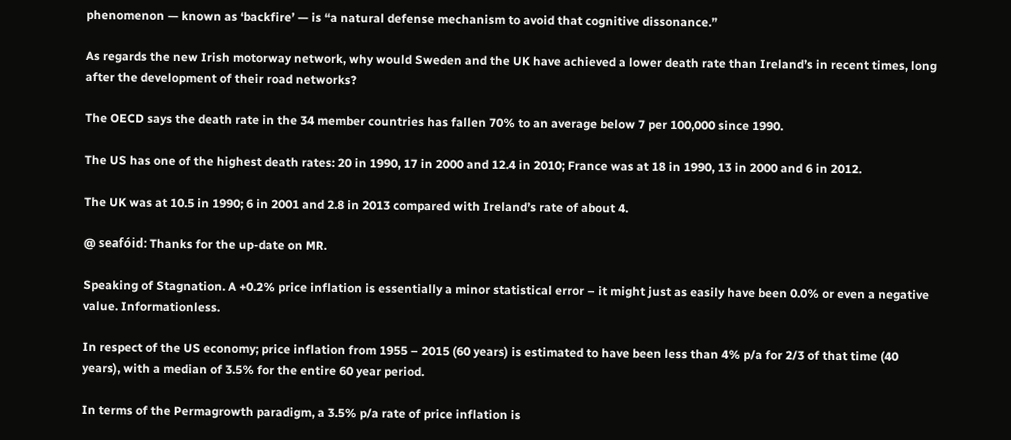phenomenon — known as ‘backfire’ — is “a natural defense mechanism to avoid that cognitive dissonance.”

As regards the new Irish motorway network, why would Sweden and the UK have achieved a lower death rate than Ireland’s in recent times, long after the development of their road networks?

The OECD says the death rate in the 34 member countries has fallen 70% to an average below 7 per 100,000 since 1990.

The US has one of the highest death rates: 20 in 1990, 17 in 2000 and 12.4 in 2010; France was at 18 in 1990, 13 in 2000 and 6 in 2012.

The UK was at 10.5 in 1990; 6 in 2001 and 2.8 in 2013 compared with Ireland’s rate of about 4.

@ seafóid: Thanks for the up-date on MR.

Speaking of Stagnation. A +0.2% price inflation is essentially a minor statistical error – it might just as easily have been 0.0% or even a negative value. Informationless.

In respect of the US economy; price inflation from 1955 – 2015 (60 years) is estimated to have been less than 4% p/a for 2/3 of that time (40 years), with a median of 3.5% for the entire 60 year period.

In terms of the Permagrowth paradigm, a 3.5% p/a rate of price inflation is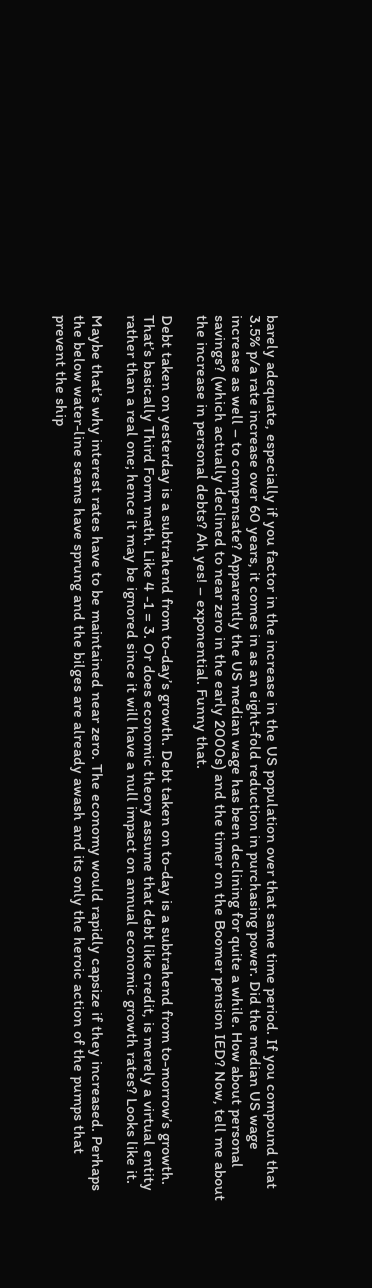barely adequate, especially if you factor in the increase in the US population over that same time period. If you compound that 3.5% p/a rate increase over 60 years, it comes in as an eight-fold reduction in purchasing power. Did the median US wage increase as well – to compensate? Apparently the US median wage has been declining for quite a while. How about personal savings? (which actually declined to near zero in the early 2000s) and the timer on the Boomer pension IED? Now, tell me about the increase in personal debts? Ah yes! – exponential. Funny that.

Debt taken on yesterday is a subtrahend from to-day’s growth. Debt taken on to-day is a subtrahend from to-morrow’s growth. That’s basically Third Form math. Like 4 -1 = 3. Or does economic theory assume that debt like credit, is merely a virtual entity rather than a real one; hence it may be ignored since it will have a null impact on annual economic growth rates? Looks like it.

Maybe that’s why interest rates have to be maintained near zero. The economy would rapidly capsize if they increased. Perhaps the below water-line seams have sprung and the bilges are already awash and its only the heroic action of the pumps that prevent the ship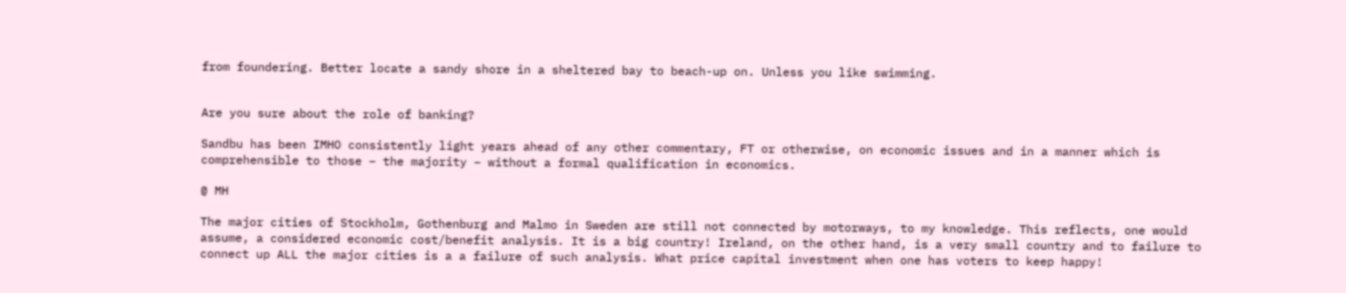from foundering. Better locate a sandy shore in a sheltered bay to beach-up on. Unless you like swimming.


Are you sure about the role of banking?

Sandbu has been IMHO consistently light years ahead of any other commentary, FT or otherwise, on economic issues and in a manner which is comprehensible to those – the majority – without a formal qualification in economics.

@ MH

The major cities of Stockholm, Gothenburg and Malmo in Sweden are still not connected by motorways, to my knowledge. This reflects, one would assume, a considered economic cost/benefit analysis. It is a big country! Ireland, on the other hand, is a very small country and to failure to connect up ALL the major cities is a a failure of such analysis. What price capital investment when one has voters to keep happy!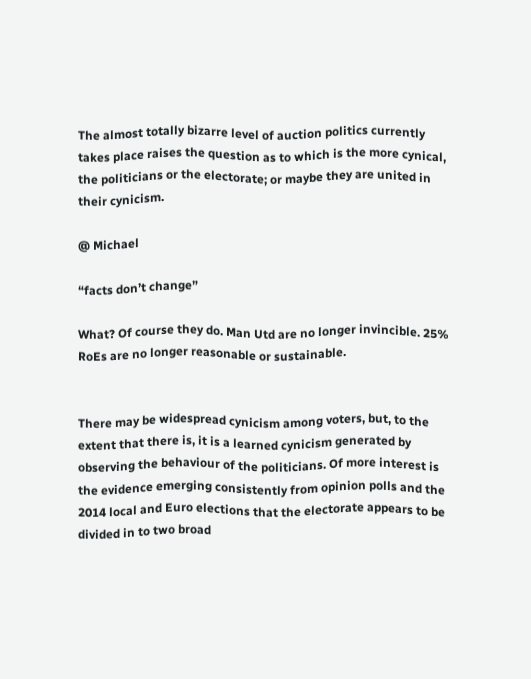The almost totally bizarre level of auction politics currently takes place raises the question as to which is the more cynical, the politicians or the electorate; or maybe they are united in their cynicism.

@ Michael

“facts don’t change”

What? Of course they do. Man Utd are no longer invincible. 25% RoEs are no longer reasonable or sustainable.


There may be widespread cynicism among voters, but, to the extent that there is, it is a learned cynicism generated by observing the behaviour of the politicians. Of more interest is the evidence emerging consistently from opinion polls and the 2014 local and Euro elections that the electorate appears to be divided in to two broad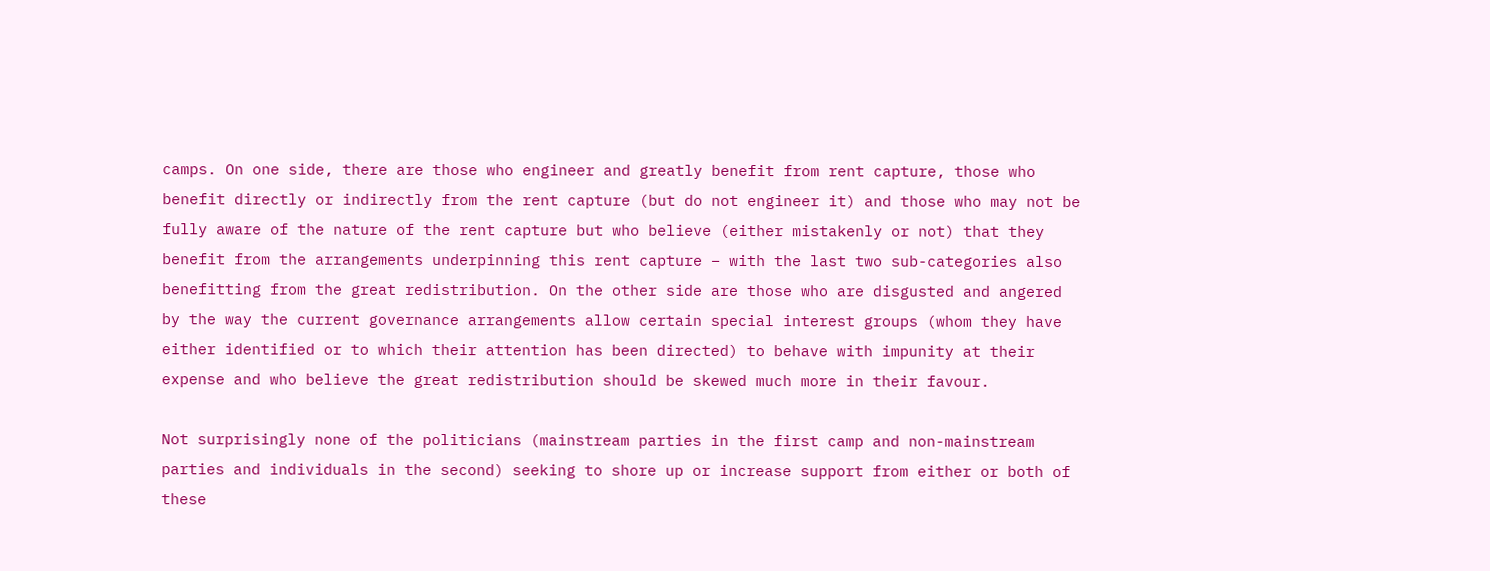camps. On one side, there are those who engineer and greatly benefit from rent capture, those who benefit directly or indirectly from the rent capture (but do not engineer it) and those who may not be fully aware of the nature of the rent capture but who believe (either mistakenly or not) that they benefit from the arrangements underpinning this rent capture – with the last two sub-categories also benefitting from the great redistribution. On the other side are those who are disgusted and angered by the way the current governance arrangements allow certain special interest groups (whom they have either identified or to which their attention has been directed) to behave with impunity at their expense and who believe the great redistribution should be skewed much more in their favour.

Not surprisingly none of the politicians (mainstream parties in the first camp and non-mainstream parties and individuals in the second) seeking to shore up or increase support from either or both of these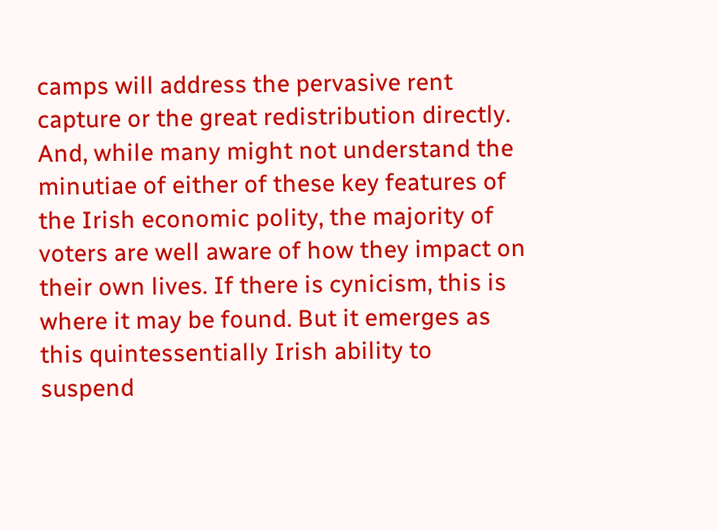camps will address the pervasive rent capture or the great redistribution directly. And, while many might not understand the minutiae of either of these key features of the Irish economic polity, the majority of voters are well aware of how they impact on their own lives. If there is cynicism, this is where it may be found. But it emerges as this quintessentially Irish ability to suspend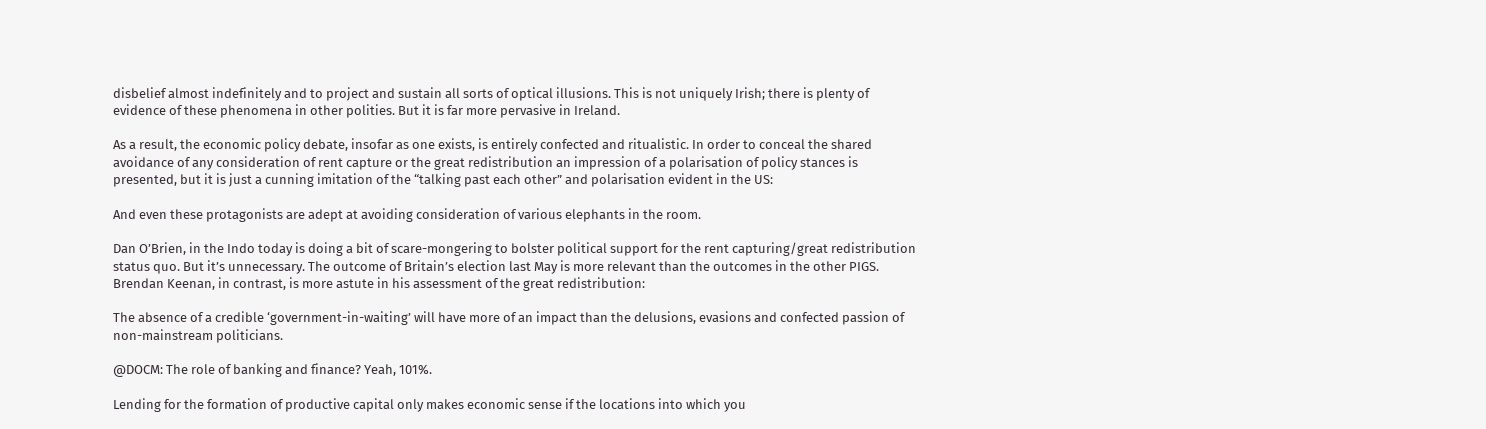disbelief almost indefinitely and to project and sustain all sorts of optical illusions. This is not uniquely Irish; there is plenty of evidence of these phenomena in other polities. But it is far more pervasive in Ireland.

As a result, the economic policy debate, insofar as one exists, is entirely confected and ritualistic. In order to conceal the shared avoidance of any consideration of rent capture or the great redistribution an impression of a polarisation of policy stances is presented, but it is just a cunning imitation of the “talking past each other” and polarisation evident in the US:

And even these protagonists are adept at avoiding consideration of various elephants in the room.

Dan O’Brien, in the Indo today is doing a bit of scare-mongering to bolster political support for the rent capturing/great redistribution status quo. But it’s unnecessary. The outcome of Britain’s election last May is more relevant than the outcomes in the other PIGS. Brendan Keenan, in contrast, is more astute in his assessment of the great redistribution:

The absence of a credible ‘government-in-waiting’ will have more of an impact than the delusions, evasions and confected passion of non-mainstream politicians.

@DOCM: The role of banking and finance? Yeah, 101%.

Lending for the formation of productive capital only makes economic sense if the locations into which you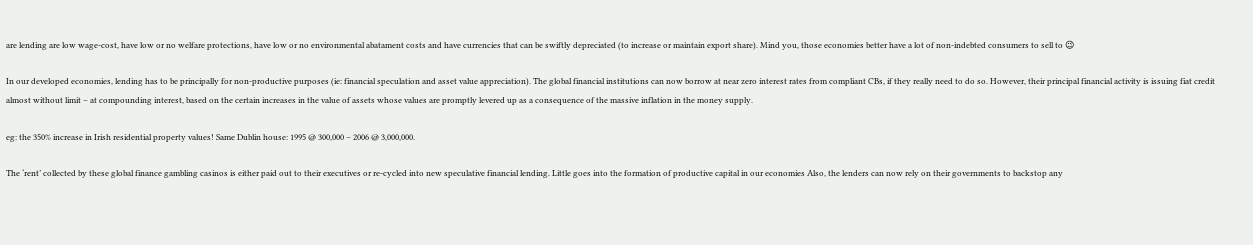are lending are low wage-cost, have low or no welfare protections, have low or no environmental abatament costs and have currencies that can be swiftly depreciated (to increase or maintain export share). Mind you, those economies better have a lot of non-indebted consumers to sell to 😉

In our developed economies, lending has to be principally for non-productive purposes (ie: financial speculation and asset value appreciation). The global financial institutions can now borrow at near zero interest rates from compliant CBs, if they really need to do so. However, their principal financial activity is issuing fiat credit almost without limit – at compounding interest, based on the certain increases in the value of assets whose values are promptly levered up as a consequence of the massive inflation in the money supply.

eg: the 350% increase in Irish residential property values! Same Dublin house: 1995 @ 300,000 – 2006 @ 3,000,000.

The ‘rent’ collected by these global finance gambling casinos is either paid out to their executives or re-cycled into new speculative financial lending. Little goes into the formation of productive capital in our economies Also, the lenders can now rely on their governments to backstop any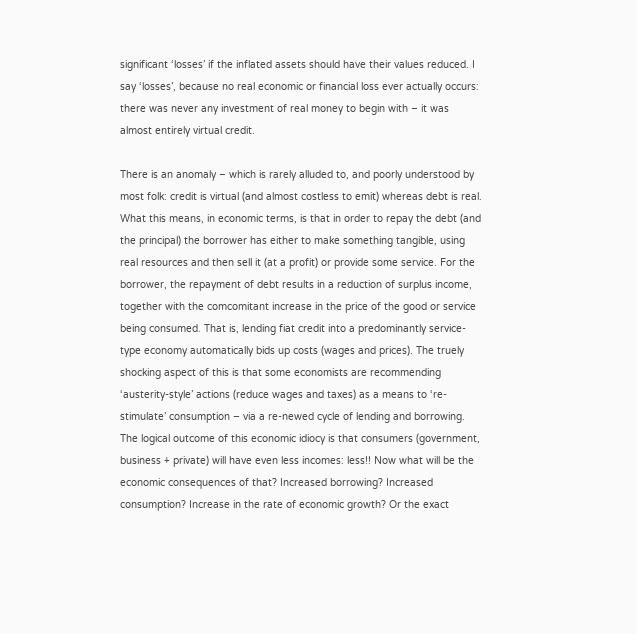significant ‘losses’ if the inflated assets should have their values reduced. I say ‘losses’, because no real economic or financial loss ever actually occurs: there was never any investment of real money to begin with – it was almost entirely virtual credit.

There is an anomaly – which is rarely alluded to, and poorly understood by most folk: credit is virtual (and almost costless to emit) whereas debt is real. What this means, in economic terms, is that in order to repay the debt (and the principal) the borrower has either to make something tangible, using real resources and then sell it (at a profit) or provide some service. For the borrower, the repayment of debt results in a reduction of surplus income, together with the comcomitant increase in the price of the good or service being consumed. That is, lending fiat credit into a predominantly service-type economy automatically bids up costs (wages and prices). The truely shocking aspect of this is that some economists are recommending ‘austerity-style’ actions (reduce wages and taxes) as a means to ‘re-stimulate’ consumption – via a re-newed cycle of lending and borrowing. The logical outcome of this economic idiocy is that consumers (government, business + private) will have even less incomes: less!! Now what will be the economic consequences of that? Increased borrowing? Increased consumption? Increase in the rate of economic growth? Or the exact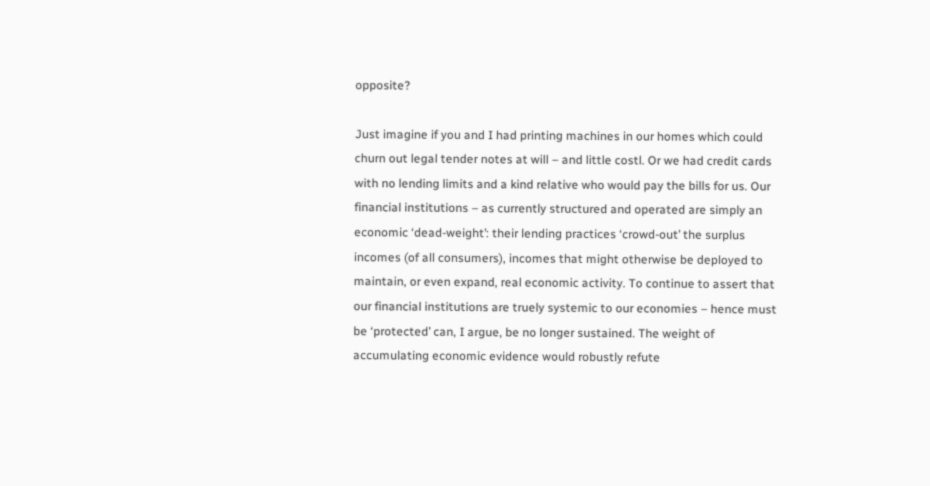opposite?

Just imagine if you and I had printing machines in our homes which could churn out legal tender notes at will – and little costl. Or we had credit cards with no lending limits and a kind relative who would pay the bills for us. Our financial institutions – as currently structured and operated are simply an economic ‘dead-weight’: their lending practices ‘crowd-out’ the surplus incomes (of all consumers), incomes that might otherwise be deployed to maintain, or even expand, real economic activity. To continue to assert that our financial institutions are truely systemic to our economies – hence must be ‘protected’ can, I argue, be no longer sustained. The weight of accumulating economic evidence would robustly refute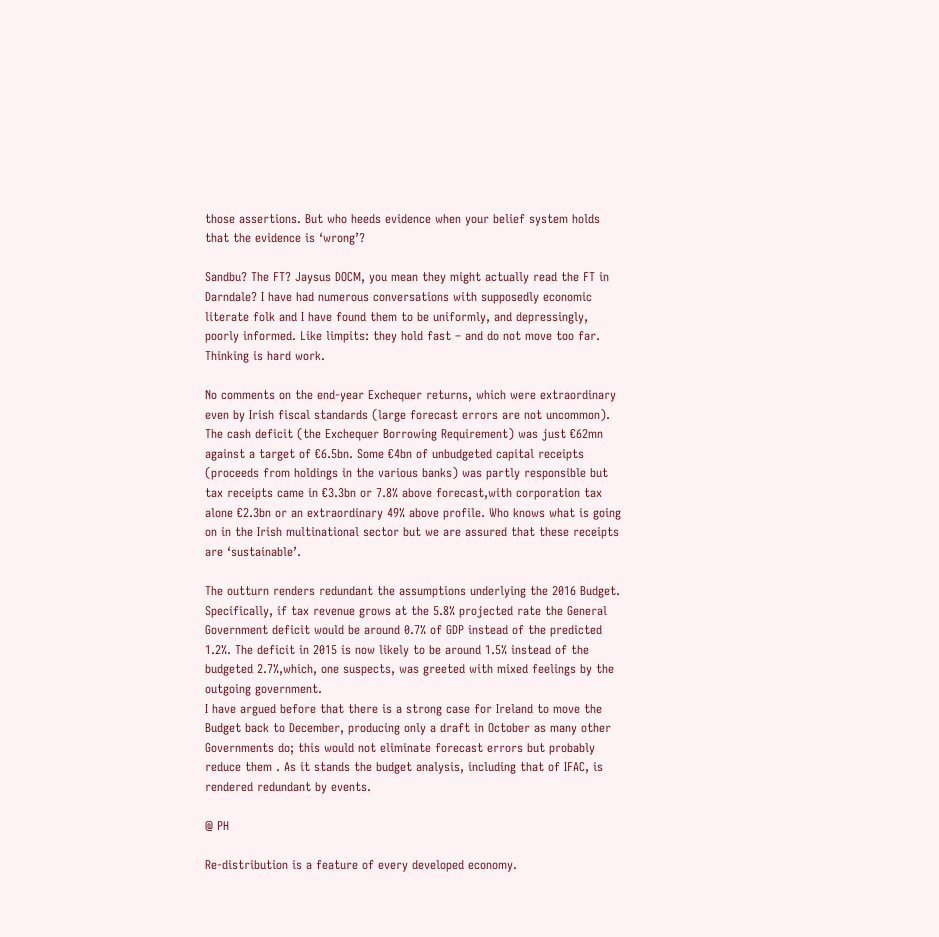those assertions. But who heeds evidence when your belief system holds that the evidence is ‘wrong’?

Sandbu? The FT? Jaysus DOCM, you mean they might actually read the FT in Darndale? I have had numerous conversations with supposedly economic literate folk and I have found them to be uniformly, and depressingly, poorly informed. Like limpits: they hold fast – and do not move too far. Thinking is hard work.

No comments on the end-year Exchequer returns, which were extraordinary even by Irish fiscal standards (large forecast errors are not uncommon). The cash deficit (the Exchequer Borrowing Requirement) was just €62mn against a target of €6.5bn. Some €4bn of unbudgeted capital receipts (proceeds from holdings in the various banks) was partly responsible but tax receipts came in €3.3bn or 7.8% above forecast,with corporation tax alone €2.3bn or an extraordinary 49% above profile. Who knows what is going on in the Irish multinational sector but we are assured that these receipts are ‘sustainable’.

The outturn renders redundant the assumptions underlying the 2016 Budget. Specifically, if tax revenue grows at the 5.8% projected rate the General Government deficit would be around 0.7% of GDP instead of the predicted 1.2%. The deficit in 2015 is now likely to be around 1.5% instead of the budgeted 2.7%,which, one suspects, was greeted with mixed feelings by the outgoing government.
I have argued before that there is a strong case for Ireland to move the Budget back to December, producing only a draft in October as many other Governments do; this would not eliminate forecast errors but probably reduce them . As it stands the budget analysis, including that of IFAC, is rendered redundant by events.

@ PH

Re-distribution is a feature of every developed economy.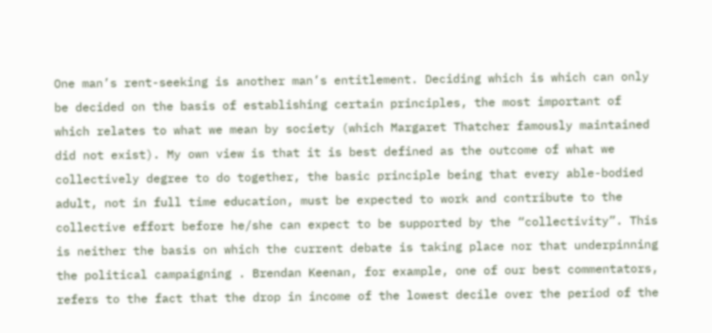One man’s rent-seeking is another man’s entitlement. Deciding which is which can only be decided on the basis of establishing certain principles, the most important of which relates to what we mean by society (which Margaret Thatcher famously maintained did not exist). My own view is that it is best defined as the outcome of what we collectively degree to do together, the basic principle being that every able-bodied adult, not in full time education, must be expected to work and contribute to the collective effort before he/she can expect to be supported by the “collectivity”. This is neither the basis on which the current debate is taking place nor that underpinning the political campaigning . Brendan Keenan, for example, one of our best commentators, refers to the fact that the drop in income of the lowest decile over the period of the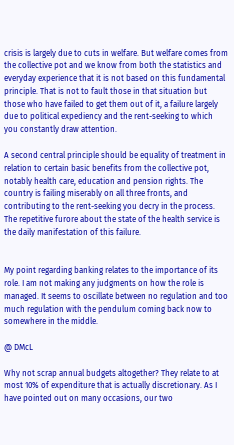crisis is largely due to cuts in welfare. But welfare comes from the collective pot and we know from both the statistics and everyday experience that it is not based on this fundamental principle. That is not to fault those in that situation but those who have failed to get them out of it, a failure largely due to political expediency and the rent-seeking to which you constantly draw attention.

A second central principle should be equality of treatment in relation to certain basic benefits from the collective pot, notably health care, education and pension rights. The country is failing miserably on all three fronts, and contributing to the rent-seeking you decry in the process. The repetitive furore about the state of the health service is the daily manifestation of this failure.


My point regarding banking relates to the importance of its role. I am not making any judgments on how the role is managed. It seems to oscillate between no regulation and too much regulation with the pendulum coming back now to somewhere in the middle.

@ DMcL

Why not scrap annual budgets altogether? They relate to at most 10% of expenditure that is actually discretionary. As I have pointed out on many occasions, our two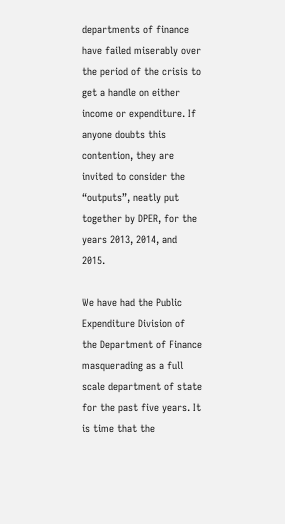departments of finance have failed miserably over the period of the crisis to get a handle on either income or expenditure. If anyone doubts this contention, they are invited to consider the “outputs”, neatly put together by DPER, for the years 2013, 2014, and 2015.

We have had the Public Expenditure Division of the Department of Finance masquerading as a full scale department of state for the past five years. It is time that the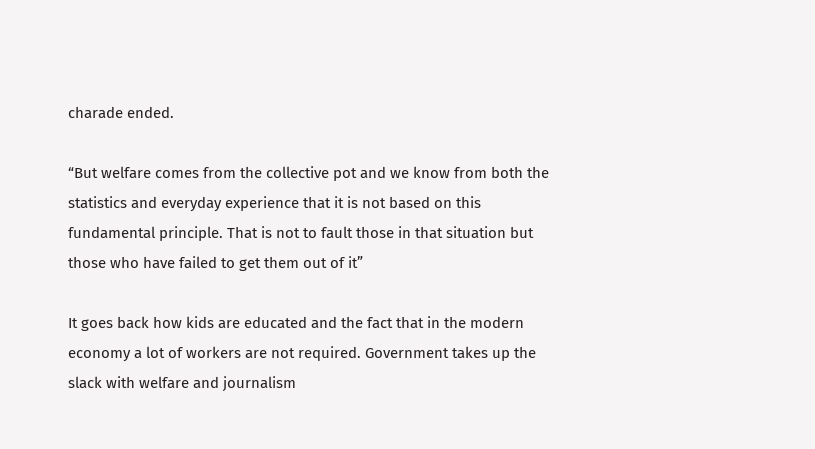charade ended.

“But welfare comes from the collective pot and we know from both the statistics and everyday experience that it is not based on this fundamental principle. That is not to fault those in that situation but those who have failed to get them out of it”

It goes back how kids are educated and the fact that in the modern economy a lot of workers are not required. Government takes up the slack with welfare and journalism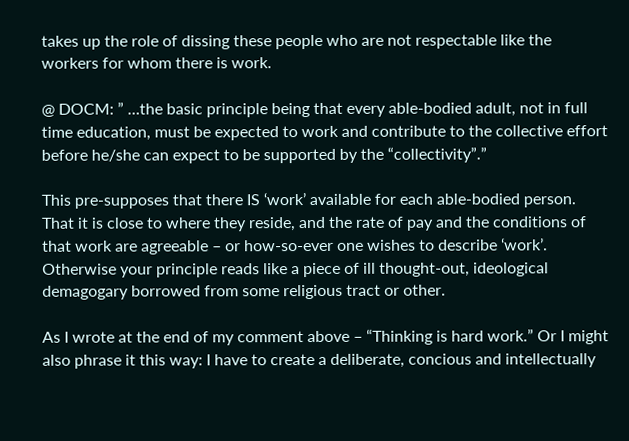takes up the role of dissing these people who are not respectable like the workers for whom there is work.

@ DOCM: ” …the basic principle being that every able-bodied adult, not in full time education, must be expected to work and contribute to the collective effort before he/she can expect to be supported by the “collectivity”.”

This pre-supposes that there IS ‘work’ available for each able-bodied person. That it is close to where they reside, and the rate of pay and the conditions of that work are agreeable – or how-so-ever one wishes to describe ‘work’. Otherwise your principle reads like a piece of ill thought-out, ideological demagogary borrowed from some religious tract or other.

As I wrote at the end of my comment above – “Thinking is hard work.” Or I might also phrase it this way: I have to create a deliberate, concious and intellectually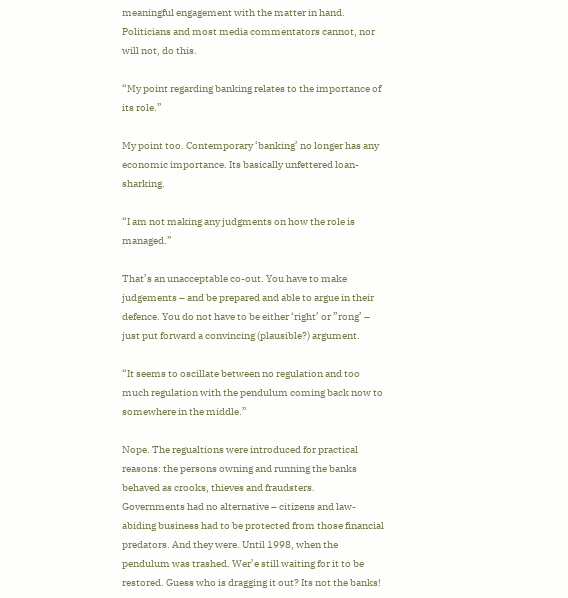meaningful engagement with the matter in hand. Politicians and most media commentators cannot, nor will not, do this.

“My point regarding banking relates to the importance of its role.”

My point too. Contemporary ‘banking’ no longer has any economic importance. Its basically unfettered loan-sharking.

“I am not making any judgments on how the role is managed.”

That’s an unacceptable co-out. You have to make judgements – and be prepared and able to argue in their defence. You do not have to be either ‘right’ or ”rong’ – just put forward a convincing (plausible?) argument.

“It seems to oscillate between no regulation and too much regulation with the pendulum coming back now to somewhere in the middle.”

Nope. The regualtions were introduced for practical reasons: the persons owning and running the banks behaved as crooks, thieves and fraudsters.
Governments had no alternative – citizens and law-abiding business had to be protected from those financial predators. And they were. Until 1998, when the pendulum was trashed. Wer’e still waiting for it to be restored. Guess who is dragging it out? Its not the banks!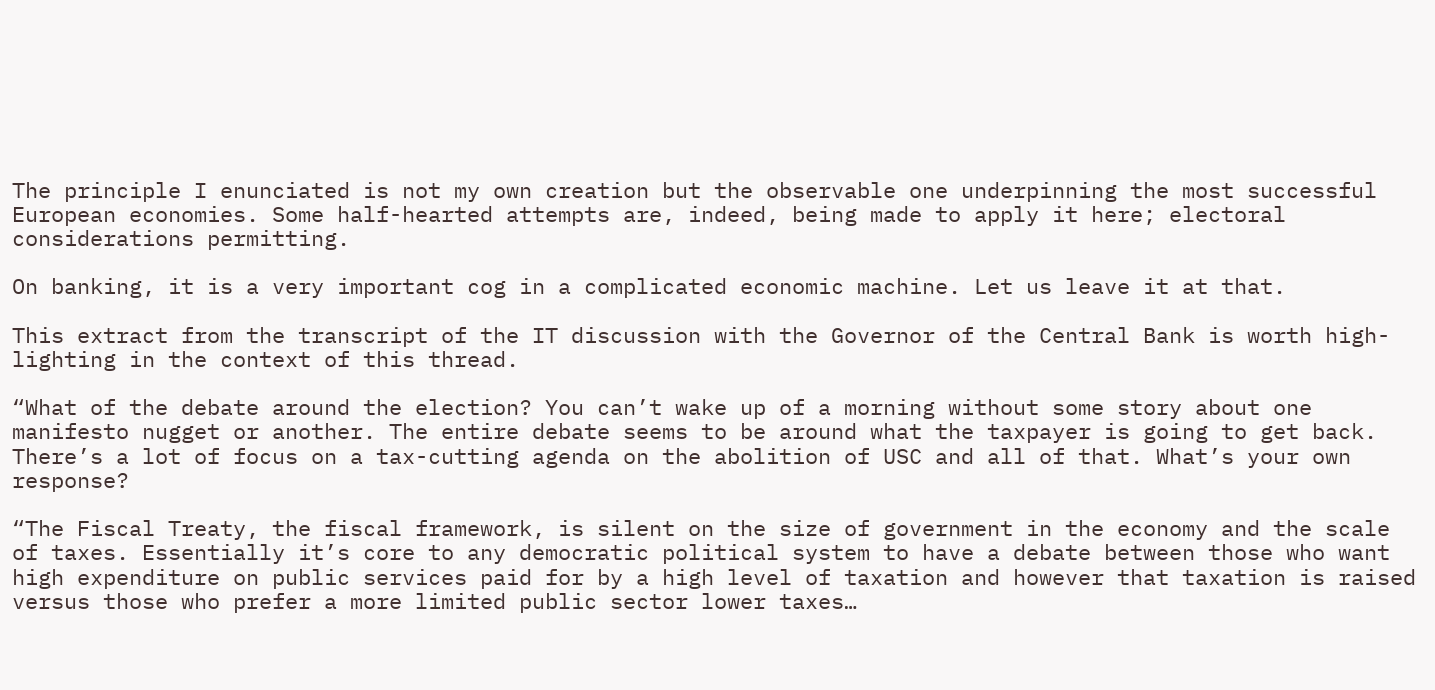The principle I enunciated is not my own creation but the observable one underpinning the most successful European economies. Some half-hearted attempts are, indeed, being made to apply it here; electoral considerations permitting.

On banking, it is a very important cog in a complicated economic machine. Let us leave it at that.

This extract from the transcript of the IT discussion with the Governor of the Central Bank is worth high-lighting in the context of this thread.

“What of the debate around the election? You can’t wake up of a morning without some story about one manifesto nugget or another. The entire debate seems to be around what the taxpayer is going to get back. There’s a lot of focus on a tax-cutting agenda on the abolition of USC and all of that. What’s your own response?

“The Fiscal Treaty, the fiscal framework, is silent on the size of government in the economy and the scale of taxes. Essentially it’s core to any democratic political system to have a debate between those who want high expenditure on public services paid for by a high level of taxation and however that taxation is raised versus those who prefer a more limited public sector lower taxes…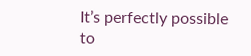It’s perfectly possible to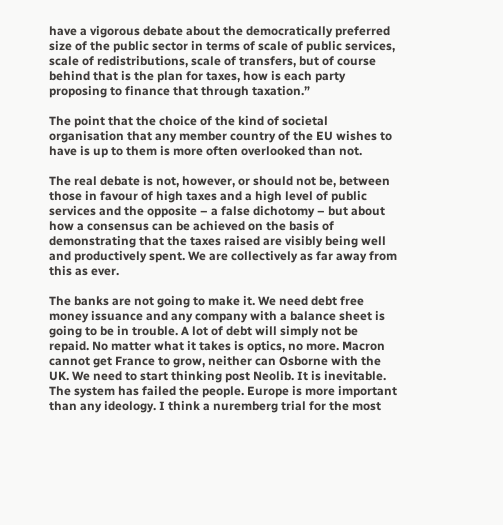have a vigorous debate about the democratically preferred size of the public sector in terms of scale of public services, scale of redistributions, scale of transfers, but of course behind that is the plan for taxes, how is each party proposing to finance that through taxation.”

The point that the choice of the kind of societal organisation that any member country of the EU wishes to have is up to them is more often overlooked than not.

The real debate is not, however, or should not be, between those in favour of high taxes and a high level of public services and the opposite – a false dichotomy – but about how a consensus can be achieved on the basis of demonstrating that the taxes raised are visibly being well and productively spent. We are collectively as far away from this as ever.

The banks are not going to make it. We need debt free money issuance and any company with a balance sheet is going to be in trouble. A lot of debt will simply not be repaid. No matter what it takes is optics, no more. Macron cannot get France to grow, neither can Osborne with the UK. We need to start thinking post Neolib. It is inevitable. The system has failed the people. Europe is more important than any ideology. I think a nuremberg trial for the most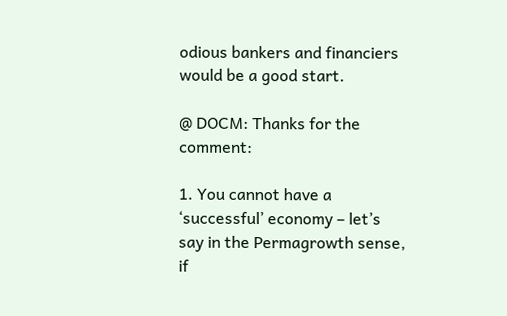odious bankers and financiers would be a good start.

@ DOCM: Thanks for the comment:

1. You cannot have a ‘successful’ economy – let’s say in the Permagrowth sense, if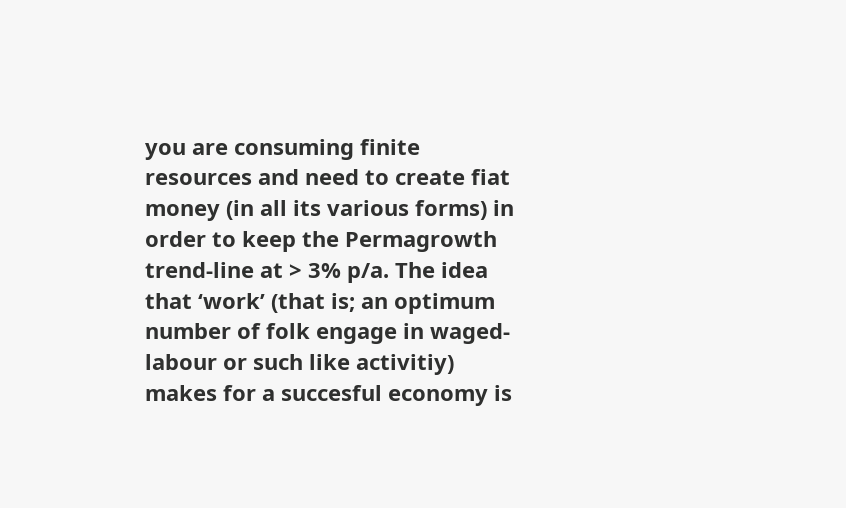you are consuming finite resources and need to create fiat money (in all its various forms) in order to keep the Permagrowth trend-line at > 3% p/a. The idea that ‘work’ (that is; an optimum number of folk engage in waged- labour or such like activitiy) makes for a succesful economy is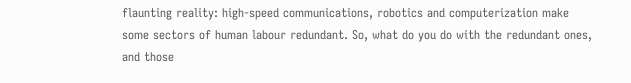flaunting reality: high-speed communications, robotics and computerization make some sectors of human labour redundant. So, what do you do with the redundant ones, and those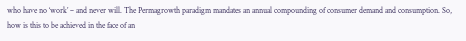who have no ‘work’ – and never will. The Permagrowth paradigm mandates an annual compounding of consumer demand and consumption. So, how is this to be achieved in the face of an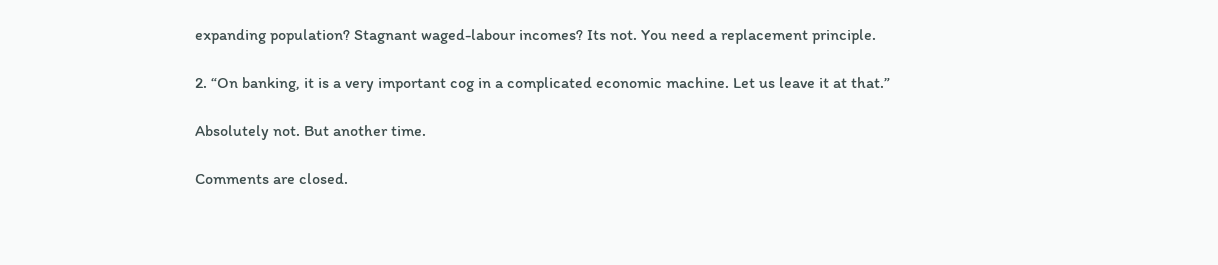expanding population? Stagnant waged-labour incomes? Its not. You need a replacement principle.

2. “On banking, it is a very important cog in a complicated economic machine. Let us leave it at that.”

Absolutely not. But another time.

Comments are closed.